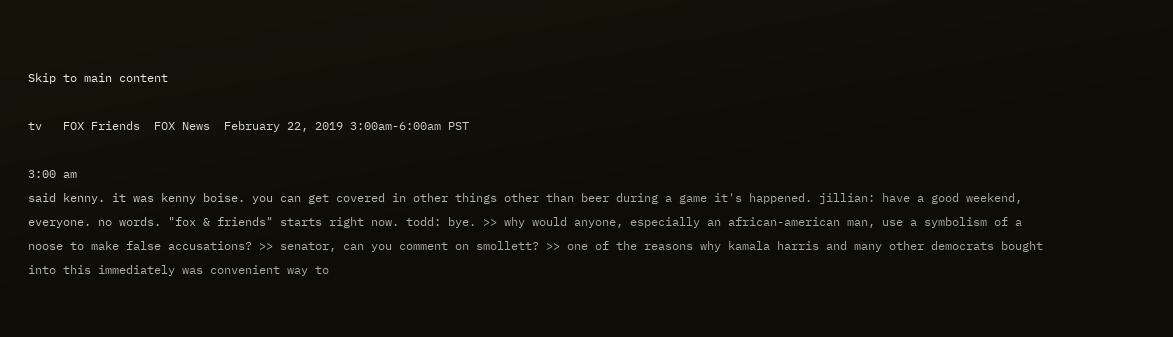Skip to main content

tv   FOX Friends  FOX News  February 22, 2019 3:00am-6:00am PST

3:00 am
said kenny. it was kenny boise. you can get covered in other things other than beer during a game it's happened. jillian: have a good weekend, everyone. no words. "fox & friends" starts right now. todd: bye. >> why would anyone, especially an african-american man, use a symbolism of a noose to make false accusations? >> senator, can you comment on smollett? >> one of the reasons why kamala harris and many other democrats bought into this immediately was convenient way to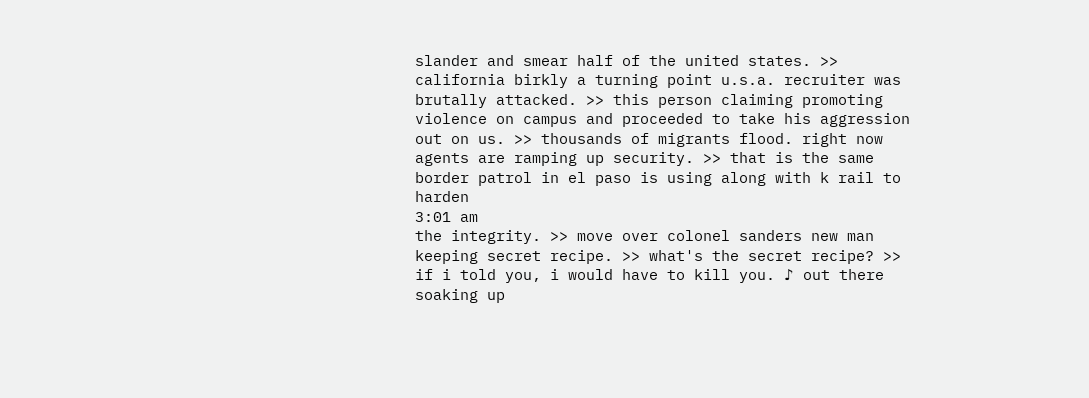slander and smear half of the united states. >> california birkly a turning point u.s.a. recruiter was brutally attacked. >> this person claiming promoting violence on campus and proceeded to take his aggression out on us. >> thousands of migrants flood. right now agents are ramping up security. >> that is the same border patrol in el paso is using along with k rail to harden
3:01 am
the integrity. >> move over colonel sanders new man keeping secret recipe. >> what's the secret recipe? >> if i told you, i would have to kill you. ♪ out there soaking up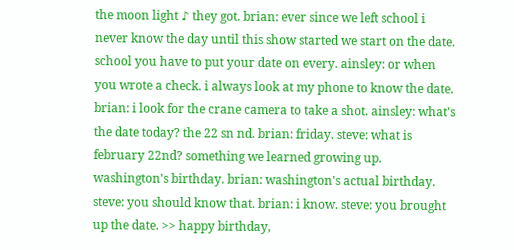the moon light ♪ they got. brian: ever since we left school i never know the day until this show started we start on the date. school you have to put your date on every. ainsley: or when you wrote a check. i always look at my phone to know the date. brian: i look for the crane camera to take a shot. ainsley: what's the date today? the 22 sn nd. brian: friday. steve: what is february 22nd? something we learned growing up. washington's birthday. brian: washington's actual birthday. steve: you should know that. brian: i know. steve: you brought up the date. >> happy birthday,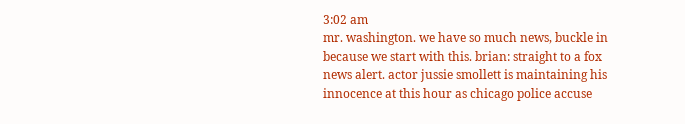3:02 am
mr. washington. we have so much news, buckle in because we start with this. brian: straight to a fox news alert. actor jussie smollett is maintaining his innocence at this hour as chicago police accuse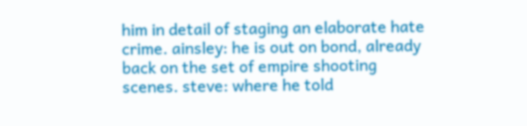him in detail of staging an elaborate hate crime. ainsley: he is out on bond, already back on the set of empire shooting scenes. steve: where he told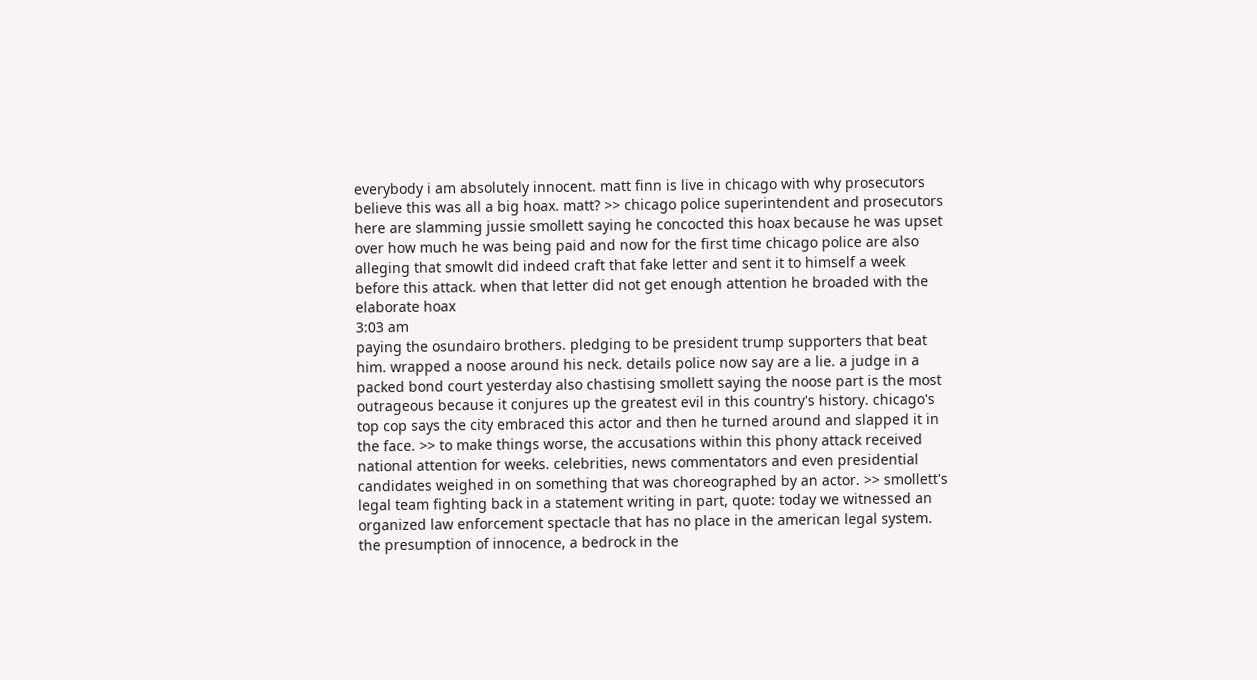everybody i am absolutely innocent. matt finn is live in chicago with why prosecutors believe this was all a big hoax. matt? >> chicago police superintendent and prosecutors here are slamming jussie smollett saying he concocted this hoax because he was upset over how much he was being paid and now for the first time chicago police are also alleging that smowlt did indeed craft that fake letter and sent it to himself a week before this attack. when that letter did not get enough attention he broaded with the elaborate hoax
3:03 am
paying the osundairo brothers. pledging to be president trump supporters that beat him. wrapped a noose around his neck. details police now say are a lie. a judge in a packed bond court yesterday also chastising smollett saying the noose part is the most outrageous because it conjures up the greatest evil in this country's history. chicago's top cop says the city embraced this actor and then he turned around and slapped it in the face. >> to make things worse, the accusations within this phony attack received national attention for weeks. celebrities, news commentators and even presidential candidates weighed in on something that was choreographed by an actor. >> smollett's legal team fighting back in a statement writing in part, quote: today we witnessed an organized law enforcement spectacle that has no place in the american legal system. the presumption of innocence, a bedrock in the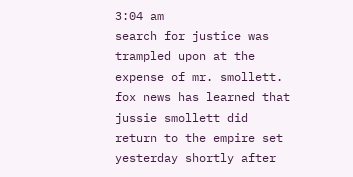3:04 am
search for justice was trampled upon at the expense of mr. smollett. fox news has learned that jussie smollett did return to the empire set yesterday shortly after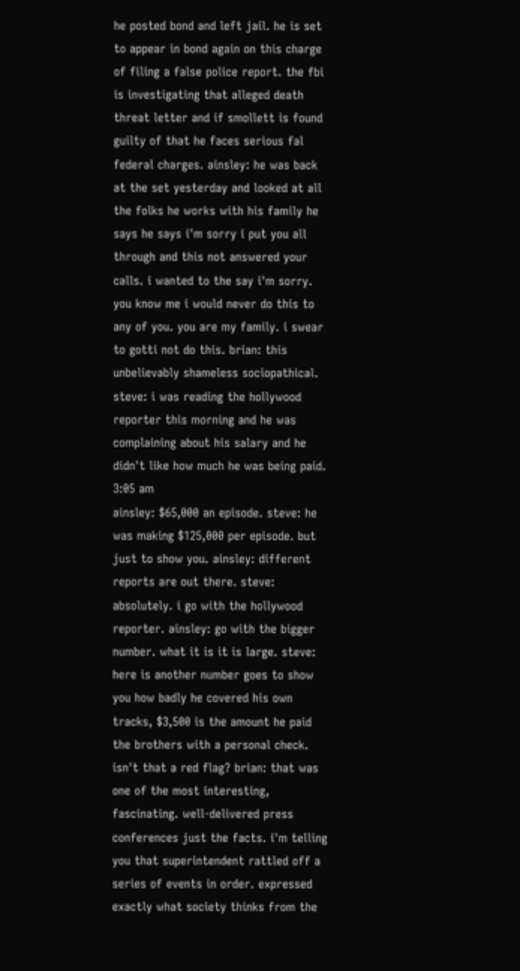he posted bond and left jail. he is set to appear in bond again on this charge of filing a false police report. the fbi is investigating that alleged death threat letter and if smollett is found guilty of that he faces serious fal federal charges. ainsley: he was back at the set yesterday and looked at all the folks he works with his family he says he says i'm sorry i put you all through and this not answered your calls. i wanted to the say i'm sorry. you know me i would never do this to any of you. you are my family. i swear to gotti not do this. brian: this unbelievably shameless sociopathical. steve: i was reading the hollywood reporter this morning and he was complaining about his salary and he didn't like how much he was being paid.
3:05 am
ainsley: $65,000 an episode. steve: he was making $125,000 per episode. but just to show you. ainsley: different reports are out there. steve: absolutely. i go with the hollywood reporter. ainsley: go with the bigger number. what it is it is large. steve: here is another number goes to show you how badly he covered his own tracks, $3,500 is the amount he paid the brothers with a personal check. isn't that a red flag? brian: that was one of the most interesting, fascinating. well-delivered press conferences just the facts. i'm telling you that superintendent rattled off a series of events in order. expressed exactly what society thinks from the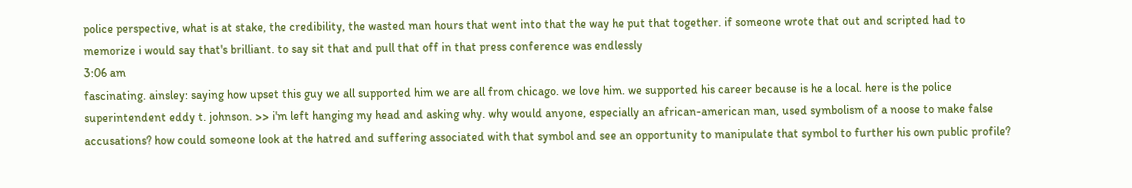police perspective, what is at stake, the credibility, the wasted man hours that went into that the way he put that together. if someone wrote that out and scripted had to memorize i would say that's brilliant. to say sit that and pull that off in that press conference was endlessly
3:06 am
fascinating. ainsley: saying how upset this guy we all supported him we are all from chicago. we love him. we supported his career because is he a local. here is the police superintendent eddy t. johnson. >> i'm left hanging my head and asking why. why would anyone, especially an african-american man, used symbolism of a noose to make false accusations? how could someone look at the hatred and suffering associated with that symbol and see an opportunity to manipulate that symbol to further his own public profile?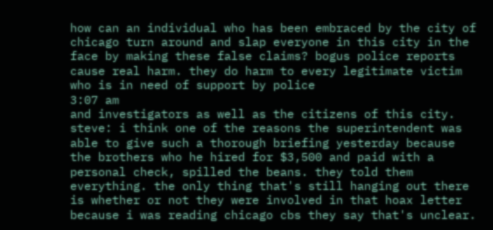how can an individual who has been embraced by the city of chicago turn around and slap everyone in this city in the face by making these false claims? bogus police reports cause real harm. they do harm to every legitimate victim who is in need of support by police
3:07 am
and investigators as well as the citizens of this city. steve: i think one of the reasons the superintendent was able to give such a thorough briefing yesterday because the brothers who he hired for $3,500 and paid with a personal check, spilled the beans. they told them everything. the only thing that's still hanging out there is whether or not they were involved in that hoax letter because i was reading chicago cbs they say that's unclear.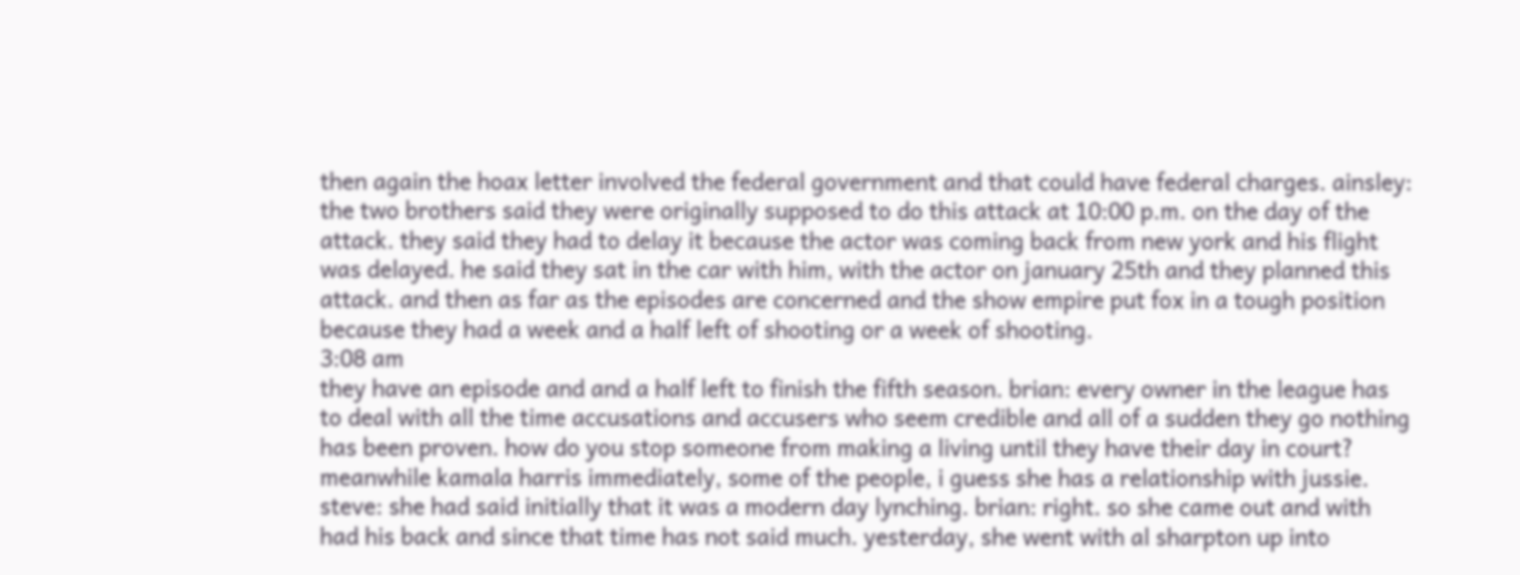then again the hoax letter involved the federal government and that could have federal charges. ainsley: the two brothers said they were originally supposed to do this attack at 10:00 p.m. on the day of the attack. they said they had to delay it because the actor was coming back from new york and his flight was delayed. he said they sat in the car with him, with the actor on january 25th and they planned this attack. and then as far as the episodes are concerned and the show empire put fox in a tough position because they had a week and a half left of shooting or a week of shooting.
3:08 am
they have an episode and and a half left to finish the fifth season. brian: every owner in the league has to deal with all the time accusations and accusers who seem credible and all of a sudden they go nothing has been proven. how do you stop someone from making a living until they have their day in court? meanwhile kamala harris immediately, some of the people, i guess she has a relationship with jussie. steve: she had said initially that it was a modern day lynching. brian: right. so she came out and with had his back and since that time has not said much. yesterday, she went with al sharpton up into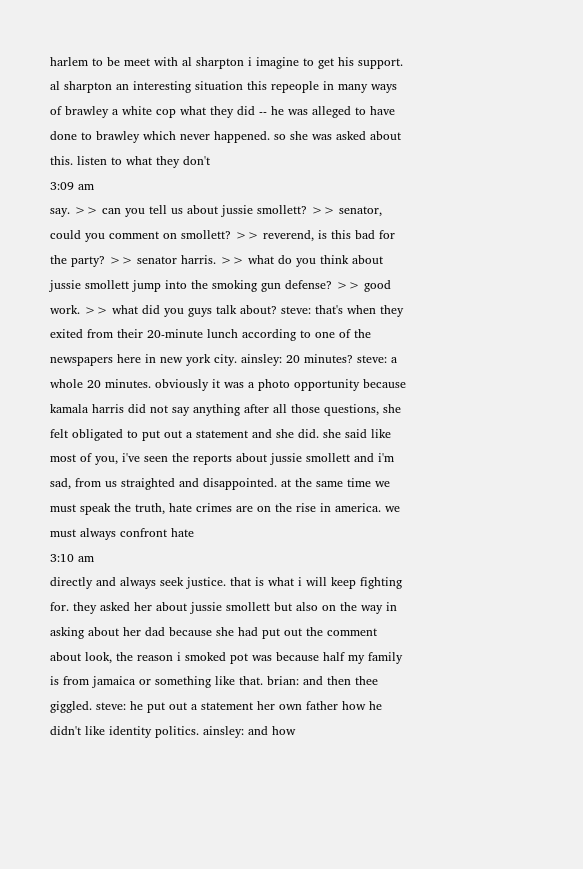harlem to be meet with al sharpton i imagine to get his support. al sharpton an interesting situation this repeople in many ways of brawley a white cop what they did -- he was alleged to have done to brawley which never happened. so she was asked about this. listen to what they don't
3:09 am
say. >> can you tell us about jussie smollett? >> senator, could you comment on smollett? >> reverend, is this bad for the party? >> senator harris. >> what do you think about jussie smollett jump into the smoking gun defense? >> good work. >> what did you guys talk about? steve: that's when they exited from their 20-minute lunch according to one of the newspapers here in new york city. ainsley: 20 minutes? steve: a whole 20 minutes. obviously it was a photo opportunity because kamala harris did not say anything after all those questions, she felt obligated to put out a statement and she did. she said like most of you, i've seen the reports about jussie smollett and i'm sad, from us straighted and disappointed. at the same time we must speak the truth, hate crimes are on the rise in america. we must always confront hate
3:10 am
directly and always seek justice. that is what i will keep fighting for. they asked her about jussie smollett but also on the way in asking about her dad because she had put out the comment about look, the reason i smoked pot was because half my family is from jamaica or something like that. brian: and then thee giggled. steve: he put out a statement her own father how he didn't like identity politics. ainsley: and how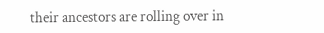their ancestors are rolling over in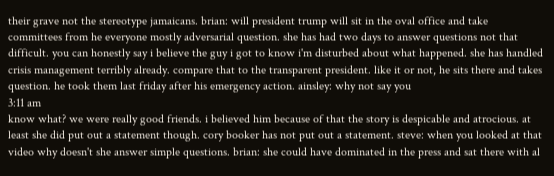their grave not the stereotype jamaicans. brian: will president trump will sit in the oval office and take committees from he everyone mostly adversarial question. she has had two days to answer questions not that difficult. you can honestly say i believe the guy i got to know i'm disturbed about what happened. she has handled crisis management terribly already. compare that to the transparent president. like it or not, he sits there and takes question. he took them last friday after his emergency action. ainsley: why not say you
3:11 am
know what? we were really good friends. i believed him because of that the story is despicable and atrocious. at least she did put out a statement though. cory booker has not put out a statement. steve: when you looked at that video why doesn't she answer simple questions. brian: she could have dominated in the press and sat there with al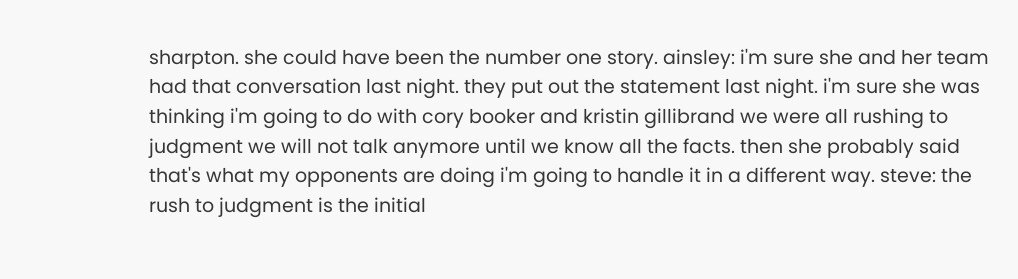sharpton. she could have been the number one story. ainsley: i'm sure she and her team had that conversation last night. they put out the statement last night. i'm sure she was thinking i'm going to do with cory booker and kristin gillibrand we were all rushing to judgment we will not talk anymore until we know all the facts. then she probably said that's what my opponents are doing i'm going to handle it in a different way. steve: the rush to judgment is the initial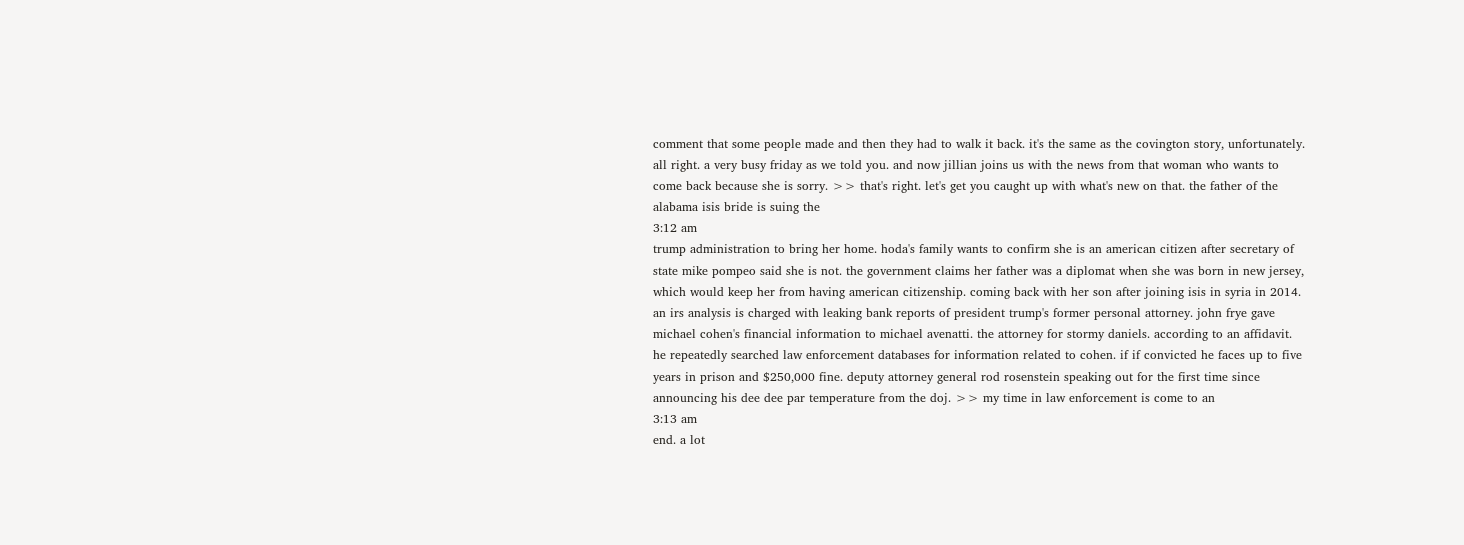comment that some people made and then they had to walk it back. it's the same as the covington story, unfortunately. all right. a very busy friday as we told you. and now jillian joins us with the news from that woman who wants to come back because she is sorry. >> that's right. let's get you caught up with what's new on that. the father of the alabama isis bride is suing the
3:12 am
trump administration to bring her home. hoda's family wants to confirm she is an american citizen after secretary of state mike pompeo said she is not. the government claims her father was a diplomat when she was born in new jersey, which would keep her from having american citizenship. coming back with her son after joining isis in syria in 2014. an irs analysis is charged with leaking bank reports of president trump's former personal attorney. john frye gave michael cohen's financial information to michael avenatti. the attorney for stormy daniels. according to an affidavit. he repeatedly searched law enforcement databases for information related to cohen. if if convicted he faces up to five years in prison and $250,000 fine. deputy attorney general rod rosenstein speaking out for the first time since announcing his dee dee par temperature from the doj. >> my time in law enforcement is come to an
3:13 am
end. a lot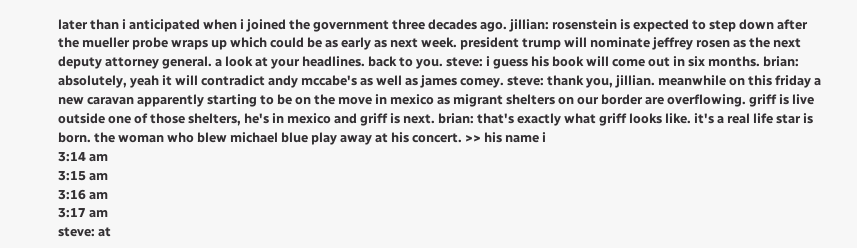later than i anticipated when i joined the government three decades ago. jillian: rosenstein is expected to step down after the mueller probe wraps up which could be as early as next week. president trump will nominate jeffrey rosen as the next deputy attorney general. a look at your headlines. back to you. steve: i guess his book will come out in six months. brian: absolutely, yeah it will contradict andy mccabe's as well as james comey. steve: thank you, jillian. meanwhile on this friday a new caravan apparently starting to be on the move in mexico as migrant shelters on our border are overflowing. griff is live outside one of those shelters, he's in mexico and griff is next. brian: that's exactly what griff looks like. it's a real life star is born. the woman who blew michael blue play away at his concert. >> his name i
3:14 am
3:15 am
3:16 am
3:17 am
steve: at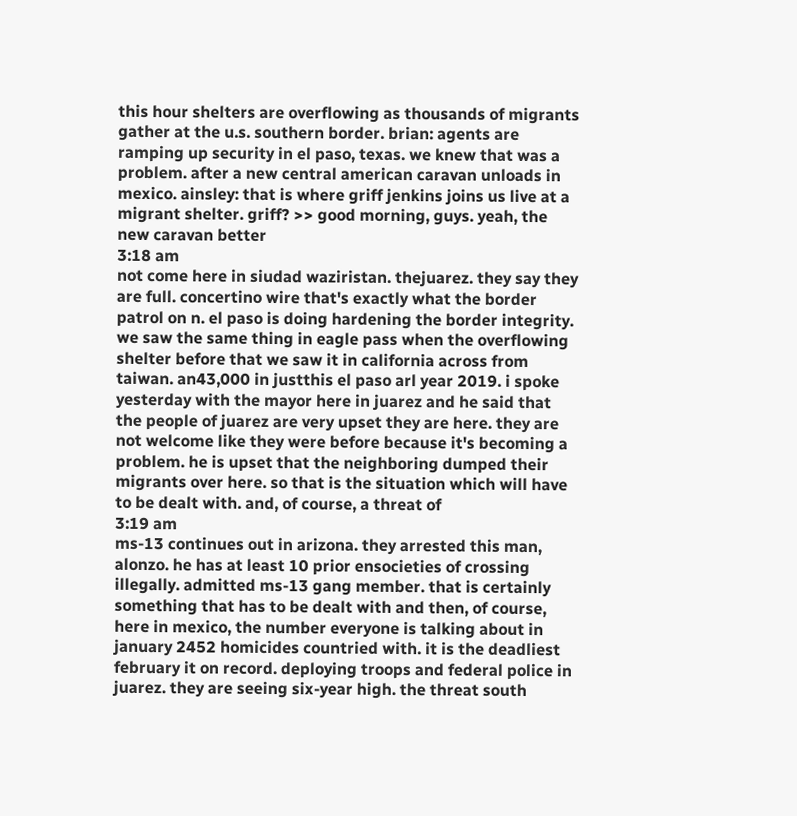this hour shelters are overflowing as thousands of migrants gather at the u.s. southern border. brian: agents are ramping up security in el paso, texas. we knew that was a problem. after a new central american caravan unloads in mexico. ainsley: that is where griff jenkins joins us live at a migrant shelter. griff? >> good morning, guys. yeah, the new caravan better
3:18 am
not come here in siudad waziristan. thejuarez. they say they are full. concertino wire that's exactly what the border patrol on n. el paso is doing hardening the border integrity. we saw the same thing in eagle pass when the overflowing shelter before that we saw it in california across from taiwan. an43,000 in justthis el paso arl year 2019. i spoke yesterday with the mayor here in juarez and he said that the people of juarez are very upset they are here. they are not welcome like they were before because it's becoming a problem. he is upset that the neighboring dumped their migrants over here. so that is the situation which will have to be dealt with. and, of course, a threat of
3:19 am
ms-13 continues out in arizona. they arrested this man, alonzo. he has at least 10 prior ensocieties of crossing illegally. admitted ms-13 gang member. that is certainly something that has to be dealt with and then, of course, here in mexico, the number everyone is talking about in january 2452 homicides countried with. it is the deadliest february it on record. deploying troops and federal police in juarez. they are seeing six-year high. the threat south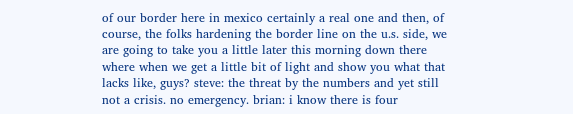of our border here in mexico certainly a real one and then, of course, the folks hardening the border line on the u.s. side, we are going to take you a little later this morning down there where when we get a little bit of light and show you what that lacks like, guys? steve: the threat by the numbers and yet still not a crisis. no emergency. brian: i know there is four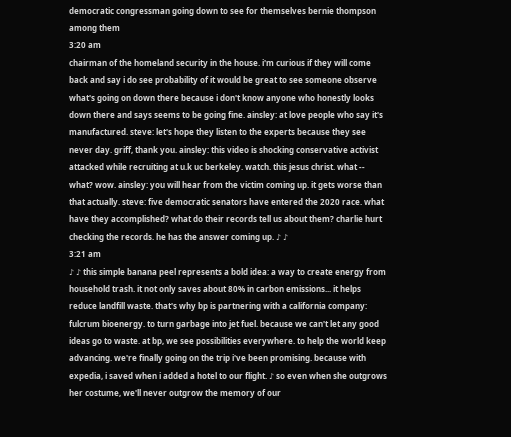democratic congressman going down to see for themselves bernie thompson among them
3:20 am
chairman of the homeland security in the house. i'm curious if they will come back and say i do see probability of it would be great to see someone observe what's going on down there because i don't know anyone who honestly looks down there and says seems to be going fine. ainsley: at love people who say it's manufactured. steve: let's hope they listen to the experts because they see never day. griff, thank you. ainsley: this video is shocking conservative activist attacked while recruiting at u.k uc berkeley. watch. this jesus christ. what -- what? wow. ainsley: you will hear from the victim coming up. it gets worse than that actually. steve: five democratic senators have entered the 2020 race. what have they accomplished? what do their records tell us about them? charlie hurt checking the records. he has the answer coming up. ♪ ♪
3:21 am
♪ ♪ this simple banana peel represents a bold idea: a way to create energy from household trash. it not only saves about 80% in carbon emissions... it helps reduce landfill waste. that's why bp is partnering with a california company: fulcrum bioenergy. to turn garbage into jet fuel. because we can't let any good ideas go to waste. at bp, we see possibilities everywhere. to help the world keep advancing. we're finally going on the trip i've been promising. because with expedia, i saved when i added a hotel to our flight. ♪ so even when she outgrows her costume, we'll never outgrow the memory of our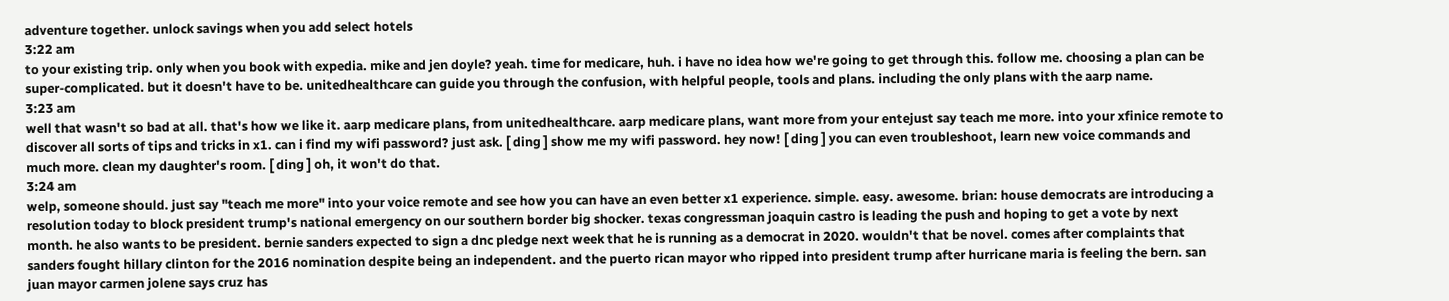adventure together. unlock savings when you add select hotels
3:22 am
to your existing trip. only when you book with expedia. mike and jen doyle? yeah. time for medicare, huh. i have no idea how we're going to get through this. follow me. choosing a plan can be super-complicated. but it doesn't have to be. unitedhealthcare can guide you through the confusion, with helpful people, tools and plans. including the only plans with the aarp name.
3:23 am
well that wasn't so bad at all. that's how we like it. aarp medicare plans, from unitedhealthcare. aarp medicare plans, want more from your entejust say teach me more. into your xfinice remote to discover all sorts of tips and tricks in x1. can i find my wifi password? just ask. [ ding ] show me my wifi password. hey now! [ ding ] you can even troubleshoot, learn new voice commands and much more. clean my daughter's room. [ ding ] oh, it won't do that.
3:24 am
welp, someone should. just say "teach me more" into your voice remote and see how you can have an even better x1 experience. simple. easy. awesome. brian: house democrats are introducing a resolution today to block president trump's national emergency on our southern border big shocker. texas congressman joaquin castro is leading the push and hoping to get a vote by next month. he also wants to be president. bernie sanders expected to sign a dnc pledge next week that he is running as a democrat in 2020. wouldn't that be novel. comes after complaints that sanders fought hillary clinton for the 2016 nomination despite being an independent. and the puerto rican mayor who ripped into president trump after hurricane maria is feeling the bern. san juan mayor carmen jolene says cruz has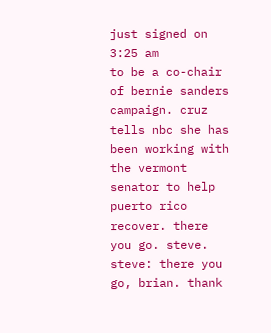just signed on
3:25 am
to be a co-chair of bernie sanders campaign. cruz tells nbc she has been working with the vermont senator to help puerto rico recover. there you go. steve. steve: there you go, brian. thank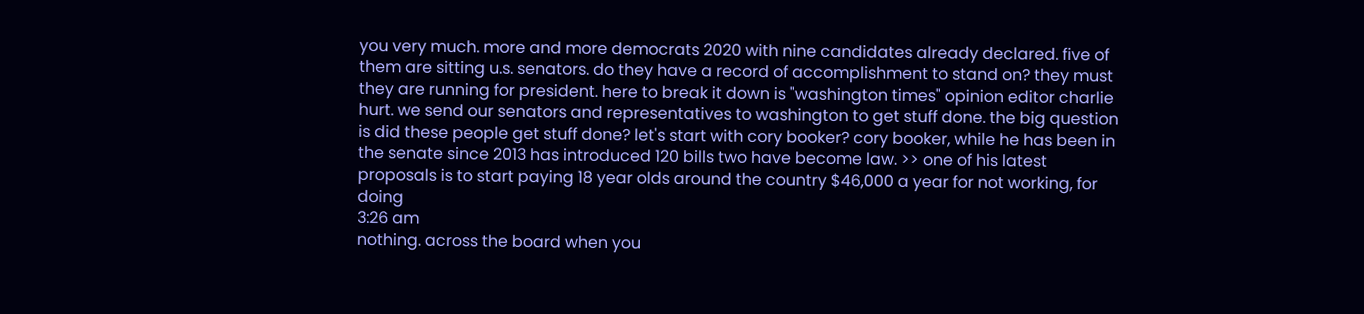you very much. more and more democrats 2020 with nine candidates already declared. five of them are sitting u.s. senators. do they have a record of accomplishment to stand on? they must they are running for president. here to break it down is "washington times" opinion editor charlie hurt. we send our senators and representatives to washington to get stuff done. the big question is did these people get stuff done? let's start with cory booker? cory booker, while he has been in the senate since 2013 has introduced 120 bills two have become law. >> one of his latest proposals is to start paying 18 year olds around the country $46,000 a year for not working, for doing
3:26 am
nothing. across the board when you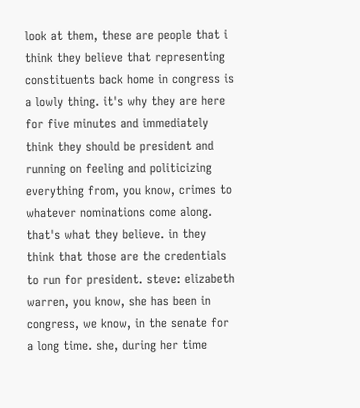look at them, these are people that i think they believe that representing constituents back home in congress is a lowly thing. it's why they are here for five minutes and immediately think they should be president and running on feeling and politicizing everything from, you know, crimes to whatever nominations come along. that's what they believe. in they think that those are the credentials to run for president. steve: elizabeth warren, you know, she has been in congress, we know, in the senate for a long time. she, during her time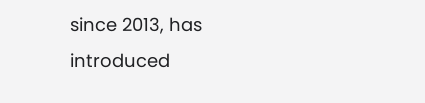since 2013, has introduced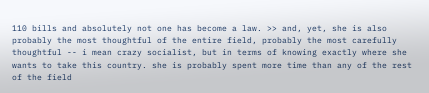110 bills and absolutely not one has become a law. >> and, yet, she is also probably the most thoughtful of the entire field, probably the most carefully thoughtful -- i mean crazy socialist, but in terms of knowing exactly where she wants to take this country. she is probably spent more time than any of the rest of the field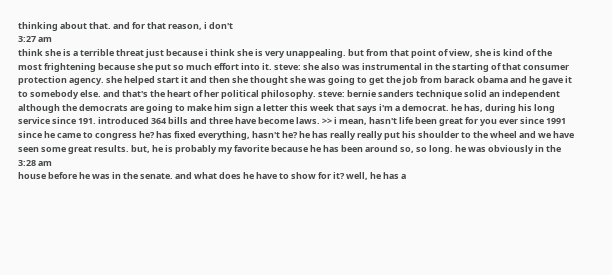thinking about that. and for that reason, i don't
3:27 am
think she is a terrible threat just because i think she is very unappealing. but from that point of view, she is kind of the most frightening because she put so much effort into it. steve: she also was instrumental in the starting of that consumer protection agency. she helped start it and then she thought she was going to get the job from barack obama and he gave it to somebody else. and that's the heart of her political philosophy. steve: bernie sanders technique solid an independent although the democrats are going to make him sign a letter this week that says i'm a democrat. he has, during his long service since 191. introduced 364 bills and three have become laws. >> i mean, hasn't life been great for you ever since 1991 since he came to congress he? has fixed everything, hasn't he? he has really really put his shoulder to the wheel and we have seen some great results. but, he is probably my favorite because he has been around so, so long. he was obviously in the
3:28 am
house before he was in the senate. and what does he have to show for it? well, he has a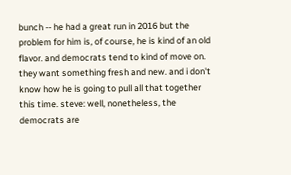bunch -- he had a great run in 2016 but the problem for him is, of course, he is kind of an old flavor. and democrats tend to kind of move on. they want something fresh and new. and i don't know how he is going to pull all that together this time. steve: well, nonetheless, the democrats are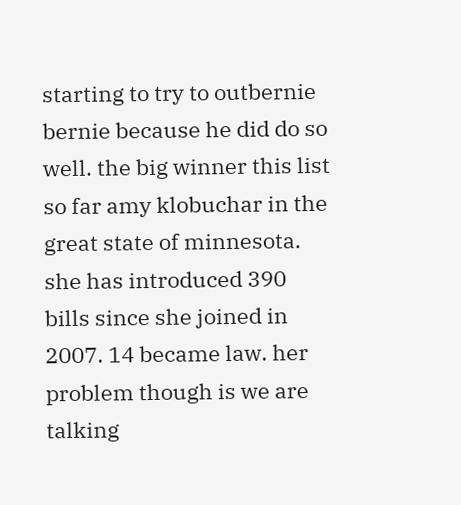starting to try to outbernie bernie because he did do so well. the big winner this list so far amy klobuchar in the great state of minnesota. she has introduced 390 bills since she joined in 2007. 14 became law. her problem though is we are talking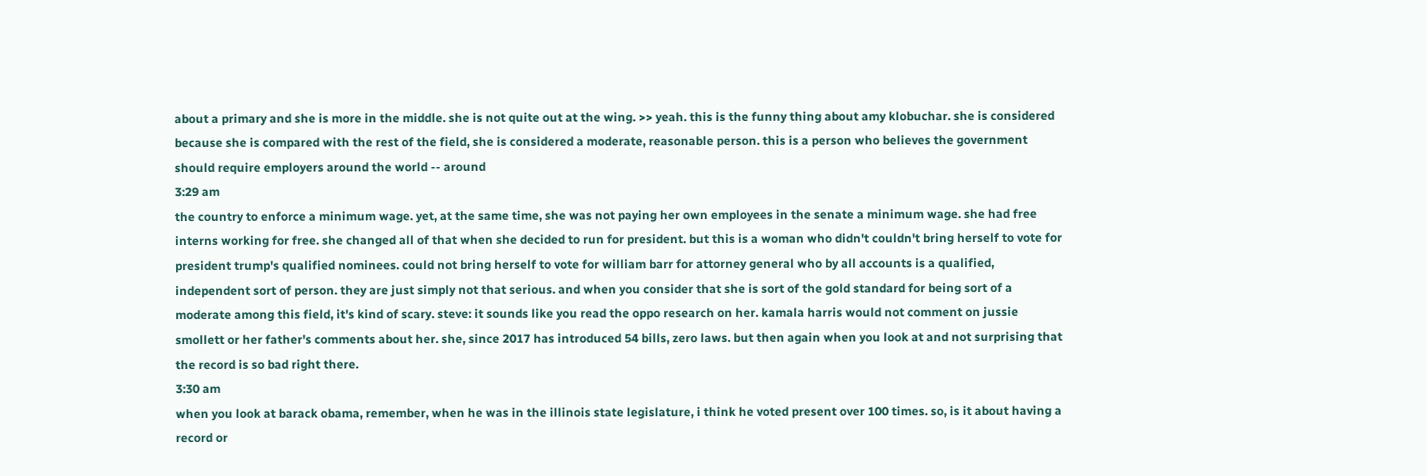about a primary and she is more in the middle. she is not quite out at the wing. >> yeah. this is the funny thing about amy klobuchar. she is considered because she is compared with the rest of the field, she is considered a moderate, reasonable person. this is a person who believes the government should require employers around the world -- around
3:29 am
the country to enforce a minimum wage. yet, at the same time, she was not paying her own employees in the senate a minimum wage. she had free interns working for free. she changed all of that when she decided to run for president. but this is a woman who didn't couldn't bring herself to vote for president trump's qualified nominees. could not bring herself to vote for william barr for attorney general who by all accounts is a qualified, independent sort of person. they are just simply not that serious. and when you consider that she is sort of the gold standard for being sort of a moderate among this field, it's kind of scary. steve: it sounds like you read the oppo research on her. kamala harris would not comment on jussie smollett or her father's comments about her. she, since 2017 has introduced 54 bills, zero laws. but then again when you look at and not surprising that the record is so bad right there.
3:30 am
when you look at barack obama, remember, when he was in the illinois state legislature, i think he voted present over 100 times. so, is it about having a record or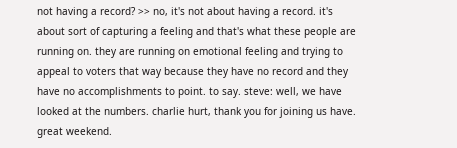not having a record? >> no, it's not about having a record. it's about sort of capturing a feeling and that's what these people are running on. they are running on emotional feeling and trying to appeal to voters that way because they have no record and they have no accomplishments to point. to say. steve: well, we have looked at the numbers. charlie hurt, thank you for joining us have. great weekend.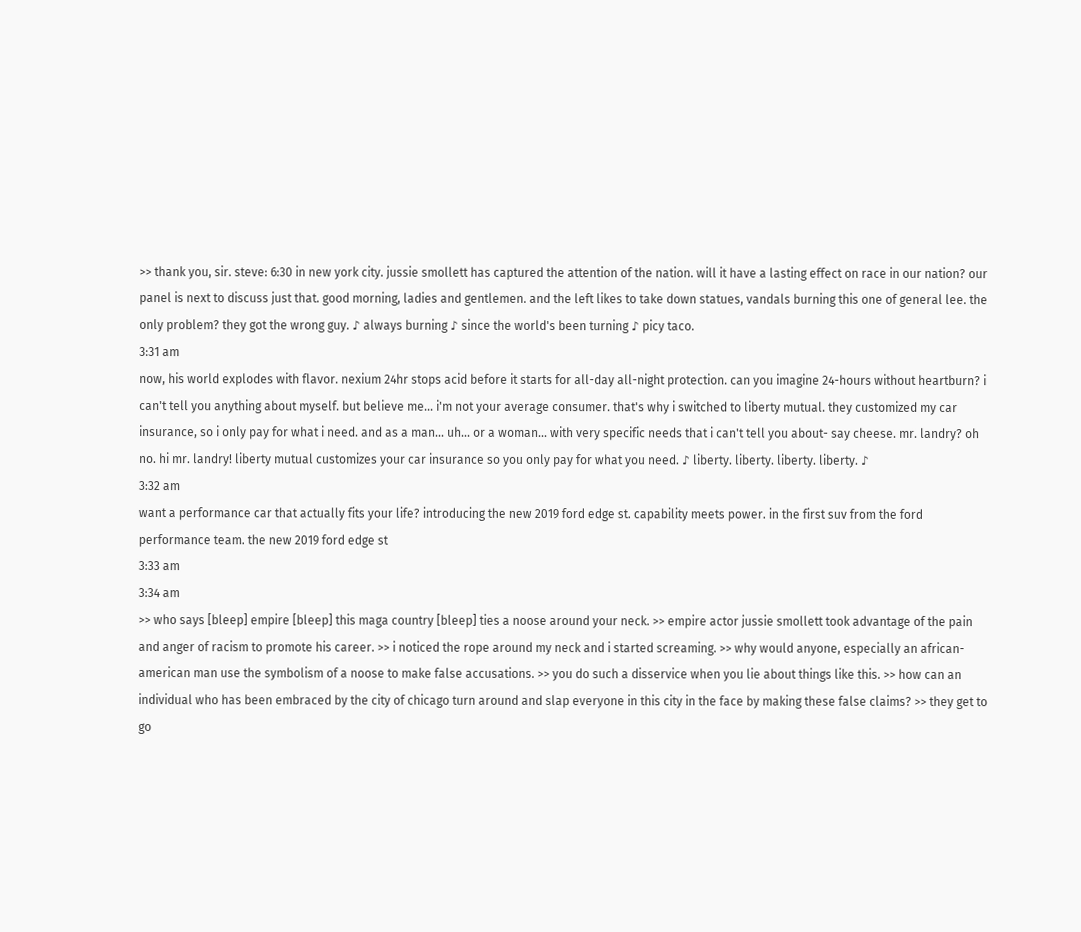>> thank you, sir. steve: 6:30 in new york city. jussie smollett has captured the attention of the nation. will it have a lasting effect on race in our nation? our panel is next to discuss just that. good morning, ladies and gentlemen. and the left likes to take down statues, vandals burning this one of general lee. the only problem? they got the wrong guy. ♪ always burning ♪ since the world's been turning ♪ picy taco.
3:31 am
now, his world explodes with flavor. nexium 24hr stops acid before it starts for all-day all-night protection. can you imagine 24-hours without heartburn? i can't tell you anything about myself. but believe me... i'm not your average consumer. that's why i switched to liberty mutual. they customized my car insurance, so i only pay for what i need. and as a man... uh... or a woman... with very specific needs that i can't tell you about- say cheese. mr. landry? oh no. hi mr. landry! liberty mutual customizes your car insurance so you only pay for what you need. ♪ liberty. liberty. liberty. liberty. ♪
3:32 am
want a performance car that actually fits your life? introducing the new 2019 ford edge st. capability meets power. in the first suv from the ford performance team. the new 2019 ford edge st
3:33 am
3:34 am
>> who says [bleep] empire [bleep] this maga country [bleep] ties a noose around your neck. >> empire actor jussie smollett took advantage of the pain and anger of racism to promote his career. >> i noticed the rope around my neck and i started screaming. >> why would anyone, especially an african-american man use the symbolism of a noose to make false accusations. >> you do such a disservice when you lie about things like this. >> how can an individual who has been embraced by the city of chicago turn around and slap everyone in this city in the face by making these false claims? >> they get to go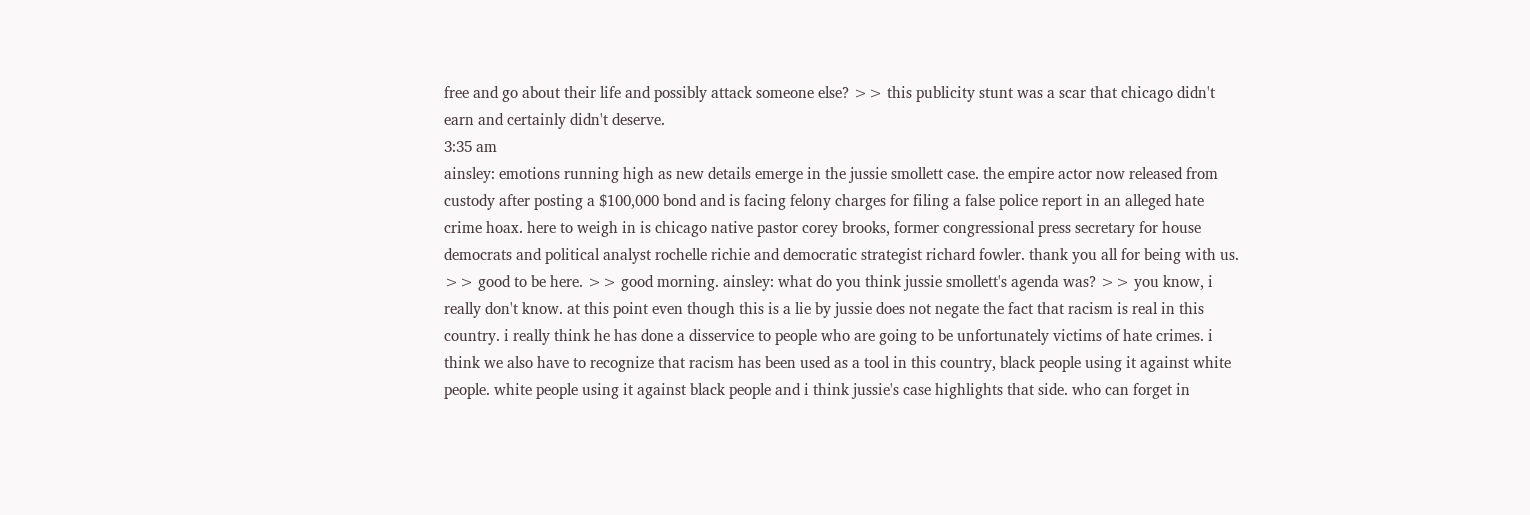free and go about their life and possibly attack someone else? >> this publicity stunt was a scar that chicago didn't earn and certainly didn't deserve.
3:35 am
ainsley: emotions running high as new details emerge in the jussie smollett case. the empire actor now released from custody after posting a $100,000 bond and is facing felony charges for filing a false police report in an alleged hate crime hoax. here to weigh in is chicago native pastor corey brooks, former congressional press secretary for house democrats and political analyst rochelle richie and democratic strategist richard fowler. thank you all for being with us. >> good to be here. >> good morning. ainsley: what do you think jussie smollett's agenda was? >> you know, i really don't know. at this point even though this is a lie by jussie does not negate the fact that racism is real in this country. i really think he has done a disservice to people who are going to be unfortunately victims of hate crimes. i think we also have to recognize that racism has been used as a tool in this country, black people using it against white people. white people using it against black people and i think jussie's case highlights that side. who can forget in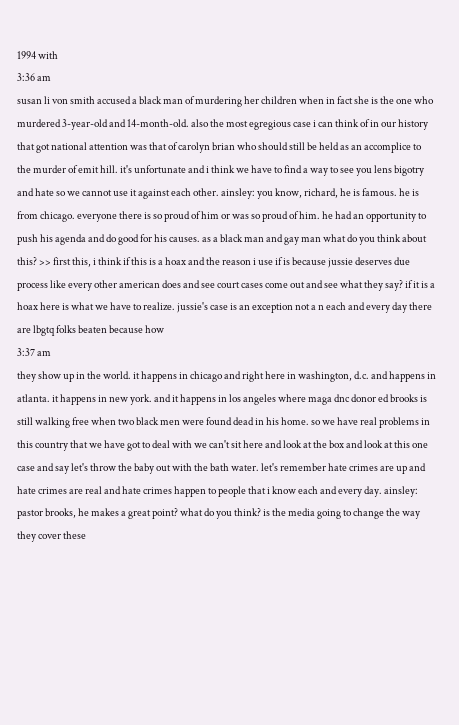1994 with
3:36 am
susan li von smith accused a black man of murdering her children when in fact she is the one who murdered 3-year-old and 14-month-old. also the most egregious case i can think of in our history that got national attention was that of carolyn brian who should still be held as an accomplice to the murder of emit hill. it's unfortunate and i think we have to find a way to see you lens bigotry and hate so we cannot use it against each other. ainsley: you know, richard, he is famous. he is from chicago. everyone there is so proud of him or was so proud of him. he had an opportunity to push his agenda and do good for his causes. as a black man and gay man what do you think about this? >> first this, i think if this is a hoax and the reason i use if is because jussie deserves due process like every other american does and see court cases come out and see what they say? if it is a hoax here is what we have to realize. jussie's case is an exception not a n each and every day there are lbgtq folks beaten because how
3:37 am
they show up in the world. it happens in chicago and right here in washington, d.c. and happens in atlanta. it happens in new york. and it happens in los angeles where maga dnc donor ed brooks is still walking free when two black men were found dead in his home. so we have real problems in this country that we have got to deal with we can't sit here and look at the box and look at this one case and say let's throw the baby out with the bath water. let's remember hate crimes are up and hate crimes are real and hate crimes happen to people that i know each and every day. ainsley: pastor brooks, he makes a great point? what do you think? is the media going to change the way they cover these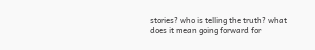stories? who is telling the truth? what does it mean going forward for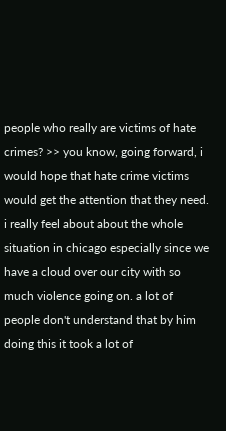people who really are victims of hate crimes? >> you know, going forward, i would hope that hate crime victims would get the attention that they need. i really feel about about the whole situation in chicago especially since we have a cloud over our city with so much violence going on. a lot of people don't understand that by him doing this it took a lot of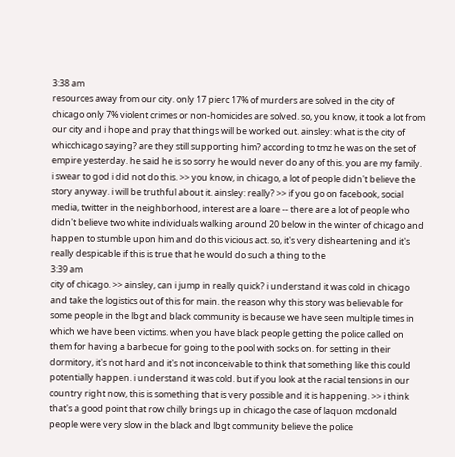3:38 am
resources away from our city. only 17 pierc 17% of murders are solved in the city of chicago only 7% violent crimes or non-homicides are solved. so, you know, it took a lot from our city and i hope and pray that things will be worked out. ainsley: what is the city of whicchicago saying? are they still supporting him? according to tmz he was on the set of empire yesterday. he said he is so sorry he would never do any of this. you are my family. i swear to god i did not do this. >> you know, in chicago, a lot of people didn't believe the story anyway. i will be truthful about it. ainsley: really? >> if you go on facebook, social media, twitter in the neighborhood, interest are a loare -- there are a lot of people who didn't believe two white individuals walking around 20 below in the winter of chicago and happen to stumble upon him and do this vicious act. so, it's very disheartening and it's really despicable if this is true that he would do such a thing to the
3:39 am
city of chicago. >> ainsley, can i jump in really quick? i understand it was cold in chicago and take the logistics out of this for main. the reason why this story was believable for some people in the lbgt and black community is because we have seen multiple times in which we have been victims. when you have black people getting the police called on them for having a barbecue for going to the pool with socks on. for setting in their dormitory, it's not hard and it's not inconceivable to think that something like this could potentially happen. i understand it was cold. but if you look at the racial tensions in our country right now, this is something that is very possible and it is happening. >> i think that's a good point that row chilly brings up in chicago the case of laquon mcdonald people were very slow in the black and lbgt community believe the police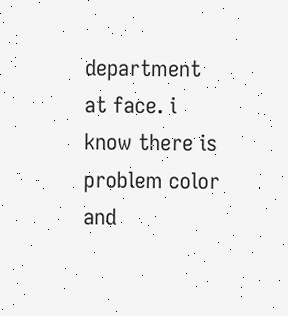department at face. i know there is problem color and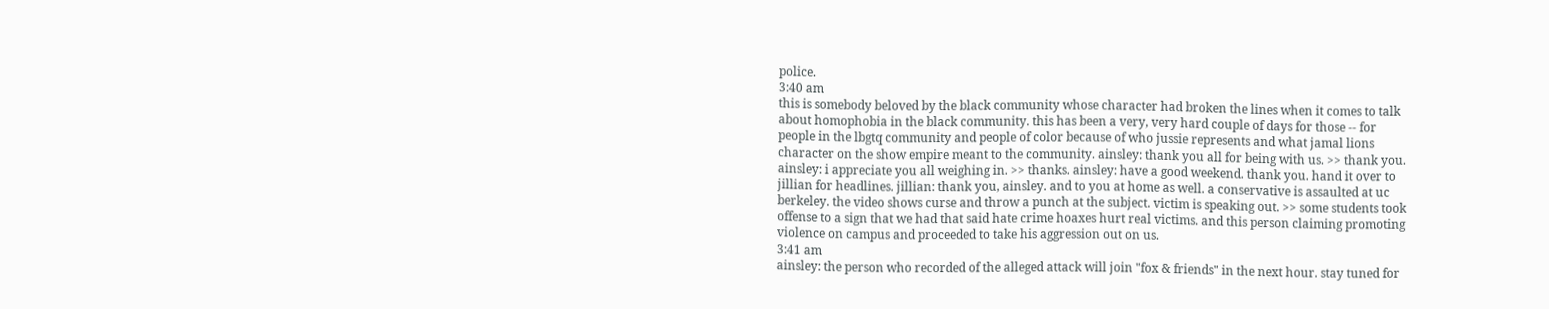police.
3:40 am
this is somebody beloved by the black community whose character had broken the lines when it comes to talk about homophobia in the black community. this has been a very, very hard couple of days for those -- for people in the lbgtq community and people of color because of who jussie represents and what jamal lions character on the show empire meant to the community. ainsley: thank you all for being with us. >> thank you. ainsley: i appreciate you all weighing in. >> thanks. ainsley: have a good weekend. thank you. hand it over to jillian for headlines. jillian: thank you, ainsley. and to you at home as well. a conservative is assaulted at uc berkeley. the video shows curse and throw a punch at the subject. victim is speaking out. >> some students took offense to a sign that we had that said hate crime hoaxes hurt real victims. and this person claiming promoting violence on campus and proceeded to take his aggression out on us.
3:41 am
ainsley: the person who recorded of the alleged attack will join "fox & friends" in the next hour. stay tuned for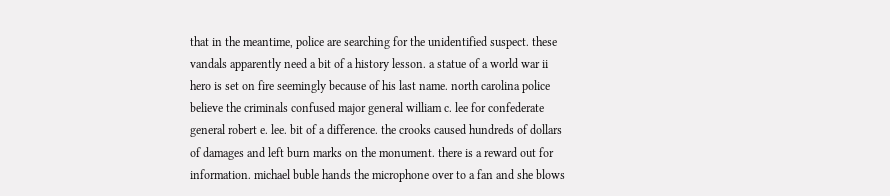that in the meantime, police are searching for the unidentified suspect. these vandals apparently need a bit of a history lesson. a statue of a world war ii hero is set on fire seemingly because of his last name. north carolina police believe the criminals confused major general william c. lee for confederate general robert e. lee. bit of a difference. the crooks caused hundreds of dollars of damages and left burn marks on the monument. there is a reward out for information. michael buble hands the microphone over to a fan and she blows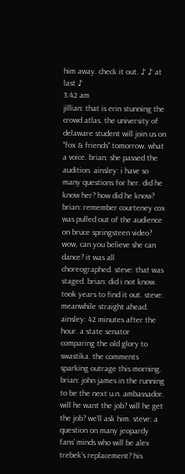him away. check it out. ♪ ♪ at last ♪
3:42 am
jillian: that is erin stunning the crowd atlas. the university of delaware student will join us on "fox & friends" tomorrow. what a voice. brian: she passed the audition. ainsley: i have so many questions for her. did he know her? how did he know? brian: remember courteney cox was pulled out of the audience on bruce springsteen video? wow, can you believe she can dance? it was all choreographed. steve: that was staged. brian: did i not know. took years to find it out. steve: meanwhile straight ahead. ainsley: 42 minutes after the hour. a state senator comparing the old glory to swastika. the comments sparking outrage this morning. brian: john james in the running to be the next u.n. ambassador. will he want the job? will he get the job? we'll ask him. steve: a question on many jeopardy fans' minds who will be alex trebek's replacement? his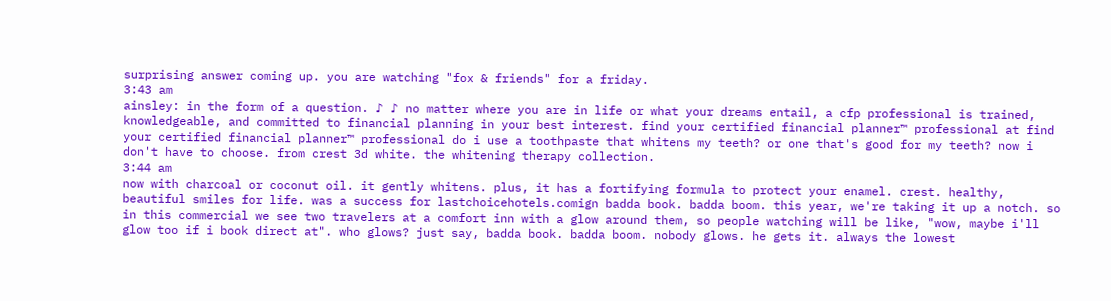surprising answer coming up. you are watching "fox & friends" for a friday.
3:43 am
ainsley: in the form of a question. ♪ ♪ no matter where you are in life or what your dreams entail, a cfp professional is trained, knowledgeable, and committed to financial planning in your best interest. find your certified financial planner™ professional at find your certified financial planner™ professional do i use a toothpaste that whitens my teeth? or one that's good for my teeth? now i don't have to choose. from crest 3d white. the whitening therapy collection.
3:44 am
now with charcoal or coconut oil. it gently whitens. plus, it has a fortifying formula to protect your enamel. crest. healthy, beautiful smiles for life. was a success for lastchoicehotels.comign badda book. badda boom. this year, we're taking it up a notch. so in this commercial we see two travelers at a comfort inn with a glow around them, so people watching will be like, "wow, maybe i'll glow too if i book direct at". who glows? just say, badda book. badda boom. nobody glows. he gets it. always the lowest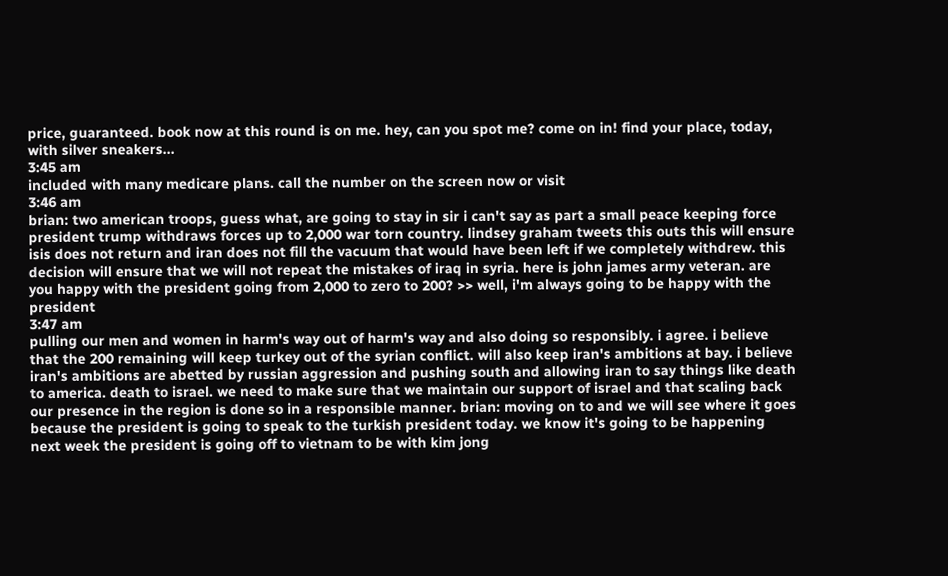price, guaranteed. book now at this round is on me. hey, can you spot me? come on in! find your place, today, with silver sneakers...
3:45 am
included with many medicare plans. call the number on the screen now or visit
3:46 am
brian: two american troops, guess what, are going to stay in sir i can't say as part a small peace keeping force president trump withdraws forces up to 2,000 war torn country. lindsey graham tweets this outs this will ensure isis does not return and iran does not fill the vacuum that would have been left if we completely withdrew. this decision will ensure that we will not repeat the mistakes of iraq in syria. here is john james army veteran. are you happy with the president going from 2,000 to zero to 200? >> well, i'm always going to be happy with the president
3:47 am
pulling our men and women in harm's way out of harm's way and also doing so responsibly. i agree. i believe that the 200 remaining will keep turkey out of the syrian conflict. will also keep iran's ambitions at bay. i believe iran's ambitions are abetted by russian aggression and pushing south and allowing iran to say things like death to america. death to israel. we need to make sure that we maintain our support of israel and that scaling back our presence in the region is done so in a responsible manner. brian: moving on to and we will see where it goes because the president is going to speak to the turkish president today. we know it's going to be happening next week the president is going off to vietnam to be with kim jong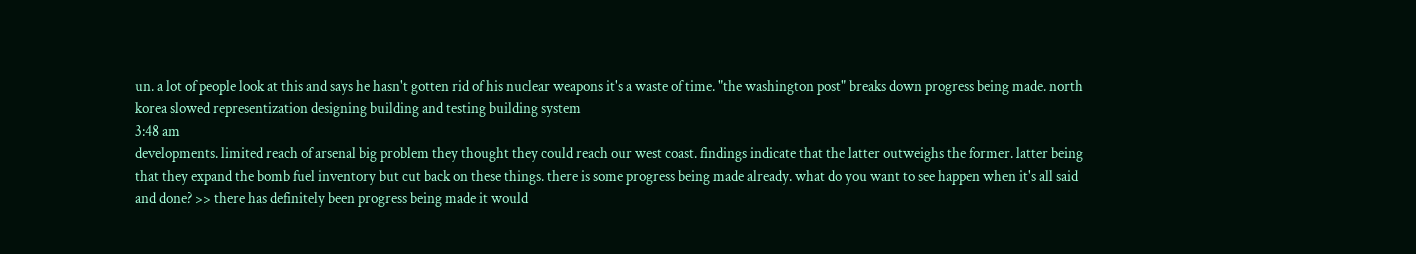un. a lot of people look at this and says he hasn't gotten rid of his nuclear weapons it's a waste of time. "the washington post" breaks down progress being made. north korea slowed representization designing building and testing building system
3:48 am
developments. limited reach of arsenal big problem they thought they could reach our west coast. findings indicate that the latter outweighs the former. latter being that they expand the bomb fuel inventory but cut back on these things. there is some progress being made already. what do you want to see happen when it's all said and done? >> there has definitely been progress being made it would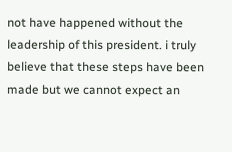not have happened without the leadership of this president. i truly believe that these steps have been made but we cannot expect an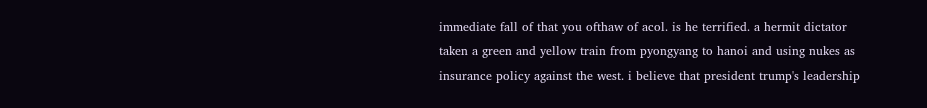immediate fall of that you ofthaw of acol. is he terrified. a hermit dictator taken a green and yellow train from pyongyang to hanoi and using nukes as insurance policy against the west. i believe that president trump's leadership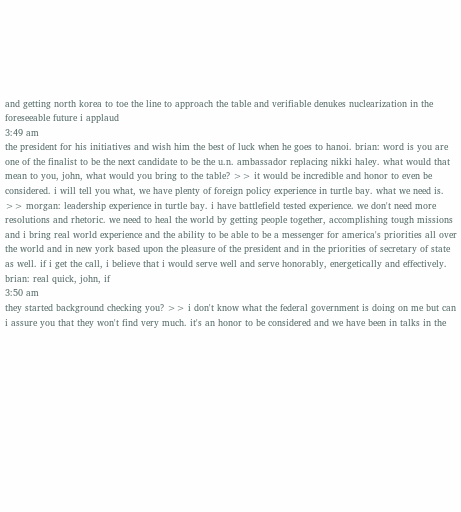and getting north korea to toe the line to approach the table and verifiable denukes nuclearization in the foreseeable future i applaud
3:49 am
the president for his initiatives and wish him the best of luck when he goes to hanoi. brian: word is you are one of the finalist to be the next candidate to be the u.n. ambassador replacing nikki haley. what would that mean to you, john, what would you bring to the table? >> it would be incredible and honor to even be considered. i will tell you what, we have plenty of foreign policy experience in turtle bay. what we need is. >> morgan: leadership experience in turtle bay. i have battlefield tested experience. we don't need more resolutions and rhetoric. we need to heal the world by getting people together, accomplishing tough missions and i bring real world experience and the ability to be able to be a messenger for america's priorities all over the world and in new york based upon the pleasure of the president and in the priorities of secretary of state as well. if i get the call, i believe that i would serve well and serve honorably, energetically and effectively. brian: real quick, john, if
3:50 am
they started background checking you? >> i don't know what the federal government is doing on me but can i assure you that they won't find very much. it's an honor to be considered and we have been in talks in the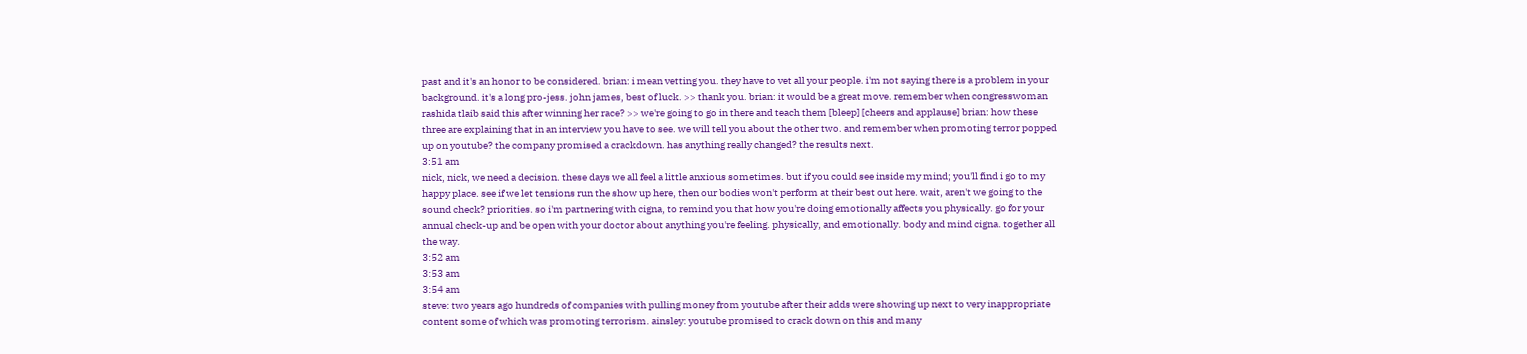past and it's an honor to be considered. brian: i mean vetting you. they have to vet all your people. i'm not saying there is a problem in your background. it's a long pro-jess. john james, best of luck. >> thank you. brian: it would be a great move. remember when congresswoman rashida tlaib said this after winning her race? >> we're going to go in there and teach them [bleep] [cheers and applause] brian: how these three are explaining that in an interview you have to see. we will tell you about the other two. and remember when promoting terror popped up on youtube? the company promised a crackdown. has anything really changed? the results next.
3:51 am
nick, nick, we need a decision. these days we all feel a little anxious sometimes. but if you could see inside my mind; you'll find i go to my happy place. see if we let tensions run the show up here, then our bodies won't perform at their best out here. wait, aren't we going to the sound check? priorities. so i'm partnering with cigna, to remind you that how you're doing emotionally affects you physically. go for your annual check-up and be open with your doctor about anything you're feeling. physically, and emotionally. body and mind cigna. together all the way.
3:52 am
3:53 am
3:54 am
steve: two years ago hundreds of companies with pulling money from youtube after their adds were showing up next to very inappropriate content some of which was promoting terrorism. ainsley: youtube promised to crack down on this and many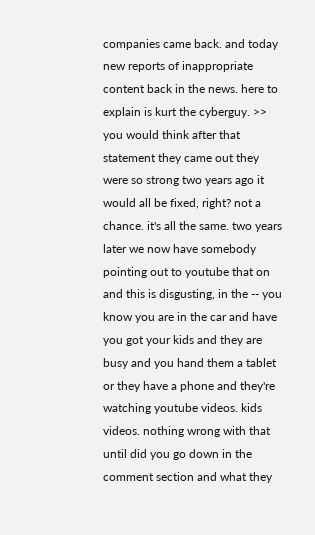companies came back. and today new reports of inappropriate content back in the news. here to explain is kurt the cyberguy. >> you would think after that statement they came out they were so strong two years ago it would all be fixed, right? not a chance. it's all the same. two years later we now have somebody pointing out to youtube that on and this is disgusting, in the -- you know you are in the car and have you got your kids and they are busy and you hand them a tablet or they have a phone and they're watching youtube videos. kids videos. nothing wrong with that until did you go down in the comment section and what they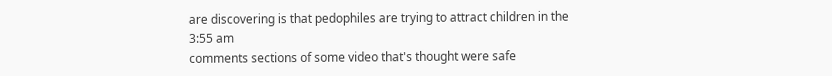are discovering is that pedophiles are trying to attract children in the
3:55 am
comments sections of some video that's thought were safe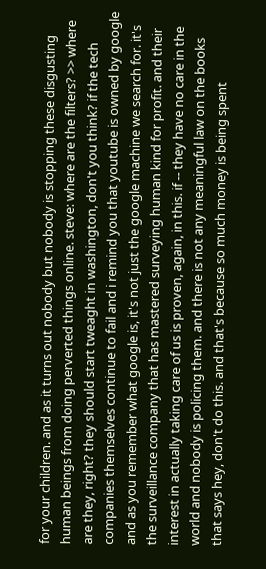for your children. and as it turns out nobody but nobody is stopping these disgusting human beings from doing perverted things online. steve: where are the filters? >> where are they, right? they should start tweaght in washington, don't you think? if the tech companies themselves continue to fail and i remind you that youtube is owned by google and as you remember what google is, it's not just the google machine we search for. it's the surveillance company that has mastered surveying human kind for profit. and their interest in actually taking care of us is proven, again, in this. if -- they have no care in the world and nobody is policing them. and there is not any meaningful law on the books that says hey, don't do this. and that's because so much money is being spent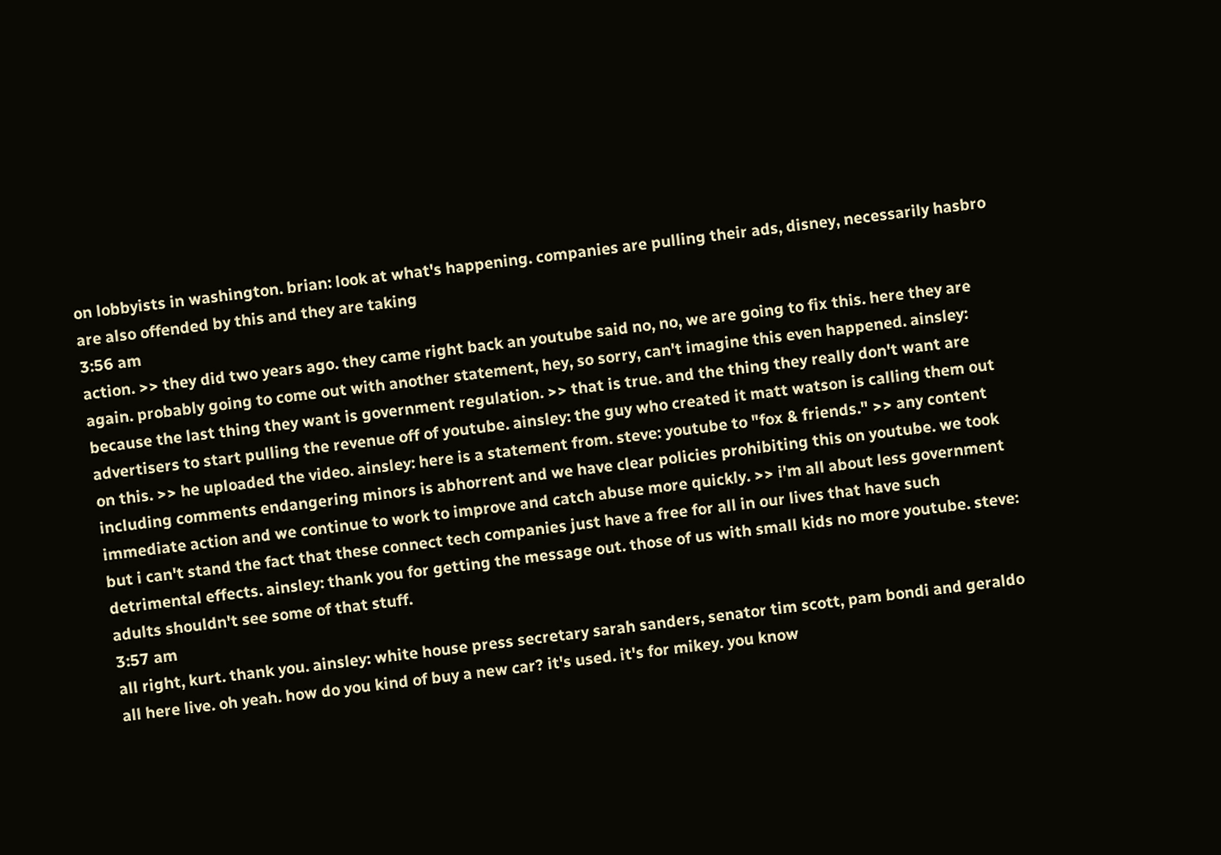on lobbyists in washington. brian: look at what's happening. companies are pulling their ads, disney, necessarily hasbro are also offended by this and they are taking
3:56 am
action. >> they did two years ago. they came right back an youtube said no, no, we are going to fix this. here they are again. probably going to come out with another statement, hey, so sorry, can't imagine this even happened. ainsley: because the last thing they want is government regulation. >> that is true. and the thing they really don't want are advertisers to start pulling the revenue off of youtube. ainsley: the guy who created it matt watson is calling them out on this. >> he uploaded the video. ainsley: here is a statement from. steve: youtube to "fox & friends." >> any content including comments endangering minors is abhorrent and we have clear policies prohibiting this on youtube. we took immediate action and we continue to work to improve and catch abuse more quickly. >> i'm all about less government but i can't stand the fact that these connect tech companies just have a free for all in our lives that have such detrimental effects. ainsley: thank you for getting the message out. those of us with small kids no more youtube. steve: adults shouldn't see some of that stuff.
3:57 am
all right, kurt. thank you. ainsley: white house press secretary sarah sanders, senator tim scott, pam bondi and geraldo all here live. oh yeah. how do you kind of buy a new car? it's used. it's for mikey. you know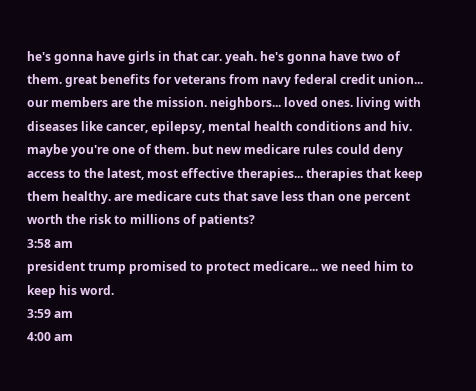he's gonna have girls in that car. yeah. he's gonna have two of them. great benefits for veterans from navy federal credit union... our members are the mission. neighbors... loved ones. living with diseases like cancer, epilepsy, mental health conditions and hiv. maybe you're one of them. but new medicare rules could deny access to the latest, most effective therapies... therapies that keep them healthy. are medicare cuts that save less than one percent worth the risk to millions of patients?
3:58 am
president trump promised to protect medicare... we need him to keep his word.
3:59 am
4:00 am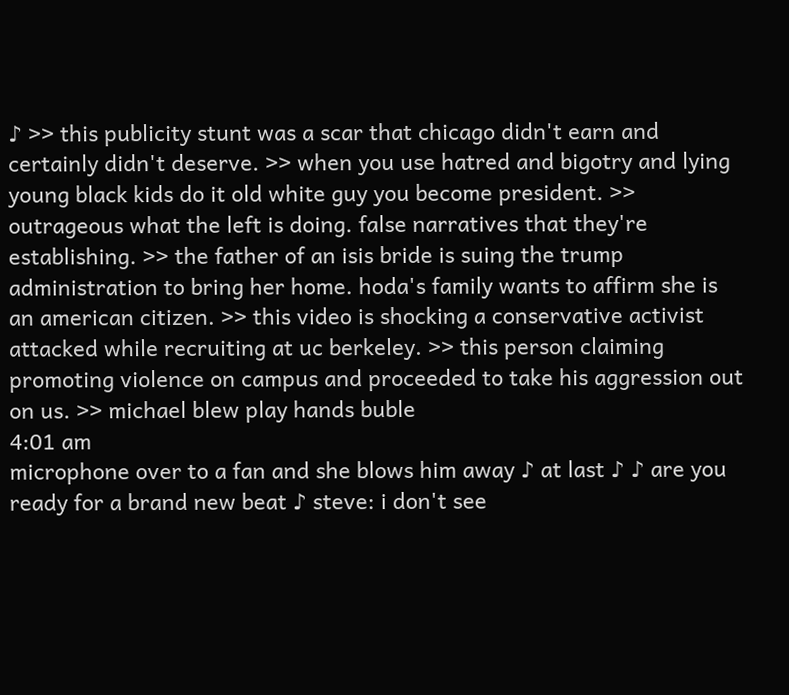♪ >> this publicity stunt was a scar that chicago didn't earn and certainly didn't deserve. >> when you use hatred and bigotry and lying young black kids do it old white guy you become president. >> outrageous what the left is doing. false narratives that they're establishing. >> the father of an isis bride is suing the trump administration to bring her home. hoda's family wants to affirm she is an american citizen. >> this video is shocking a conservative activist attacked while recruiting at uc berkeley. >> this person claiming promoting violence on campus and proceeded to take his aggression out on us. >> michael blew play hands buble
4:01 am
microphone over to a fan and she blows him away ♪ at last ♪ ♪ are you ready for a brand new beat ♪ steve: i don't see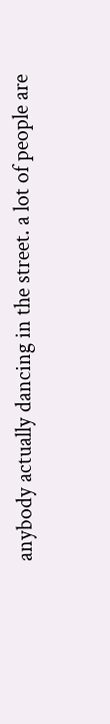anybody actually dancing in the street. a lot of people are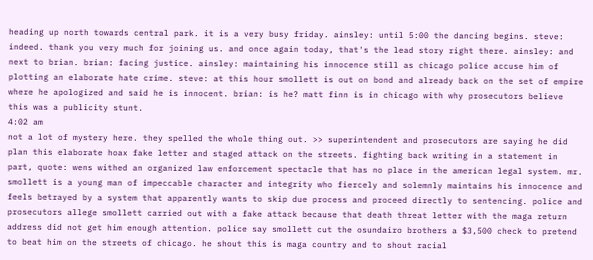heading up north towards central park. it is a very busy friday. ainsley: until 5:00 the dancing begins. steve: indeed. thank you very much for joining us. and once again today, that's the lead story right there. ainsley: and next to brian. brian: facing justice. ainsley: maintaining his innocence still as chicago police accuse him of plotting an elaborate hate crime. steve: at this hour smollett is out on bond and already back on the set of empire where he apologized and said he is innocent. brian: is he? matt finn is in chicago with why prosecutors believe this was a publicity stunt.
4:02 am
not a lot of mystery here. they spelled the whole thing out. >> superintendent and prosecutors are saying he did plan this elaborate hoax fake letter and staged attack on the streets. fighting back writing in a statement in part, quote: wens withed an organized law enforcement spectacle that has no place in the american legal system. mr. smollett is a young man of impeccable character and integrity who fiercely and solemnly maintains his innocence and feels betrayed by a system that apparently wants to skip due process and proceed directly to sentencing. police and prosecutors allege smollett carried out with a fake attack because that death threat letter with the maga return address did not get him enough attention. police say smollett cut the osundairo brothers a $3,500 check to pretend to beat him on the streets of chicago. he shout this is maga country and to shout racial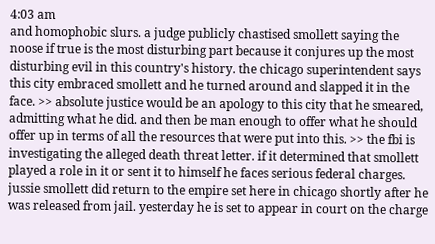4:03 am
and homophobic slurs. a judge publicly chastised smollett saying the noose if true is the most disturbing part because it conjures up the most disturbing evil in this country's history. the chicago superintendent says this city embraced smollett and he turned around and slapped it in the face. >> absolute justice would be an apology to this city that he smeared, admitting what he did. and then be man enough to offer what he should offer up in terms of all the resources that were put into this. >> the fbi is investigating the alleged death threat letter. if it determined that smollett played a role in it or sent it to himself he faces serious federal charges. jussie smollett did return to the empire set here in chicago shortly after he was released from jail. yesterday he is set to appear in court on the charge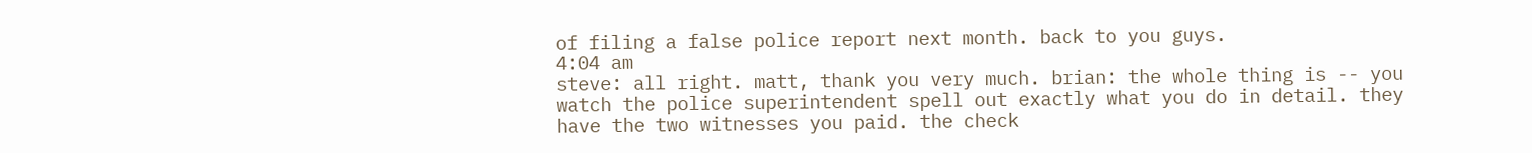of filing a false police report next month. back to you guys.
4:04 am
steve: all right. matt, thank you very much. brian: the whole thing is -- you watch the police superintendent spell out exactly what you do in detail. they have the two witnesses you paid. the check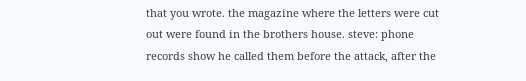that you wrote. the magazine where the letters were cut out were found in the brothers house. steve: phone records show he called them before the attack, after the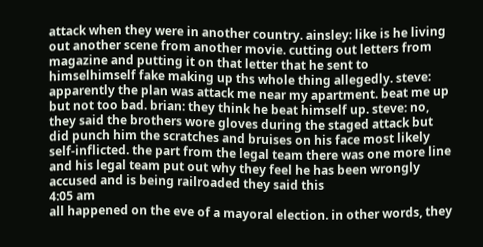attack when they were in another country. ainsley: like is he living out another scene from another movie. cutting out letters from magazine and putting it on that letter that he sent to himselhimself fake making up ths whole thing allegedly. steve: apparently the plan was attack me near my apartment. beat me up but not too bad. brian: they think he beat himself up. steve: no, they said the brothers wore gloves during the staged attack but did punch him the scratches and bruises on his face most likely self-inflicted. the part from the legal team there was one more line and his legal team put out why they feel he has been wrongly accused and is being railroaded they said this
4:05 am
all happened on the eve of a mayoral election. in other words, they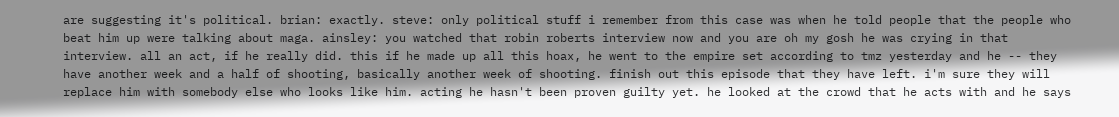are suggesting it's political. brian: exactly. steve: only political stuff i remember from this case was when he told people that the people who beat him up were talking about maga. ainsley: you watched that robin roberts interview now and you are oh my gosh he was crying in that interview. all an act, if he really did. this if he made up all this hoax, he went to the empire set according to tmz yesterday and he -- they have another week and a half of shooting, basically another week of shooting. finish out this episode that they have left. i'm sure they will replace him with somebody else who looks like him. acting he hasn't been proven guilty yet. he looked at the crowd that he acts with and he says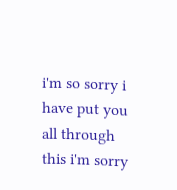i'm so sorry i have put you all through this i'm sorry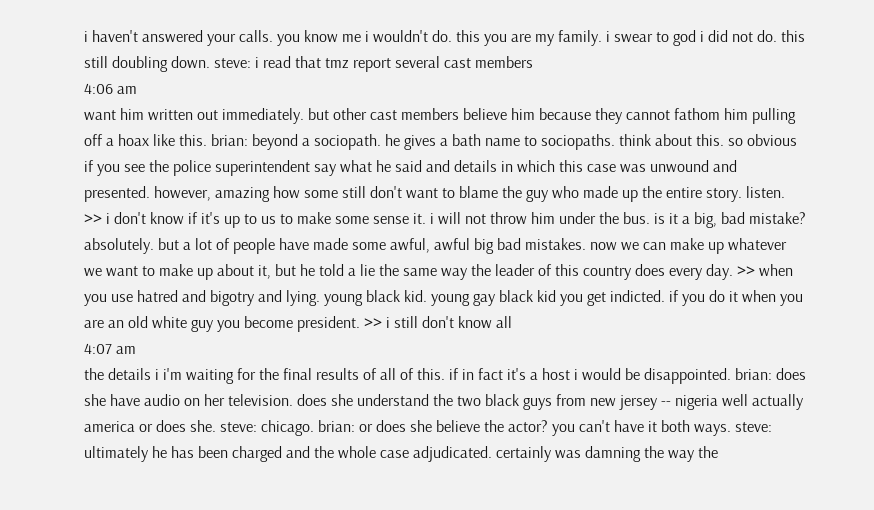i haven't answered your calls. you know me i wouldn't do. this you are my family. i swear to god i did not do. this still doubling down. steve: i read that tmz report several cast members
4:06 am
want him written out immediately. but other cast members believe him because they cannot fathom him pulling off a hoax like this. brian: beyond a sociopath. he gives a bath name to sociopaths. think about this. so obvious if you see the police superintendent say what he said and details in which this case was unwound and presented. however, amazing how some still don't want to blame the guy who made up the entire story. listen. >> i don't know if it's up to us to make some sense it. i will not throw him under the bus. is it a big, bad mistake? absolutely. but a lot of people have made some awful, awful big bad mistakes. now we can make up whatever we want to make up about it, but he told a lie the same way the leader of this country does every day. >> when you use hatred and bigotry and lying. young black kid. young gay black kid you get indicted. if you do it when you are an old white guy you become president. >> i still don't know all
4:07 am
the details i i'm waiting for the final results of all of this. if in fact it's a host i would be disappointed. brian: does she have audio on her television. does she understand the two black guys from new jersey -- nigeria well actually america or does she. steve: chicago. brian: or does she believe the actor? you can't have it both ways. steve: ultimately he has been charged and the whole case adjudicated. certainly was damning the way the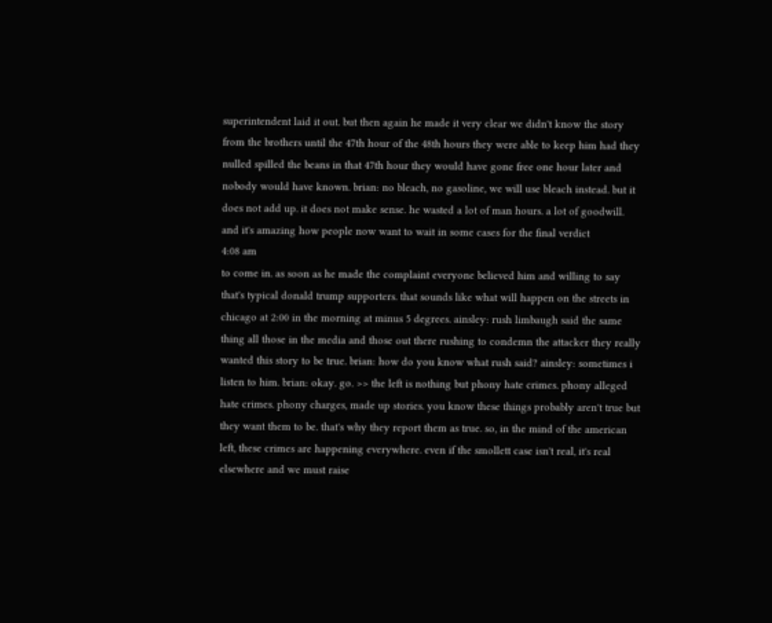superintendent laid it out. but then again he made it very clear we didn't know the story from the brothers until the 47th hour of the 48th hours they were able to keep him had they nulled spilled the beans in that 47th hour they would have gone free one hour later and nobody would have known. brian: no bleach, no gasoline, we will use bleach instead. but it does not add up. it does not make sense. he wasted a lot of man hours. a lot of goodwill. and it's amazing how people now want to wait in some cases for the final verdict
4:08 am
to come in. as soon as he made the complaint everyone believed him and willing to say that's typical donald trump supporters. that sounds like what will happen on the streets in chicago at 2:00 in the morning at minus 5 degrees. ainsley: rush limbaugh said the same thing all those in the media and those out there rushing to condemn the attacker they really wanted this story to be true. brian: how do you know what rush said? ainsley: sometimes i listen to him. brian: okay. go. >> the left is nothing but phony hate crimes. phony alleged hate crimes. phony charges, made up stories. you know these things probably aren't true but they want them to be. that's why they report them as true. so, in the mind of the american left, these crimes are happening everywhere. even if the smollett case isn't real, it's real elsewhere and we must raise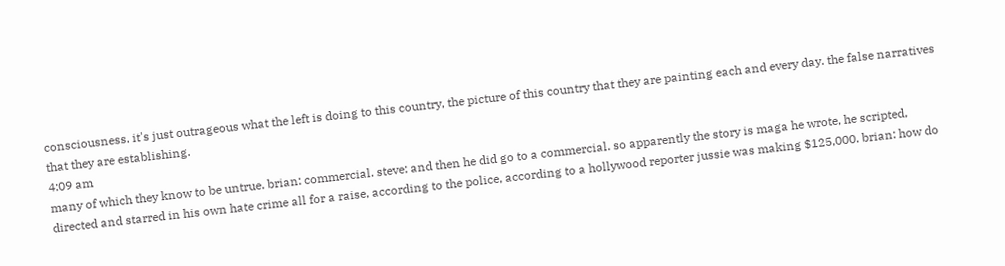consciousness. it's just outrageous what the left is doing to this country, the picture of this country that they are painting each and every day. the false narratives that they are establishing.
4:09 am
many of which they know to be untrue. brian: commercial. steve: and then he did go to a commercial. so apparently the story is maga he wrote, he scripted, directed and starred in his own hate crime all for a raise, according to the police, according to a hollywood reporter jussie was making $125,000. brian: how do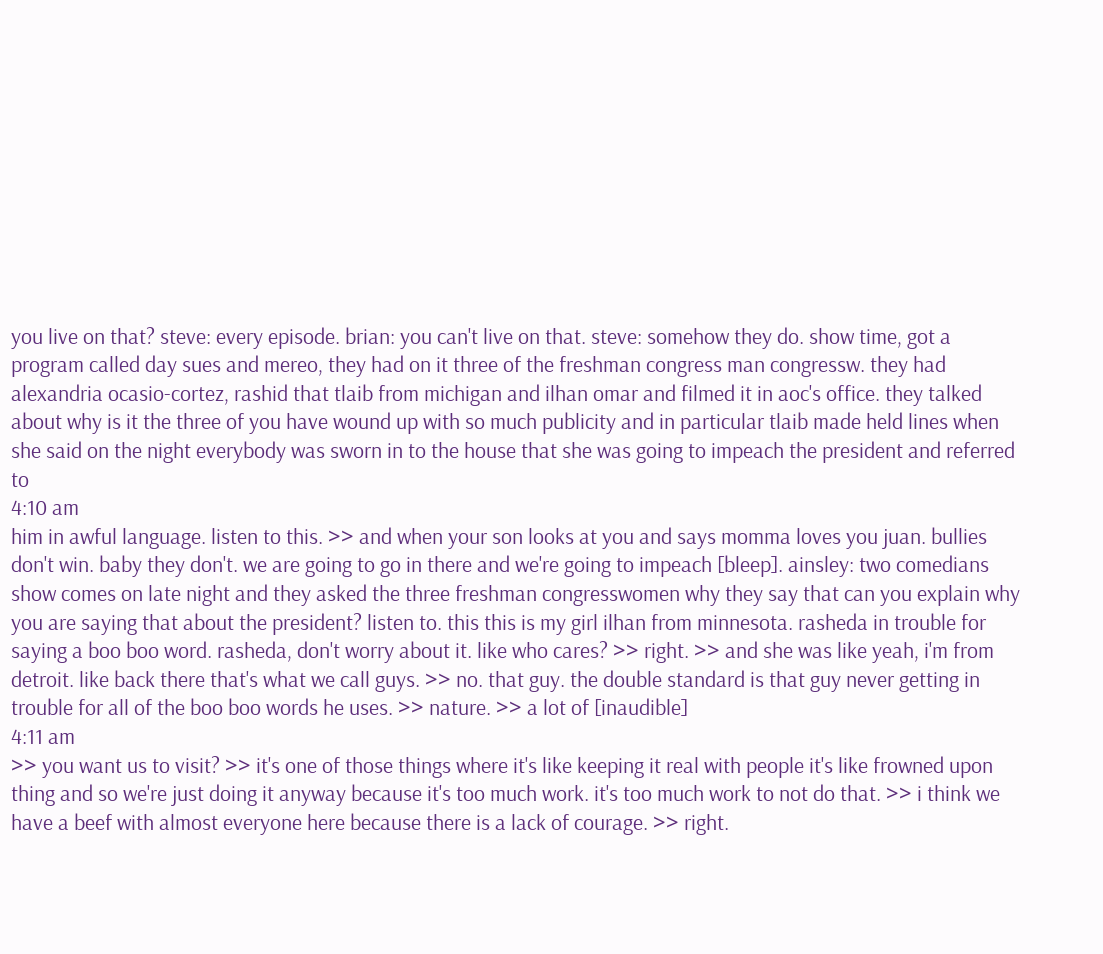you live on that? steve: every episode. brian: you can't live on that. steve: somehow they do. show time, got a program called day sues and mereo, they had on it three of the freshman congress man congressw. they had alexandria ocasio-cortez, rashid that tlaib from michigan and ilhan omar and filmed it in aoc's office. they talked about why is it the three of you have wound up with so much publicity and in particular tlaib made held lines when she said on the night everybody was sworn in to the house that she was going to impeach the president and referred to
4:10 am
him in awful language. listen to this. >> and when your son looks at you and says momma loves you juan. bullies don't win. baby they don't. we are going to go in there and we're going to impeach [bleep]. ainsley: two comedians show comes on late night and they asked the three freshman congresswomen why they say that can you explain why you are saying that about the president? listen to. this this is my girl ilhan from minnesota. rasheda in trouble for saying a boo boo word. rasheda, don't worry about it. like who cares? >> right. >> and she was like yeah, i'm from detroit. like back there that's what we call guys. >> no. that guy. the double standard is that guy never getting in trouble for all of the boo boo words he uses. >> nature. >> a lot of [inaudible]
4:11 am
>> you want us to visit? >> it's one of those things where it's like keeping it real with people it's like frowned upon thing and so we're just doing it anyway because it's too much work. it's too much work to not do that. >> i think we have a beef with almost everyone here because there is a lack of courage. >> right.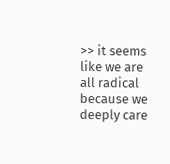>> it seems like we are all radical because we deeply care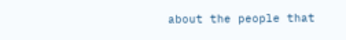about the people that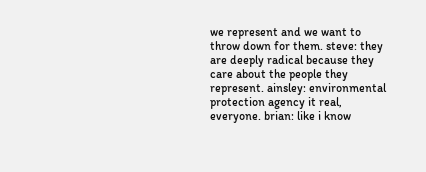we represent and we want to throw down for them. steve: they are deeply radical because they care about the people they represent. ainsley: environmental protection agency it real, everyone. brian: like i know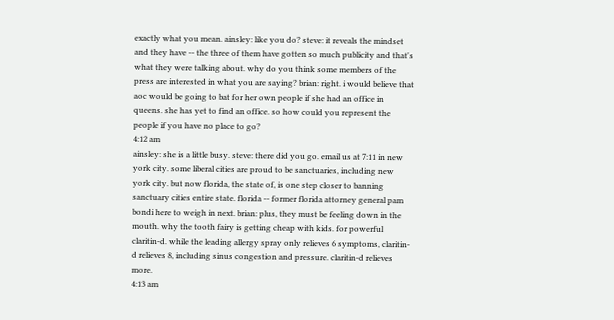exactly what you mean. ainsley: like you do? steve: it reveals the mindset and they have -- the three of them have gotten so much publicity and that's what they were talking about. why do you think some members of the press are interested in what you are saying? brian: right. i would believe that aoc would be going to bat for her own people if she had an office in queens. she has yet to find an office. so how could you represent the people if you have no place to go?
4:12 am
ainsley: she is a little busy. steve: there did you go. email us at 7:11 in new york city. some liberal cities are proud to be sanctuaries, including new york city. but now florida, the state of, is one step closer to banning sanctuary cities entire state. florida -- former florida attorney general pam bondi here to weigh in next. brian: plus, they must be feeling down in the mouth. why the tooth fairy is getting cheap with kids. for powerful claritin-d. while the leading allergy spray only relieves 6 symptoms, claritin-d relieves 8, including sinus congestion and pressure. claritin-d relieves more.
4:13 am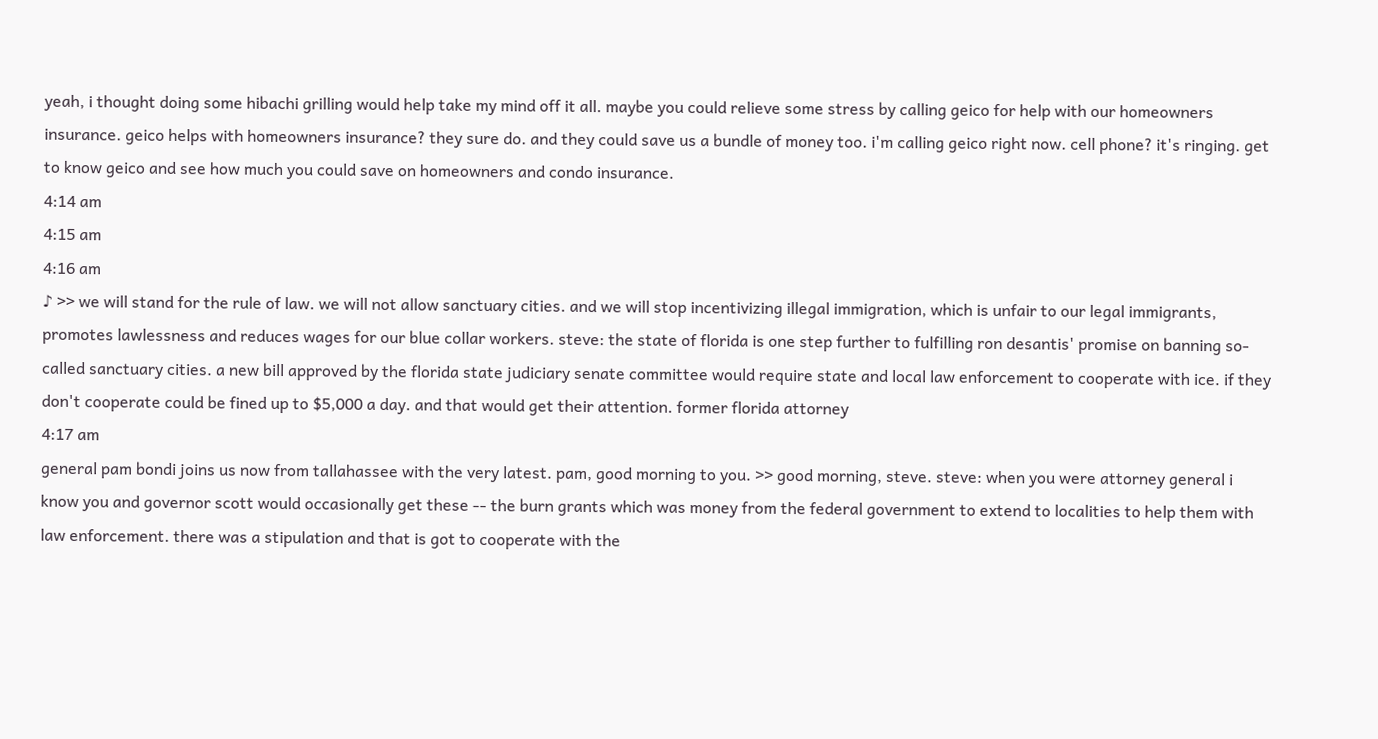yeah, i thought doing some hibachi grilling would help take my mind off it all. maybe you could relieve some stress by calling geico for help with our homeowners insurance. geico helps with homeowners insurance? they sure do. and they could save us a bundle of money too. i'm calling geico right now. cell phone? it's ringing. get to know geico and see how much you could save on homeowners and condo insurance.
4:14 am
4:15 am
4:16 am
♪ >> we will stand for the rule of law. we will not allow sanctuary cities. and we will stop incentivizing illegal immigration, which is unfair to our legal immigrants, promotes lawlessness and reduces wages for our blue collar workers. steve: the state of florida is one step further to fulfilling ron desantis' promise on banning so-called sanctuary cities. a new bill approved by the florida state judiciary senate committee would require state and local law enforcement to cooperate with ice. if they don't cooperate could be fined up to $5,000 a day. and that would get their attention. former florida attorney
4:17 am
general pam bondi joins us now from tallahassee with the very latest. pam, good morning to you. >> good morning, steve. steve: when you were attorney general i know you and governor scott would occasionally get these -- the burn grants which was money from the federal government to extend to localities to help them with law enforcement. there was a stipulation and that is got to cooperate with the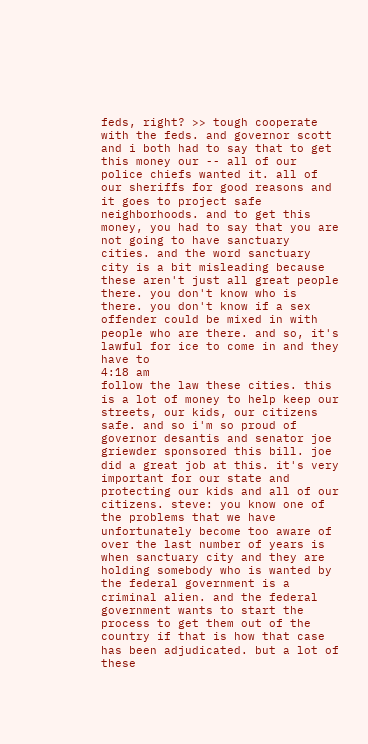feds, right? >> tough cooperate with the feds. and governor scott and i both had to say that to get this money our -- all of our police chiefs wanted it. all of our sheriffs for good reasons and it goes to project safe neighborhoods. and to get this money, you had to say that you are not going to have sanctuary cities. and the word sanctuary city is a bit misleading because these aren't just all great people there. you don't know who is there. you don't know if a sex offender could be mixed in with people who are there. and so, it's lawful for ice to come in and they have to
4:18 am
follow the law these cities. this is a lot of money to help keep our streets, our kids, our citizens safe. and so i'm so proud of governor desantis and senator joe griewder sponsored this bill. joe did a great job at this. it's very important for our state and protecting our kids and all of our citizens. steve: you know one of the problems that we have unfortunately become too aware of over the last number of years is when sanctuary city and they are holding somebody who is wanted by the federal government is a criminal alien. and the federal government wants to start the process to get them out of the country if that is how that case has been adjudicated. but a lot of these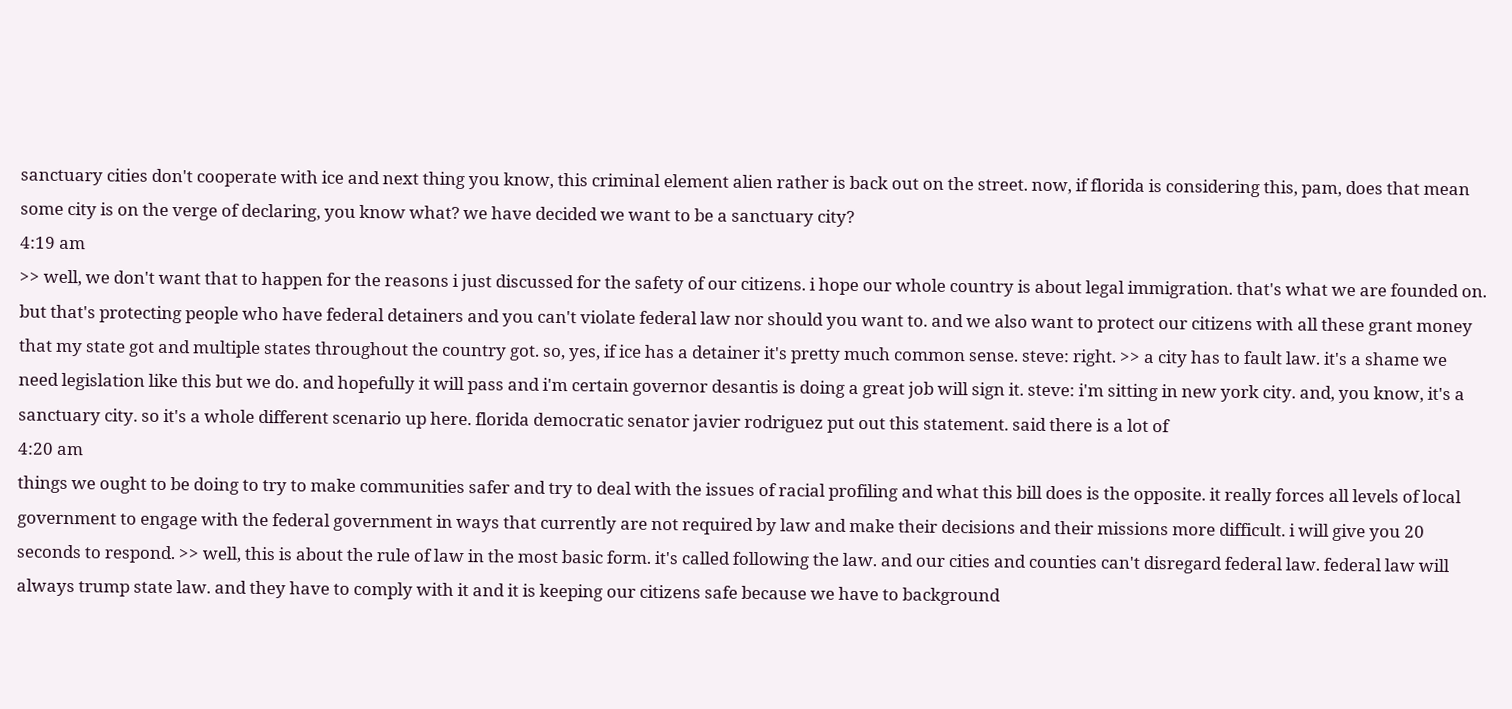sanctuary cities don't cooperate with ice and next thing you know, this criminal element alien rather is back out on the street. now, if florida is considering this, pam, does that mean some city is on the verge of declaring, you know what? we have decided we want to be a sanctuary city?
4:19 am
>> well, we don't want that to happen for the reasons i just discussed for the safety of our citizens. i hope our whole country is about legal immigration. that's what we are founded on. but that's protecting people who have federal detainers and you can't violate federal law nor should you want to. and we also want to protect our citizens with all these grant money that my state got and multiple states throughout the country got. so, yes, if ice has a detainer it's pretty much common sense. steve: right. >> a city has to fault law. it's a shame we need legislation like this but we do. and hopefully it will pass and i'm certain governor desantis is doing a great job will sign it. steve: i'm sitting in new york city. and, you know, it's a sanctuary city. so it's a whole different scenario up here. florida democratic senator javier rodriguez put out this statement. said there is a lot of
4:20 am
things we ought to be doing to try to make communities safer and try to deal with the issues of racial profiling and what this bill does is the opposite. it really forces all levels of local government to engage with the federal government in ways that currently are not required by law and make their decisions and their missions more difficult. i will give you 20 seconds to respond. >> well, this is about the rule of law in the most basic form. it's called following the law. and our cities and counties can't disregard federal law. federal law will always trump state law. and they have to comply with it and it is keeping our citizens safe because we have to background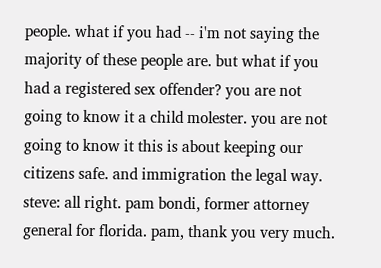people. what if you had -- i'm not saying the majority of these people are. but what if you had a registered sex offender? you are not going to know it a child molester. you are not going to know it this is about keeping our citizens safe. and immigration the legal way. steve: all right. pam bondi, former attorney general for florida. pam, thank you very much.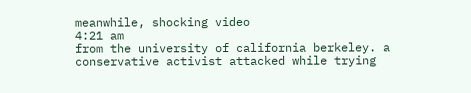meanwhile, shocking video
4:21 am
from the university of california berkeley. a conservative activist attacked while trying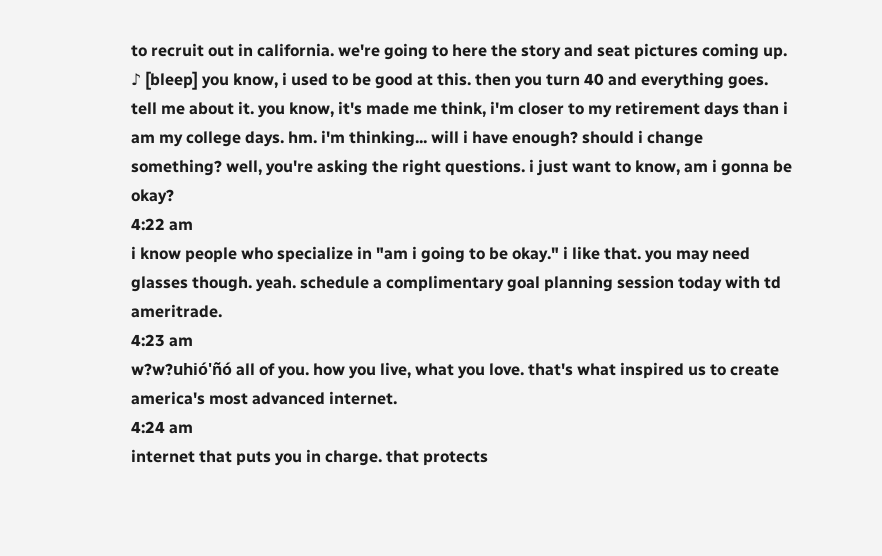to recruit out in california. we're going to here the story and seat pictures coming up. ♪ [bleep] you know, i used to be good at this. then you turn 40 and everything goes. tell me about it. you know, it's made me think, i'm closer to my retirement days than i am my college days. hm. i'm thinking... will i have enough? should i change something? well, you're asking the right questions. i just want to know, am i gonna be okay?
4:22 am
i know people who specialize in "am i going to be okay." i like that. you may need glasses though. yeah. schedule a complimentary goal planning session today with td ameritrade.
4:23 am
w?w?uhió'ñó all of you. how you live, what you love. that's what inspired us to create america's most advanced internet.
4:24 am
internet that puts you in charge. that protects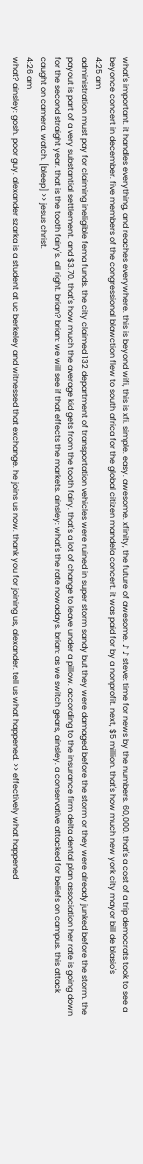what's important. it handles everything, and reaches everywhere. this is beyond wifi, this is xfi. simple. easy. awesome. xfinity, the future of awesome. ♪ ♪ steve: time for news by the numbers. 60,000. that's a cost of a trip democrats took to see a beyonce concert in december. five members of the congressional blawction flew to south africa for the global citizen mandela concert. it was paid for by a nonprofit. next, $5 million. that's how much new york city mayor bill de blasio's
4:25 am
administration must pay for claiming ineligible fema funds. the city claimed 132 department of transportation vehicles were ruined in super storm sandy but they were damaged before the storm or they were already junked before the storm. the payout is part of a very substantial settlement. and $3.70. that's how much the average kid gets from the tooth fairy. that's a lot of change to leave under a pillow. according to the insurance firm delta dental plan association her rate is going down for the second straight year. that is the tooth fairy's. all right. brian? brian: we will see if that effects the markets. ainsley: what's the rate nowadays. brian: as we switch gears, ainsley. a conservative attacked for beliefs on campus. this attack caught on camera. watch. [bleep] >> jesus christ.
4:26 am
what? ainsley: gosh. poor guy. alexander szarka is a student at uc berkeley and witnessed that exchange. he joins us now. thank you for joining us, alexander. tell us what happened. >> effectively what happened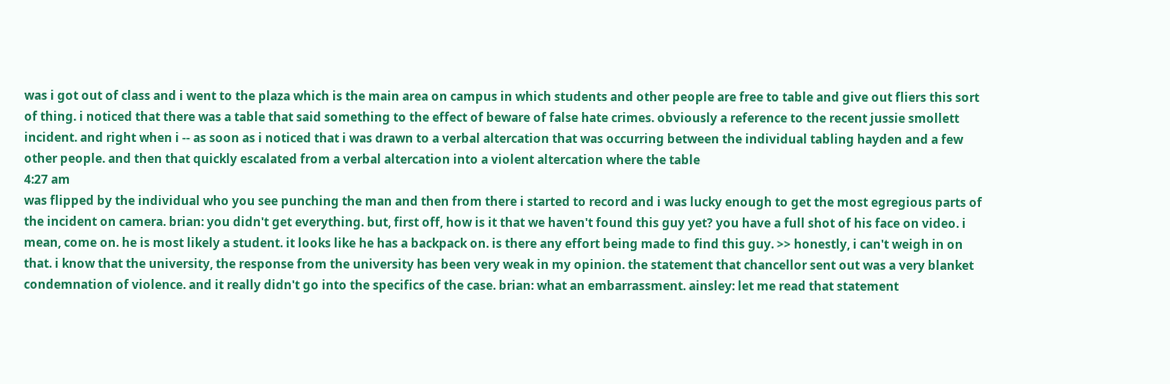was i got out of class and i went to the plaza which is the main area on campus in which students and other people are free to table and give out fliers this sort of thing. i noticed that there was a table that said something to the effect of beware of false hate crimes. obviously a reference to the recent jussie smollett incident. and right when i -- as soon as i noticed that i was drawn to a verbal altercation that was occurring between the individual tabling hayden and a few other people. and then that quickly escalated from a verbal altercation into a violent altercation where the table
4:27 am
was flipped by the individual who you see punching the man and then from there i started to record and i was lucky enough to get the most egregious parts of the incident on camera. brian: you didn't get everything. but, first off, how is it that we haven't found this guy yet? you have a full shot of his face on video. i mean, come on. he is most likely a student. it looks like he has a backpack on. is there any effort being made to find this guy. >> honestly, i can't weigh in on that. i know that the university, the response from the university has been very weak in my opinion. the statement that chancellor sent out was a very blanket condemnation of violence. and it really didn't go into the specifics of the case. brian: what an embarrassment. ainsley: let me read that statement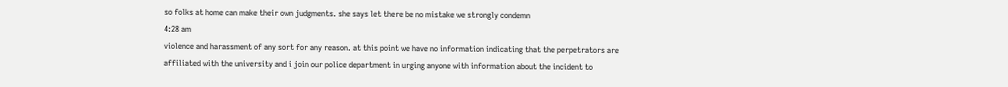so folks at home can make their own judgments. she says let there be no mistake we strongly condemn
4:28 am
violence and harassment of any sort for any reason. at this point we have no information indicating that the perpetrators are affiliated with the university and i join our police department in urging anyone with information about the incident to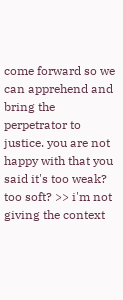come forward so we can apprehend and bring the perpetrator to justice. you are not happy with that you said it's too weak? too soft? >> i'm not giving the context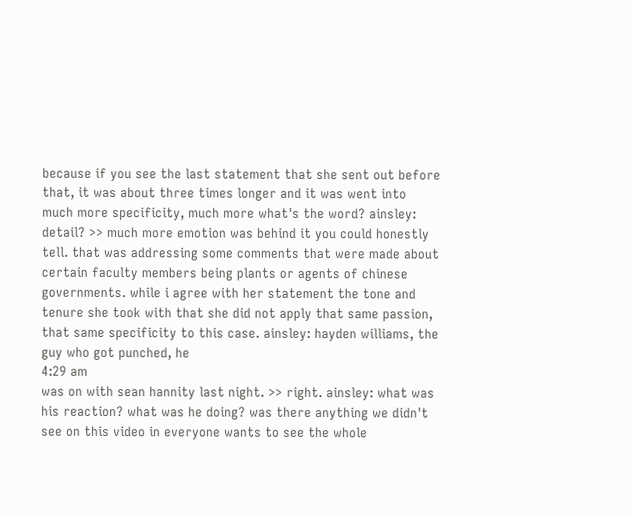because if you see the last statement that she sent out before that, it was about three times longer and it was went into much more specificity, much more what's the word? ainsley: detail? >> much more emotion was behind it you could honestly tell. that was addressing some comments that were made about certain faculty members being plants or agents of chinese governments. while i agree with her statement the tone and tenure she took with that she did not apply that same passion, that same specificity to this case. ainsley: hayden williams, the guy who got punched, he
4:29 am
was on with sean hannity last night. >> right. ainsley: what was his reaction? what was he doing? was there anything we didn't see on this video in everyone wants to see the whole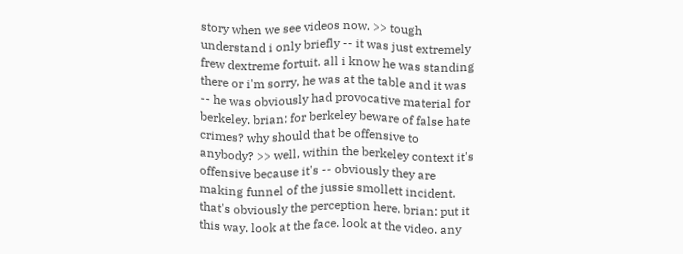story when we see videos now. >> tough understand i only briefly -- it was just extremely frew dextreme fortuit. all i know he was standing there or i'm sorry, he was at the table and it was -- he was obviously had provocative material for berkeley. brian: for berkeley beware of false hate crimes? why should that be offensive to anybody? >> well, within the berkeley context it's offensive because it's -- obviously they are making funnel of the jussie smollett incident. that's obviously the perception here. brian: put it this way. look at the face. look at the video. any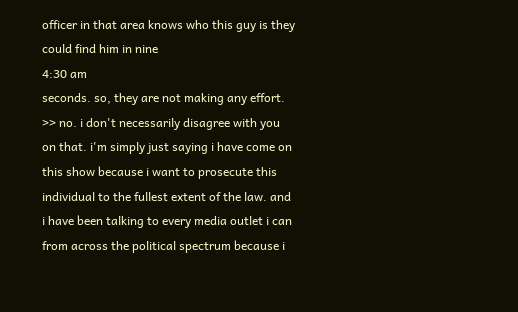officer in that area knows who this guy is they could find him in nine
4:30 am
seconds. so, they are not making any effort. >> no. i don't necessarily disagree with you on that. i'm simply just saying i have come on this show because i want to prosecute this individual to the fullest extent of the law. and i have been talking to every media outlet i can from across the political spectrum because i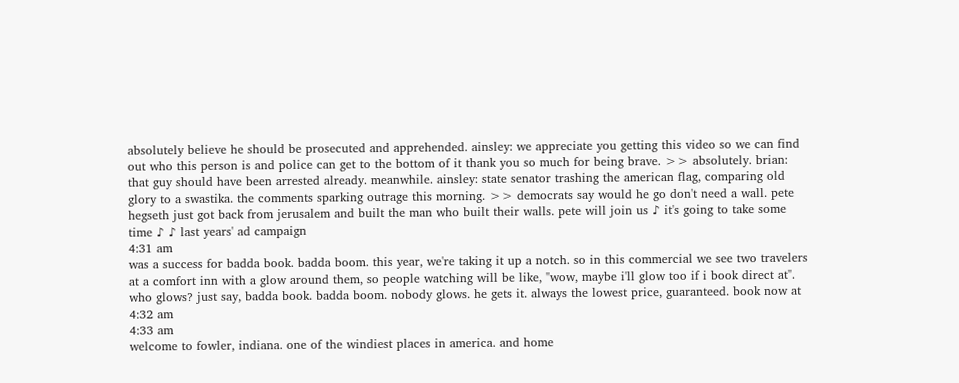absolutely believe he should be prosecuted and apprehended. ainsley: we appreciate you getting this video so we can find out who this person is and police can get to the bottom of it thank you so much for being brave. >> absolutely. brian: that guy should have been arrested already. meanwhile. ainsley: state senator trashing the american flag, comparing old glory to a swastika. the comments sparking outrage this morning. >> democrats say would he go don't need a wall. pete hegseth just got back from jerusalem and built the man who built their walls. pete will join us ♪ it's going to take some time ♪ ♪ last years' ad campaign
4:31 am
was a success for badda book. badda boom. this year, we're taking it up a notch. so in this commercial we see two travelers at a comfort inn with a glow around them, so people watching will be like, "wow, maybe i'll glow too if i book direct at". who glows? just say, badda book. badda boom. nobody glows. he gets it. always the lowest price, guaranteed. book now at
4:32 am
4:33 am
welcome to fowler, indiana. one of the windiest places in america. and home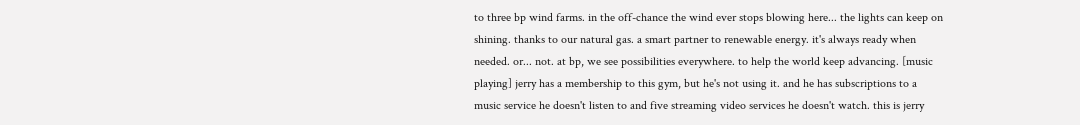to three bp wind farms. in the off-chance the wind ever stops blowing here... the lights can keep on shining. thanks to our natural gas. a smart partner to renewable energy. it's always ready when needed. or... not. at bp, we see possibilities everywhere. to help the world keep advancing. [music playing] jerry has a membership to this gym, but he's not using it. and he has subscriptions to a music service he doesn't listen to and five streaming video services he doesn't watch. this is jerry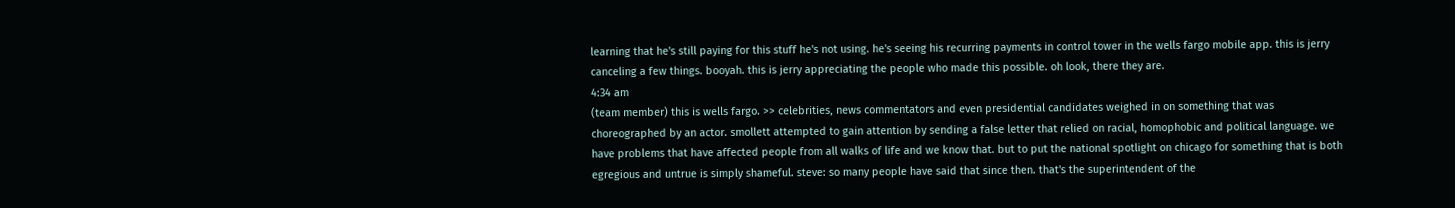learning that he's still paying for this stuff he's not using. he's seeing his recurring payments in control tower in the wells fargo mobile app. this is jerry canceling a few things. booyah. this is jerry appreciating the people who made this possible. oh look, there they are.
4:34 am
(team member) this is wells fargo. >> celebrities, news commentators and even presidential candidates weighed in on something that was choreographed by an actor. smollett attempted to gain attention by sending a false letter that relied on racial, homophobic and political language. we have problems that have affected people from all walks of life and we know that. but to put the national spotlight on chicago for something that is both egregious and untrue is simply shameful. steve: so many people have said that since then. that's the superintendent of the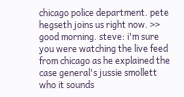chicago police department. pete hegseth joins us right now. >> good morning. steve: i'm sure you were watching the live feed from chicago as he explained the case general's jussie smollett who it sounds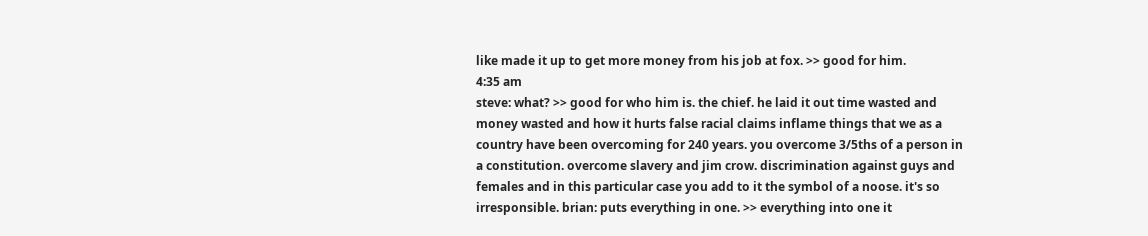like made it up to get more money from his job at fox. >> good for him.
4:35 am
steve: what? >> good for who him is. the chief. he laid it out time wasted and money wasted and how it hurts false racial claims inflame things that we as a country have been overcoming for 240 years. you overcome 3/5ths of a person in a constitution. overcome slavery and jim crow. discrimination against guys and females and in this particular case you add to it the symbol of a noose. it's so irresponsible. brian: puts everything in one. >> everything into one it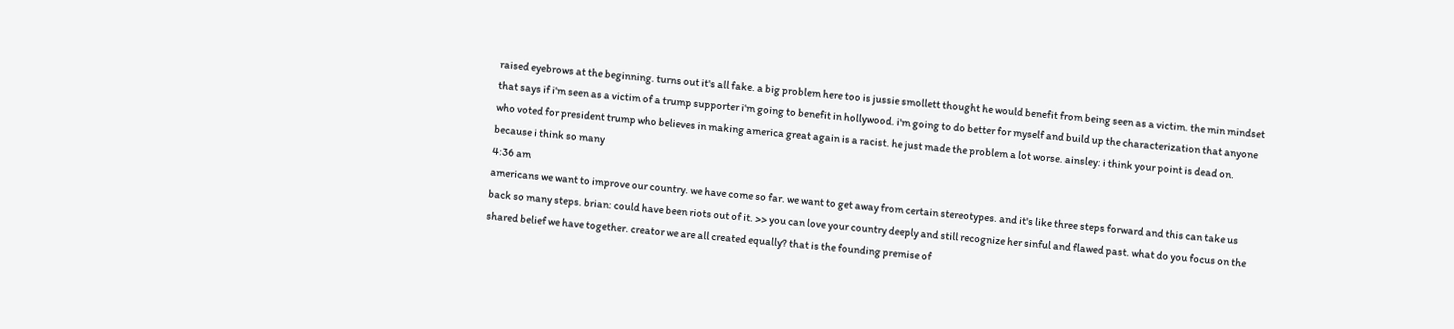raised eyebrows at the beginning. turns out it's all fake. a big problem here too is jussie smollett thought he would benefit from being seen as a victim. the min mindset that says if i'm seen as a victim of a trump supporter i'm going to benefit in hollywood. i'm going to do better for myself and build up the characterization that anyone who voted for president trump who believes in making america great again is a racist. he just made the problem a lot worse. ainsley: i think your point is dead on. because i think so many
4:36 am
americans we want to improve our country. we have come so far. we want to get away from certain stereotypes. and it's like three steps forward and this can take us back so many steps. brian: could have been riots out of it. >> you can love your country deeply and still recognize her sinful and flawed past. what do you focus on the shared belief we have together. creator we are all created equally? that is the founding premise of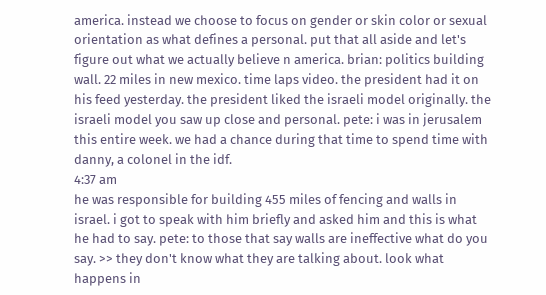america. instead we choose to focus on gender or skin color or sexual orientation as what defines a personal. put that all aside and let's figure out what we actually believe n america. brian: politics building wall. 22 miles in new mexico. time laps video. the president had it on his feed yesterday. the president liked the israeli model originally. the israeli model you saw up close and personal. pete: i was in jerusalem this entire week. we had a chance during that time to spend time with danny, a colonel in the idf.
4:37 am
he was responsible for building 455 miles of fencing and walls in israel. i got to speak with him briefly and asked him and this is what he had to say. pete: to those that say walls are ineffective what do you say. >> they don't know what they are talking about. look what happens in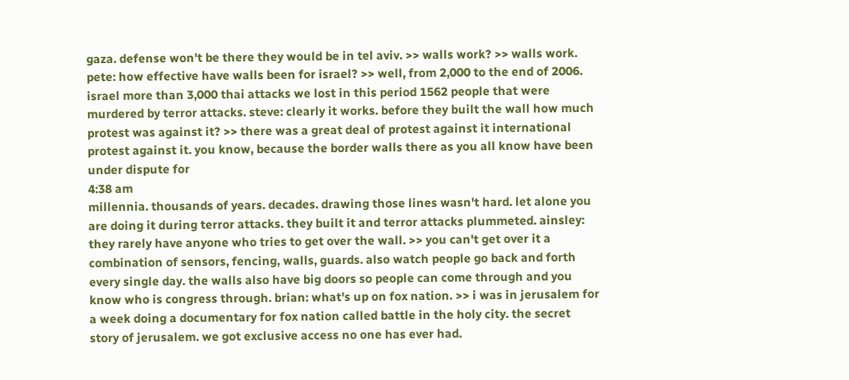gaza. defense won't be there they would be in tel aviv. >> walls work? >> walls work. pete: how effective have walls been for israel? >> well, from 2,000 to the end of 2006. israel more than 3,000 thai attacks we lost in this period 1562 people that were murdered by terror attacks. steve: clearly it works. before they built the wall how much protest was against it? >> there was a great deal of protest against it international protest against it. you know, because the border walls there as you all know have been under dispute for
4:38 am
millennia. thousands of years. decades. drawing those lines wasn't hard. let alone you are doing it during terror attacks. they built it and terror attacks plummeted. ainsley: they rarely have anyone who tries to get over the wall. >> you can't get over it a combination of sensors, fencing, walls, guards. also watch people go back and forth every single day. the walls also have big doors so people can come through and you know who is congress through. brian: what's up on fox nation. >> i was in jerusalem for a week doing a documentary for fox nation called battle in the holy city. the secret story of jerusalem. we got exclusive access no one has ever had.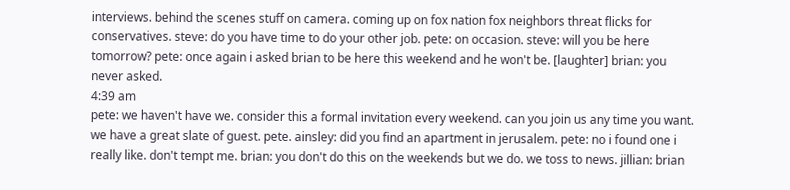interviews. behind the scenes stuff on camera. coming up on fox nation fox neighbors threat flicks for conservatives. steve: do you have time to do your other job. pete: on occasion. steve: will you be here tomorrow? pete: once again i asked brian to be here this weekend and he won't be. [laughter] brian: you never asked.
4:39 am
pete: we haven't have we. consider this a formal invitation every weekend. can you join us any time you want. we have a great slate of guest. pete. ainsley: did you find an apartment in jerusalem. pete: no i found one i really like. don't tempt me. brian: you don't do this on the weekends but we do. we toss to news. jillian: brian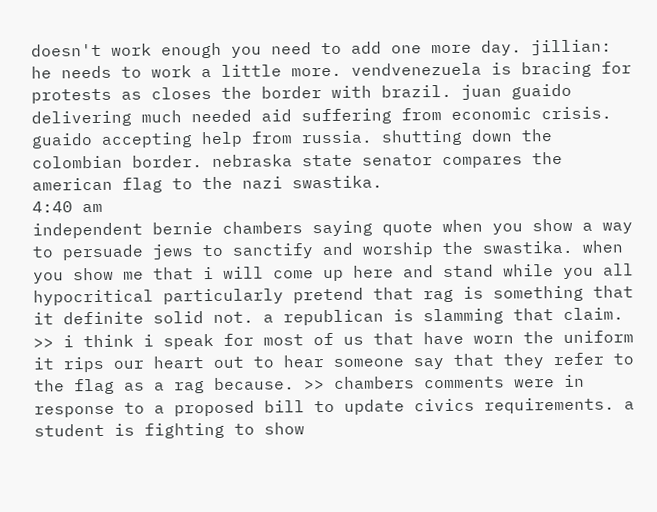doesn't work enough you need to add one more day. jillian: he needs to work a little more. vendvenezuela is bracing for protests as closes the border with brazil. juan guaido delivering much needed aid suffering from economic crisis. guaido accepting help from russia. shutting down the colombian border. nebraska state senator compares the american flag to the nazi swastika.
4:40 am
independent bernie chambers saying quote when you show a way to persuade jews to sanctify and worship the swastika. when you show me that i will come up here and stand while you all hypocritical particularly pretend that rag is something that it definite solid not. a republican is slamming that claim. >> i think i speak for most of us that have worn the uniform it rips our heart out to hear someone say that they refer to the flag as a rag because. >> chambers comments were in response to a proposed bill to update civics requirements. a student is fighting to show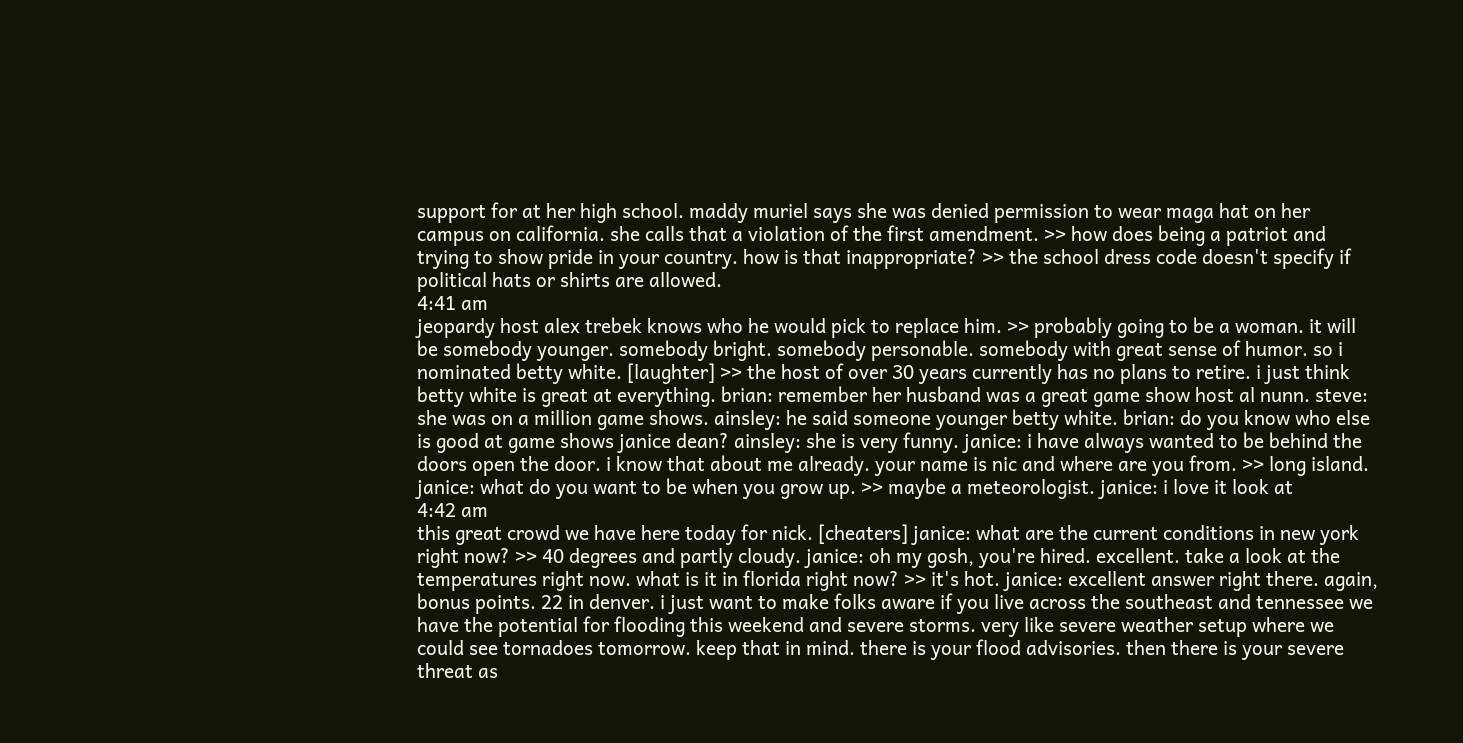support for at her high school. maddy muriel says she was denied permission to wear maga hat on her campus on california. she calls that a violation of the first amendment. >> how does being a patriot and trying to show pride in your country. how is that inappropriate? >> the school dress code doesn't specify if political hats or shirts are allowed.
4:41 am
jeopardy host alex trebek knows who he would pick to replace him. >> probably going to be a woman. it will be somebody younger. somebody bright. somebody personable. somebody with great sense of humor. so i nominated betty white. [laughter] >> the host of over 30 years currently has no plans to retire. i just think betty white is great at everything. brian: remember her husband was a great game show host al nunn. steve: she was on a million game shows. ainsley: he said someone younger betty white. brian: do you know who else is good at game shows janice dean? ainsley: she is very funny. janice: i have always wanted to be behind the doors open the door. i know that about me already. your name is nic and where are you from. >> long island. janice: what do you want to be when you grow up. >> maybe a meteorologist. janice: i love it look at
4:42 am
this great crowd we have here today for nick. [cheaters] janice: what are the current conditions in new york right now? >> 40 degrees and partly cloudy. janice: oh my gosh, you're hired. excellent. take a look at the temperatures right now. what is it in florida right now? >> it's hot. janice: excellent answer right there. again, bonus points. 22 in denver. i just want to make folks aware if you live across the southeast and tennessee we have the potential for flooding this weekend and severe storms. very like severe weather setup where we could see tornadoes tomorrow. keep that in mind. there is your flood advisories. then there is your severe threat as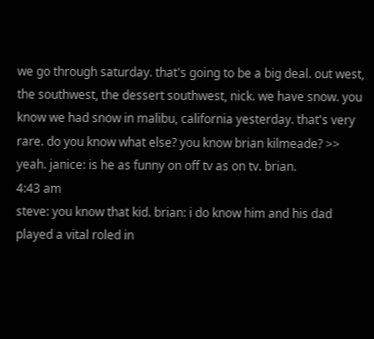we go through saturday. that's going to be a big deal. out west, the southwest, the dessert southwest, nick. we have snow. you know we had snow in malibu, california yesterday. that's very rare. do you know what else? you know brian kilmeade? >> yeah. janice: is he as funny on off tv as on tv. brian.
4:43 am
steve: you know that kid. brian: i do know him and his dad played a vital roled in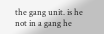the gang unit. is he not in a gang he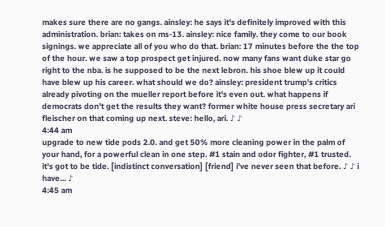makes sure there are no gangs. ainsley: he says it's definitely improved with this administration. brian: takes on ms-13. ainsley: nice family. they come to our book signings. we appreciate all of you who do that. brian: 17 minutes before the the top of the hour. we saw a top prospect get injured. now many fans want duke star go right to the nba. is he supposed to be the next lebron. his shoe blew up it could have blew up his career. what should we do? ainsley: president trump's critics already pivoting on the mueller report before it's even out. what happens if democrats don't get the results they want? former white house press secretary ari fleischer on that coming up next. steve: hello, ari. ♪ ♪
4:44 am
upgrade to new tide pods 2.0. and get 50% more cleaning power in the palm of your hand, for a powerful clean in one step. #1 stain and odor fighter, #1 trusted. it's got to be tide. [indistinct conversation] [friend] i've never seen that before. ♪ ♪ i have... ♪
4:45 am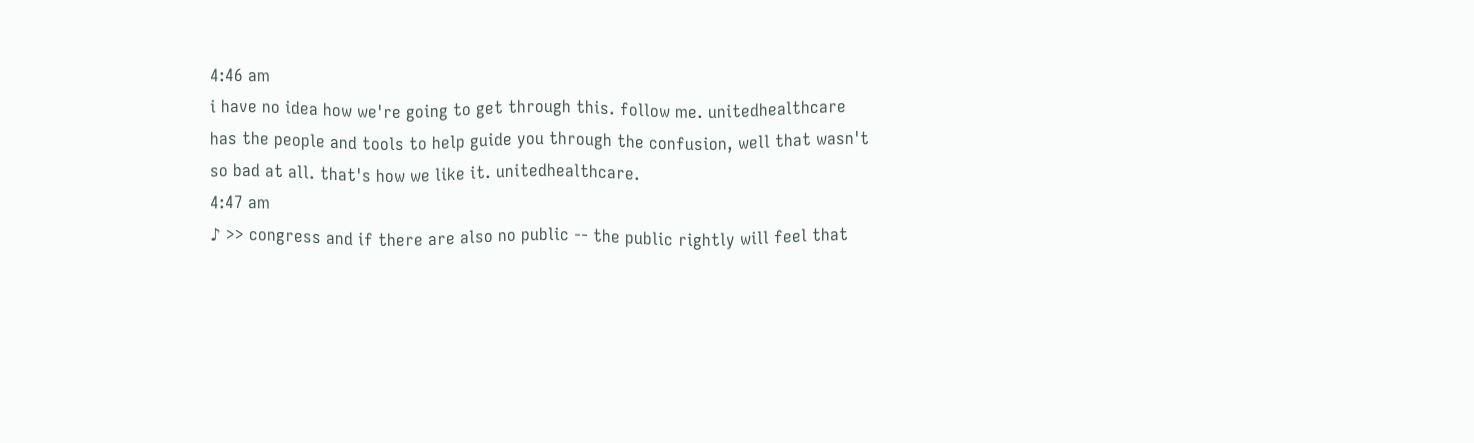4:46 am
i have no idea how we're going to get through this. follow me. unitedhealthcare has the people and tools to help guide you through the confusion, well that wasn't so bad at all. that's how we like it. unitedhealthcare.
4:47 am
♪ >> congress and if there are also no public -- the public rightly will feel that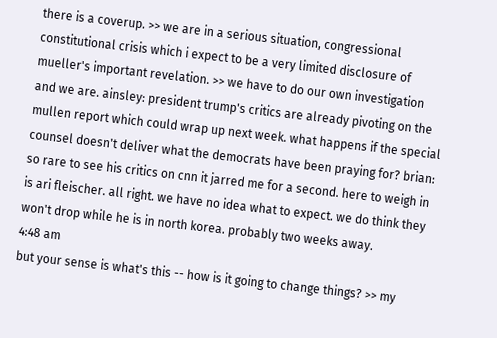there is a coverup. >> we are in a serious situation, congressional constitutional crisis which i expect to be a very limited disclosure of mueller's important revelation. >> we have to do our own investigation and we are. ainsley: president trump's critics are already pivoting on the mullen report which could wrap up next week. what happens if the special counsel doesn't deliver what the democrats have been praying for? brian: so rare to see his critics on cnn it jarred me for a second. here to weigh in is ari fleischer. all right. we have no idea what to expect. we do think they won't drop while he is in north korea. probably two weeks away.
4:48 am
but your sense is what's this -- how is it going to change things? >> my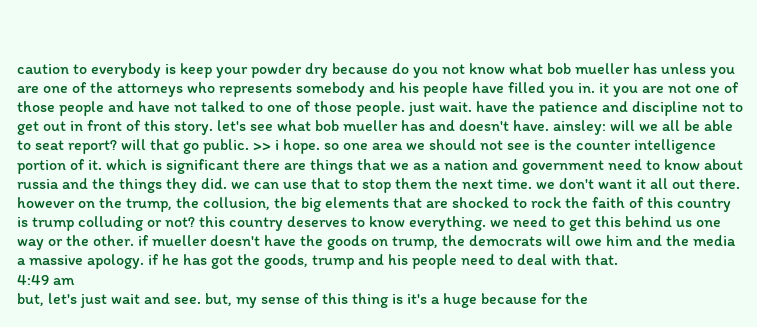caution to everybody is keep your powder dry because do you not know what bob mueller has unless you are one of the attorneys who represents somebody and his people have filled you in. it you are not one of those people and have not talked to one of those people. just wait. have the patience and discipline not to get out in front of this story. let's see what bob mueller has and doesn't have. ainsley: will we all be able to seat report? will that go public. >> i hope. so one area we should not see is the counter intelligence portion of it. which is significant there are things that we as a nation and government need to know about russia and the things they did. we can use that to stop them the next time. we don't want it all out there. however on the trump, the collusion, the big elements that are shocked to rock the faith of this country is trump colluding or not? this country deserves to know everything. we need to get this behind us one way or the other. if mueller doesn't have the goods on trump, the democrats will owe him and the media a massive apology. if he has got the goods, trump and his people need to deal with that.
4:49 am
but, let's just wait and see. but, my sense of this thing is it's a huge because for the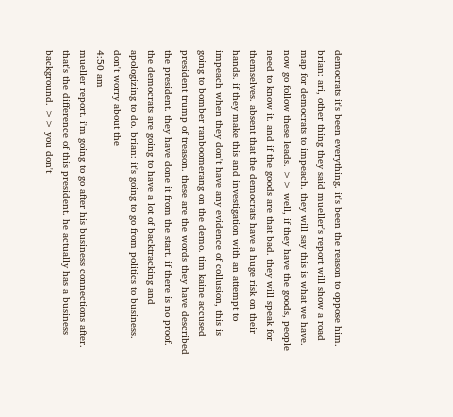democrats it's been everything. it's been the reason to oppose him. brian: ari, other thing they said mueller's report will show a road map for democrats to impeach. they will say this is what we have. now go follow these leads. >> well, if they have the goods, people need to know it. and if the goods are that bad. they will speak for themselves. absent that the democrats have a huge risk on their hands. if they make this and investigation with an attempt to impeach when they don't have any evidence of collusion, this is going to bomber ranboomerang on the demo. tim kaine accused president trump of treason. these are the words they have described the president. they have done it from the start. if there is no proof. the democrats are going to have a lot of backtracking and apologizing to do. brian: it's going to go from politics to business. don't worry about the
4:50 am
mueller report. i'm going to go after his business connections after. that's the difference of this president. he actually has a business background. >> you don't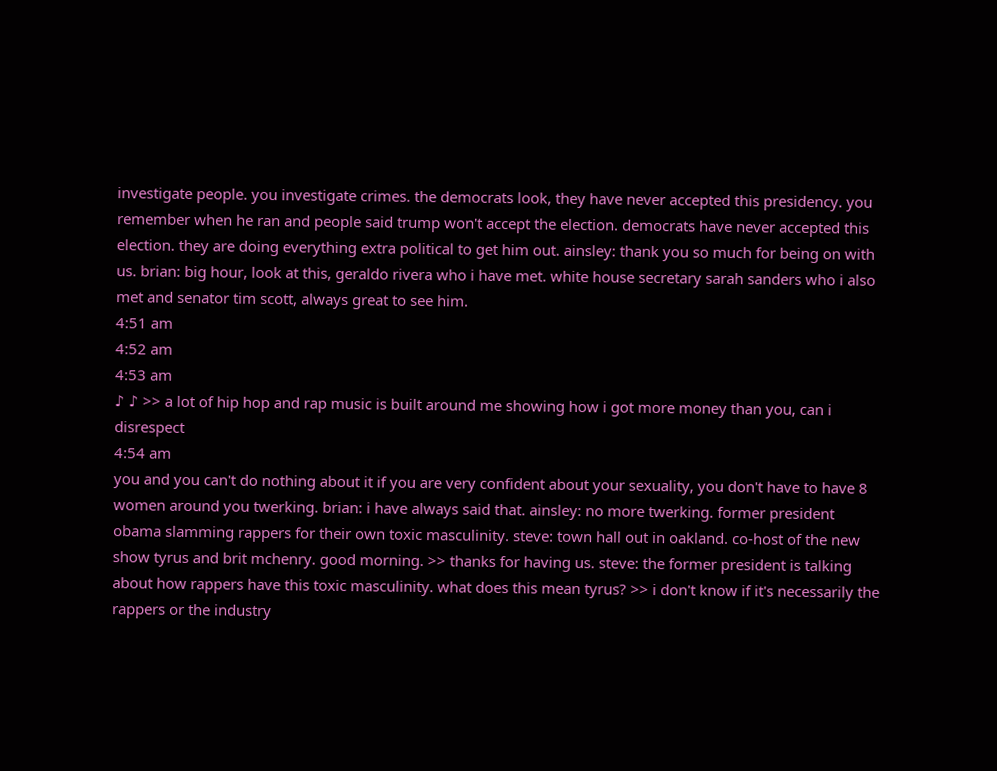investigate people. you investigate crimes. the democrats look, they have never accepted this presidency. you remember when he ran and people said trump won't accept the election. democrats have never accepted this election. they are doing everything extra political to get him out. ainsley: thank you so much for being on with us. brian: big hour, look at this, geraldo rivera who i have met. white house secretary sarah sanders who i also met and senator tim scott, always great to see him.
4:51 am
4:52 am
4:53 am
♪ ♪ >> a lot of hip hop and rap music is built around me showing how i got more money than you, can i disrespect
4:54 am
you and you can't do nothing about it if you are very confident about your sexuality, you don't have to have 8 women around you twerking. brian: i have always said that. ainsley: no more twerking. former president obama slamming rappers for their own toxic masculinity. steve: town hall out in oakland. co-host of the new show tyrus and brit mchenry. good morning. >> thanks for having us. steve: the former president is talking about how rappers have this toxic masculinity. what does this mean tyrus? >> i don't know if it's necessarily the rappers or the industry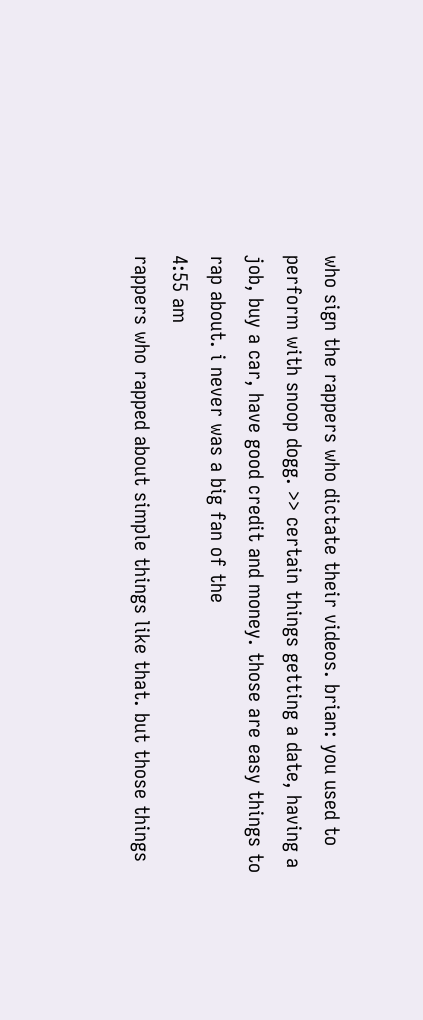who sign the rappers who dictate their videos. brian: you used to perform with snoop dogg. >> certain things getting a date, having a job, buy a car, have good credit and money. those are easy things to rap about. i never was a big fan of the
4:55 am
rappers who rapped about simple things like that. but those things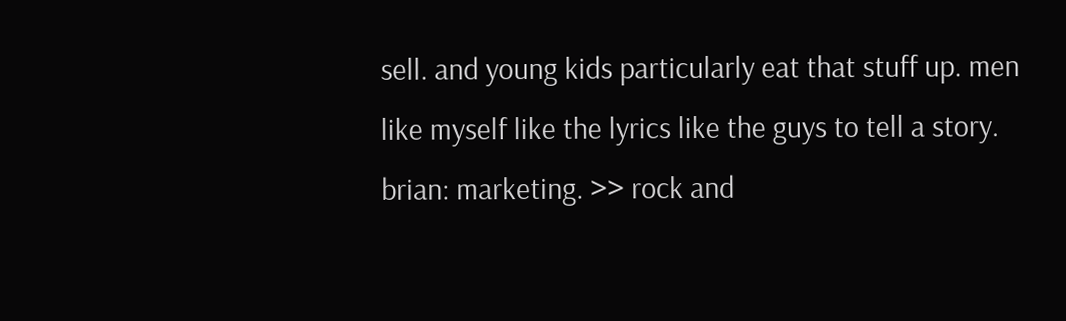sell. and young kids particularly eat that stuff up. men like myself like the lyrics like the guys to tell a story. brian: marketing. >> rock and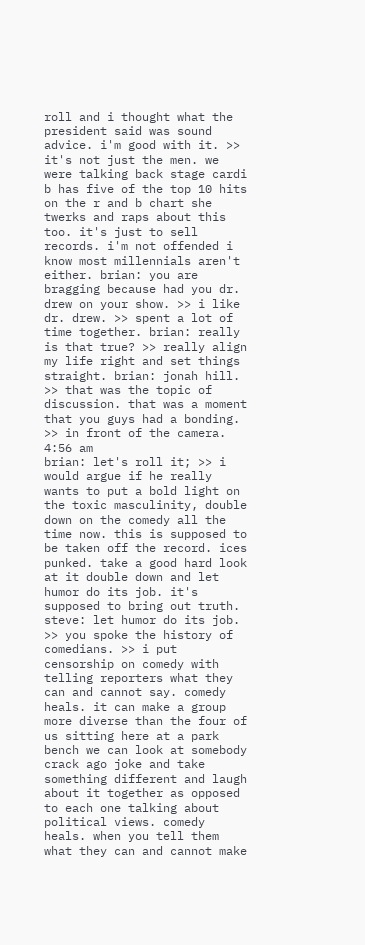roll and i thought what the president said was sound advice. i'm good with it. >> it's not just the men. we were talking back stage cardi b has five of the top 10 hits on the r and b chart she twerks and raps about this too. it's just to sell records. i'm not offended i know most millennials aren't either. brian: you are bragging because had you dr. drew on your show. >> i like dr. drew. >> spent a lot of time together. brian: really is that true? >> really align my life right and set things straight. brian: jonah hill. >> that was the topic of discussion. that was a moment that you guys had a bonding. >> in front of the camera.
4:56 am
brian: let's roll it; >> i would argue if he really wants to put a bold light on the toxic masculinity, double down on the comedy all the time now. this is supposed to be taken off the record. ices punked. take a good hard look at it double down and let humor do its job. it's supposed to bring out truth. steve: let humor do its job. >> you spoke the history of comedians. >> i put censorship on comedy with telling reporters what they can and cannot say. comedy heals. it can make a group more diverse than the four of us sitting here at a park bench we can look at somebody crack ago joke and take something different and laugh about it together as opposed to each one talking about political views. comedy heals. when you tell them what they can and cannot make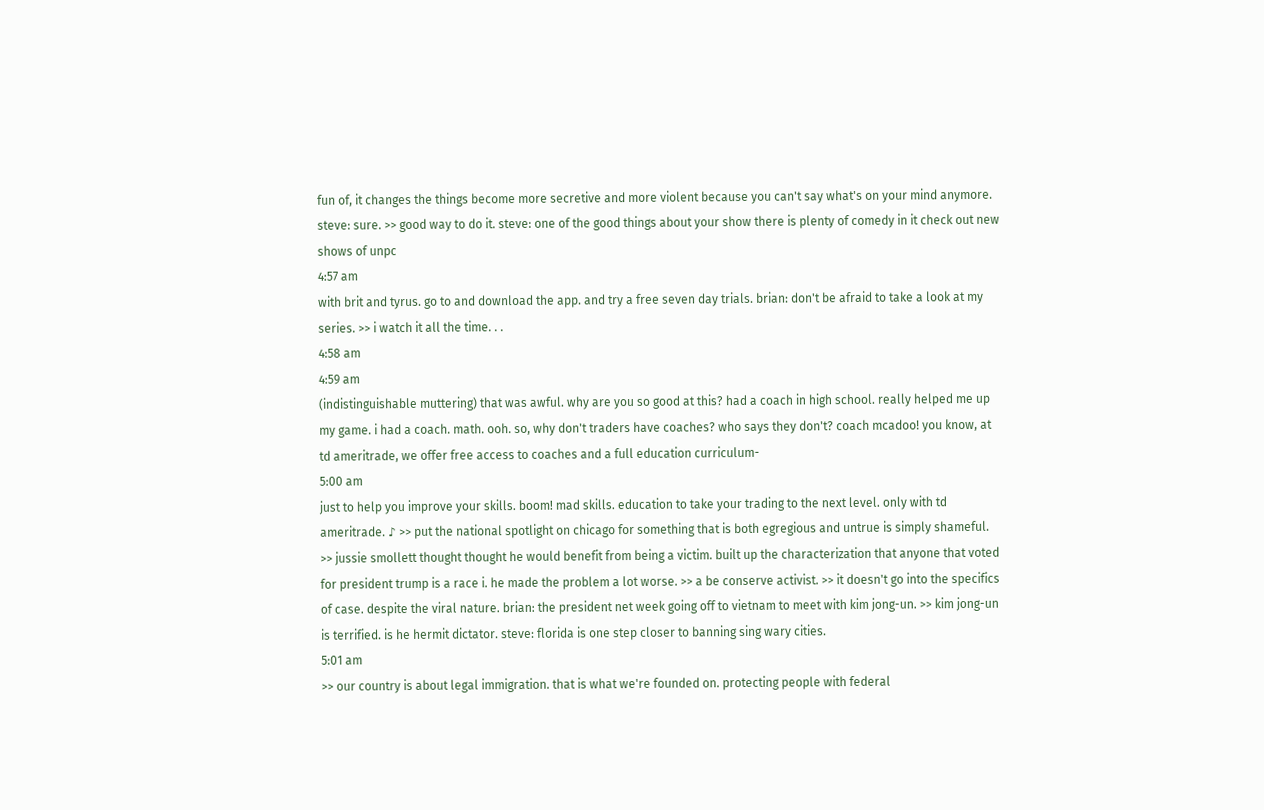fun of, it changes the things become more secretive and more violent because you can't say what's on your mind anymore. steve: sure. >> good way to do it. steve: one of the good things about your show there is plenty of comedy in it check out new shows of unpc
4:57 am
with brit and tyrus. go to and download the app. and try a free seven day trials. brian: don't be afraid to take a look at my series. >> i watch it all the time. . .
4:58 am
4:59 am
(indistinguishable muttering) that was awful. why are you so good at this? had a coach in high school. really helped me up my game. i had a coach. math. ooh. so, why don't traders have coaches? who says they don't? coach mcadoo! you know, at td ameritrade, we offer free access to coaches and a full education curriculum-
5:00 am
just to help you improve your skills. boom! mad skills. education to take your trading to the next level. only with td ameritrade. ♪ >> put the national spotlight on chicago for something that is both egregious and untrue is simply shameful. >> jussie smollett thought thought he would benefit from being a victim. built up the characterization that anyone that voted for president trump is a race i. he made the problem a lot worse. >> a be conserve activist. >> it doesn't go into the specifics of case. despite the viral nature. brian: the president net week going off to vietnam to meet with kim jong-un. >> kim jong-un is terrified. is he hermit dictator. steve: florida is one step closer to banning sing wary cities.
5:01 am
>> our country is about legal immigration. that is what we're founded on. protecting people with federal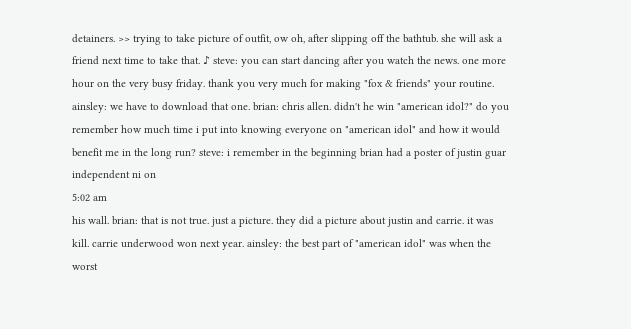detainers. >> trying to take picture of outfit, ow oh, after slipping off the bathtub. she will ask a friend next time to take that. ♪ steve: you can start dancing after you watch the news. one more hour on the very busy friday. thank you very much for making "fox & friends" your routine. ainsley: we have to download that one. brian: chris allen. didn't he win "american idol?" do you remember how much time i put into knowing everyone on "american idol" and how it would benefit me in the long run? steve: i remember in the beginning brian had a poster of justin guar independent ni on
5:02 am
his wall. brian: that is not true. just a picture. they did a picture about justin and carrie. it was kill. carrie underwood won next year. ainsley: the best part of "american idol" was when the worst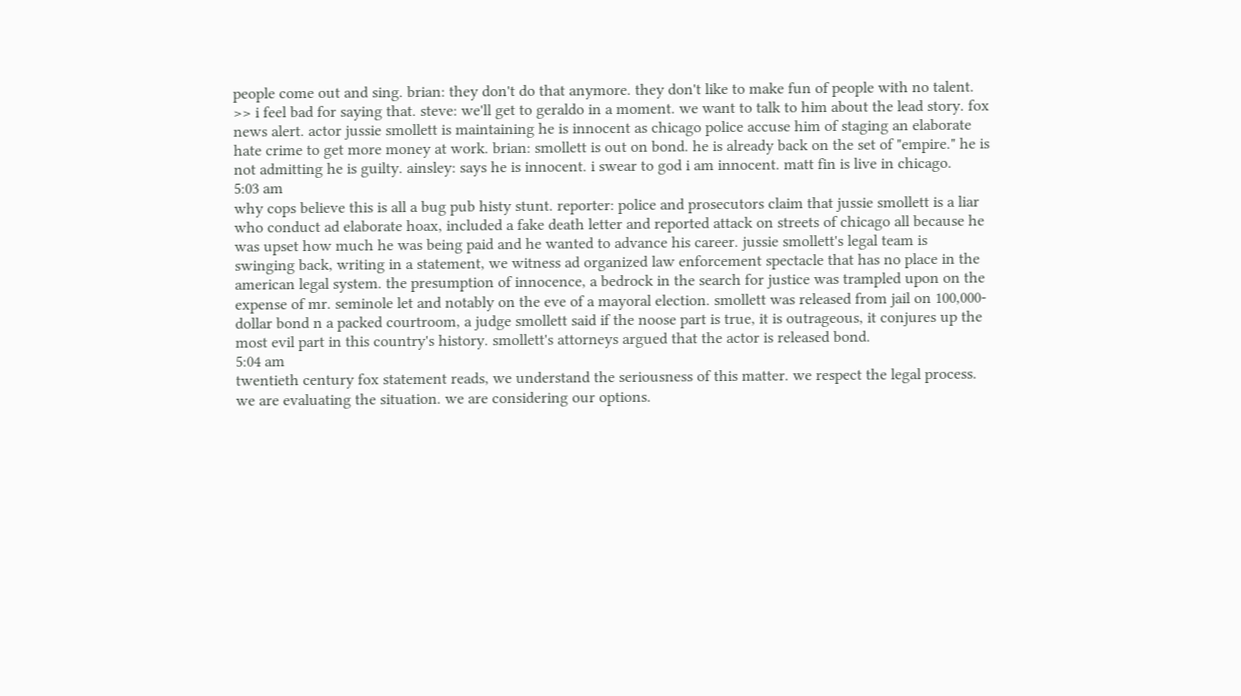people come out and sing. brian: they don't do that anymore. they don't like to make fun of people with no talent. >> i feel bad for saying that. steve: we'll get to geraldo in a moment. we want to talk to him about the lead story. fox news alert. actor jussie smollett is maintaining he is innocent as chicago police accuse him of staging an elaborate hate crime to get more money at work. brian: smollett is out on bond. he is already back on the set of "empire." he is not admitting he is guilty. ainsley: says he is innocent. i swear to god i am innocent. matt fin is live in chicago.
5:03 am
why cops believe this is all a bug pub histy stunt. reporter: police and prosecutors claim that jussie smollett is a liar who conduct ad elaborate hoax, included a fake death letter and reported attack on streets of chicago all because he was upset how much he was being paid and he wanted to advance his career. jussie smollett's legal team is swinging back, writing in a statement, we witness ad organized law enforcement spectacle that has no place in the american legal system. the presumption of innocence, a bedrock in the search for justice was trampled upon on the expense of mr. seminole let and notably on the eve of a mayoral election. smollett was released from jail on 100,000-dollar bond n a packed courtroom, a judge smollett said if the noose part is true, it is outrageous, it conjures up the most evil part in this country's history. smollett's attorneys argued that the actor is released bond.
5:04 am
twentieth century fox statement reads, we understand the seriousness of this matter. we respect the legal process. we are evaluating the situation. we are considering our options.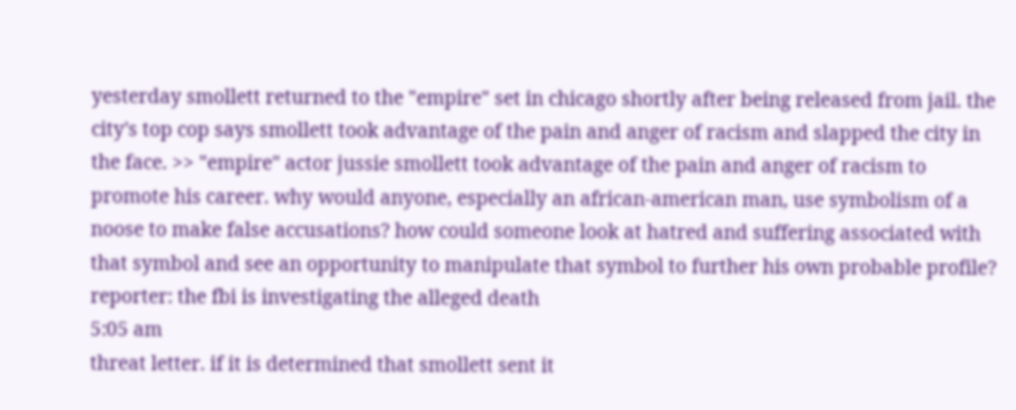yesterday smollett returned to the "empire" set in chicago shortly after being released from jail. the city's top cop says smollett took advantage of the pain and anger of racism and slapped the city in the face. >> "empire" actor jussie smollett took advantage of the pain and anger of racism to promote his career. why would anyone, especially an african-american man, use symbolism of a noose to make false accusations? how could someone look at hatred and suffering associated with that symbol and see an opportunity to manipulate that symbol to further his own probable profile? reporter: the fbi is investigating the alleged death
5:05 am
threat letter. if it is determined that smollett sent it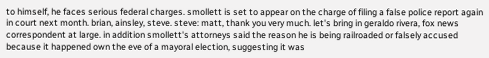to himself, he faces serious federal charges. smollett is set to appear on the charge of filing a false police report again in court next month. brian, ainsley, steve. steve: matt, thank you very much. let's bring in geraldo rivera, fox news correspondent at large. in addition smollett's attorneys said the reason he is being railroaded or falsely accused because it happened own the eve of a mayoral election, suggesting it was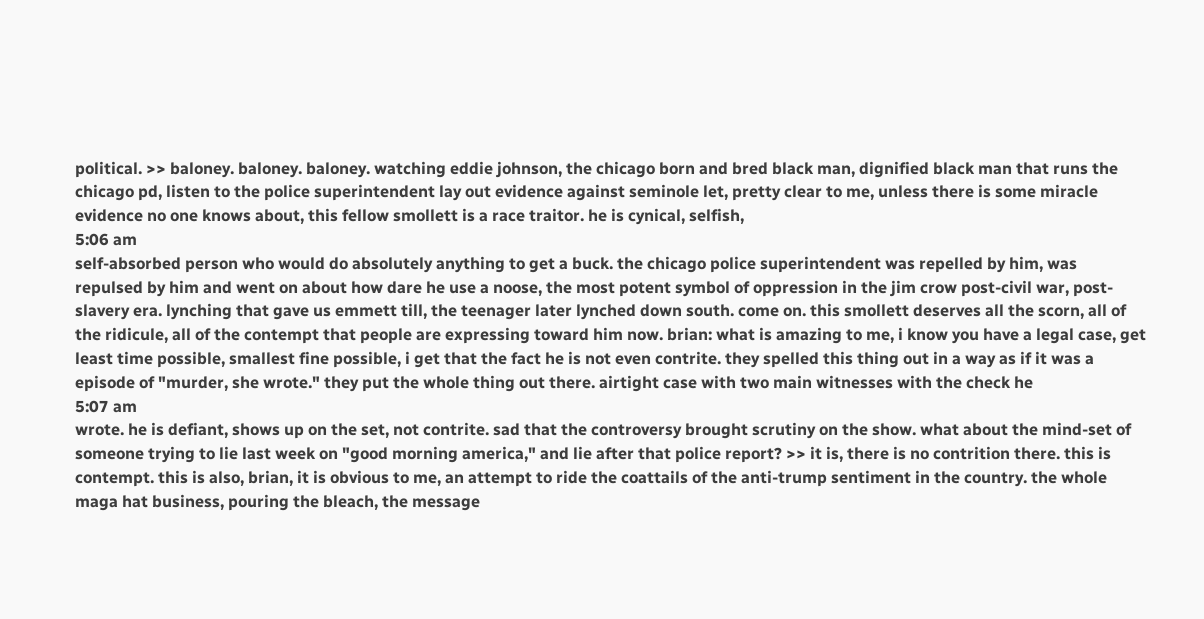political. >> baloney. baloney. baloney. watching eddie johnson, the chicago born and bred black man, dignified black man that runs the chicago pd, listen to the police superintendent lay out evidence against seminole let, pretty clear to me, unless there is some miracle evidence no one knows about, this fellow smollett is a race traitor. he is cynical, selfish,
5:06 am
self-absorbed person who would do absolutely anything to get a buck. the chicago police superintendent was repelled by him, was repulsed by him and went on about how dare he use a noose, the most potent symbol of oppression in the jim crow post-civil war, post-slavery era. lynching that gave us emmett till, the teenager later lynched down south. come on. this smollett deserves all the scorn, all of the ridicule, all of the contempt that people are expressing toward him now. brian: what is amazing to me, i know you have a legal case, get least time possible, smallest fine possible, i get that the fact he is not even contrite. they spelled this thing out in a way as if it was a episode of "murder, she wrote." they put the whole thing out there. airtight case with two main witnesses with the check he
5:07 am
wrote. he is defiant, shows up on the set, not contrite. sad that the controversy brought scrutiny on the show. what about the mind-set of someone trying to lie last week on "good morning america," and lie after that police report? >> it is, there is no contrition there. this is contempt. this is also, brian, it is obvious to me, an attempt to ride the coattails of the anti-trump sentiment in the country. the whole maga hat business, pouring the bleach, the message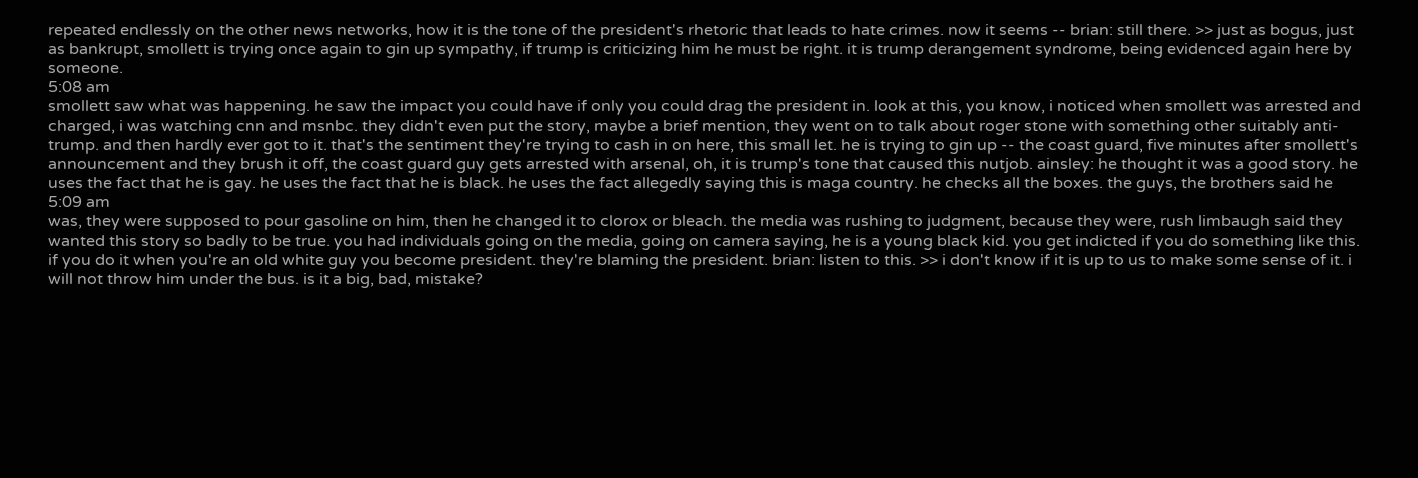repeated endlessly on the other news networks, how it is the tone of the president's rhetoric that leads to hate crimes. now it seems -- brian: still there. >> just as bogus, just as bankrupt, smollett is trying once again to gin up sympathy, if trump is criticizing him he must be right. it is trump derangement syndrome, being evidenced again here by someone.
5:08 am
smollett saw what was happening. he saw the impact you could have if only you could drag the president in. look at this, you know, i noticed when smollett was arrested and charged, i was watching cnn and msnbc. they didn't even put the story, maybe a brief mention, they went on to talk about roger stone with something other suitably anti-trump. and then hardly ever got to it. that's the sentiment they're trying to cash in on here, this small let. he is trying to gin up -- the coast guard, five minutes after smollett's announcement and they brush it off, the coast guard guy gets arrested with arsenal, oh, it is trump's tone that caused this nutjob. ainsley: he thought it was a good story. he uses the fact that he is gay. he uses the fact that he is black. he uses the fact allegedly saying this is maga country. he checks all the boxes. the guys, the brothers said he
5:09 am
was, they were supposed to pour gasoline on him, then he changed it to clorox or bleach. the media was rushing to judgment, because they were, rush limbaugh said they wanted this story so badly to be true. you had individuals going on the media, going on camera saying, he is a young black kid. you get indicted if you do something like this. if you do it when you're an old white guy you become president. they're blaming the president. brian: listen to this. >> i don't know if it is up to us to make some sense of it. i will not throw him under the bus. is it a big, bad, mistake?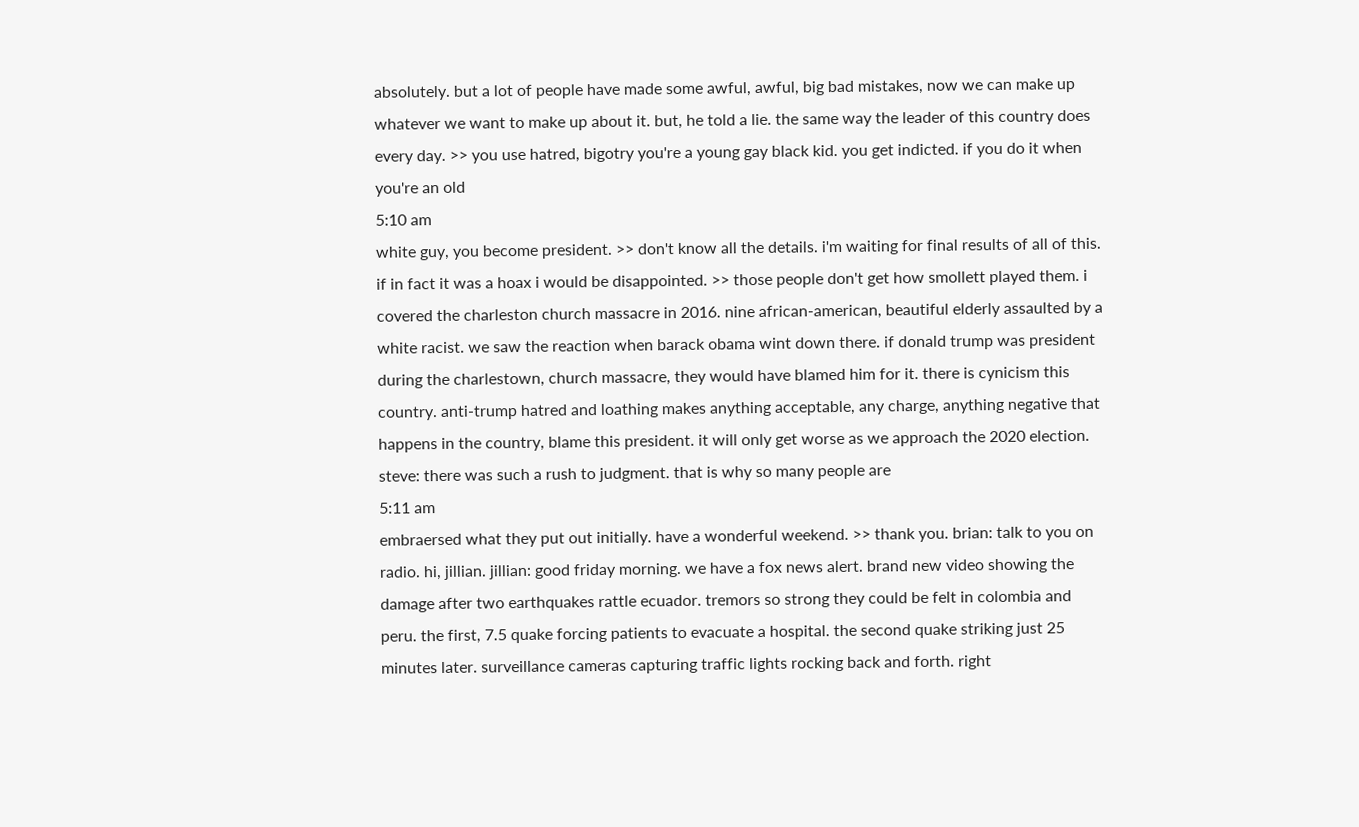absolutely. but a lot of people have made some awful, awful, big bad mistakes, now we can make up whatever we want to make up about it. but, he told a lie. the same way the leader of this country does every day. >> you use hatred, bigotry you're a young gay black kid. you get indicted. if you do it when you're an old
5:10 am
white guy, you become president. >> don't know all the details. i'm waiting for final results of all of this. if in fact it was a hoax i would be disappointed. >> those people don't get how smollett played them. i covered the charleston church massacre in 2016. nine african-american, beautiful elderly assaulted by a white racist. we saw the reaction when barack obama wint down there. if donald trump was president during the charlestown, church massacre, they would have blamed him for it. there is cynicism this country. anti-trump hatred and loathing makes anything acceptable, any charge, anything negative that happens in the country, blame this president. it will only get worse as we approach the 2020 election. steve: there was such a rush to judgment. that is why so many people are
5:11 am
embraersed what they put out initially. have a wonderful weekend. >> thank you. brian: talk to you on radio. hi, jillian. jillian: good friday morning. we have a fox news alert. brand new video showing the damage after two earthquakes rattle ecuador. tremors so strong they could be felt in colombia and peru. the first, 7.5 quake forcing patients to evacuate a hospital. the second quake striking just 25 minutes later. surveillance cameras capturing traffic lights rocking back and forth. right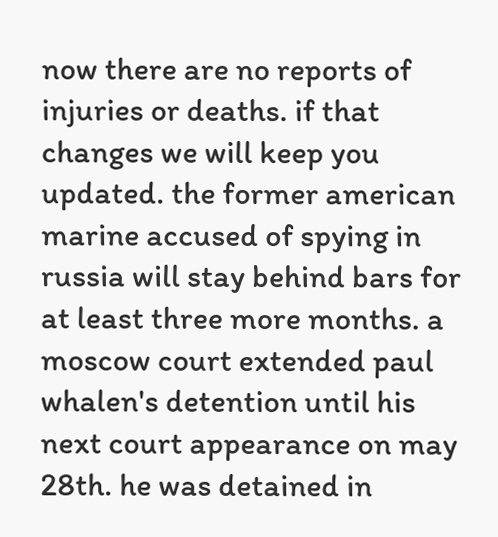now there are no reports of injuries or deaths. if that changes we will keep you updated. the former american marine accused of spying in russia will stay behind bars for at least three more months. a moscow court extended paul whalen's detention until his next court appearance on may 28th. he was detained in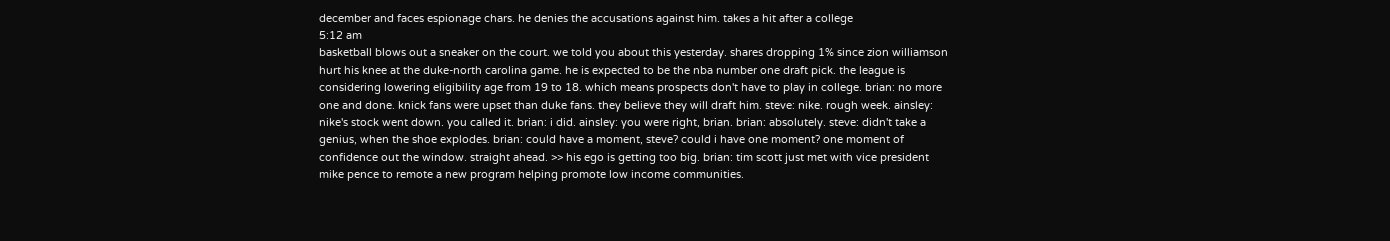december and faces espionage chars. he denies the accusations against him. takes a hit after a college
5:12 am
basketball blows out a sneaker on the court. we told you about this yesterday. shares dropping 1% since zion williamson hurt his knee at the duke-north carolina game. he is expected to be the nba number one draft pick. the league is considering lowering eligibility age from 19 to 18. which means prospects don't have to play in college. brian: no more one and done. knick fans were upset than duke fans. they believe they will draft him. steve: nike. rough week. ainsley: nike's stock went down. you called it. brian: i did. ainsley: you were right, brian. brian: absolutely. steve: didn't take a genius, when the shoe explodes. brian: could have a moment, steve? could i have one moment? one moment of confidence out the window. straight ahead. >> his ego is getting too big. brian: tim scott just met with vice president mike pence to remote a new program helping promote low income communities.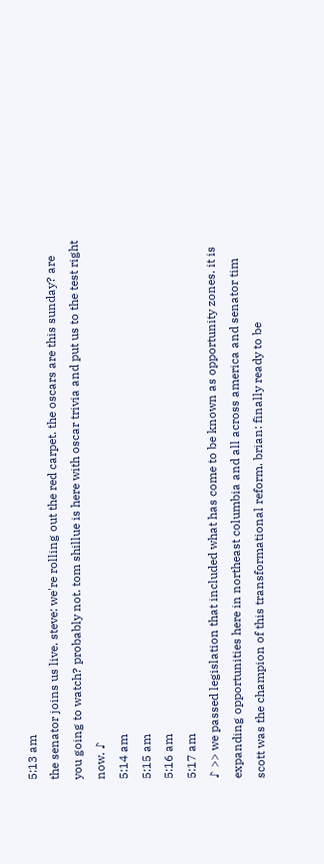5:13 am
the senator joins us live. steve: we're rolling out the red carpet. the oscars are this sunday? are you going to watch? probably not. tom shillue is here with oscar trivia and put us to the test right now. ♪
5:14 am
5:15 am
5:16 am
5:17 am
♪ >> we passed legislation that included what has come to be known as opportunity zones. it is expanding opportunities here in northeast columbia and all across america and senator tim scott was the champion of this transformational reform. brian: finally ready to be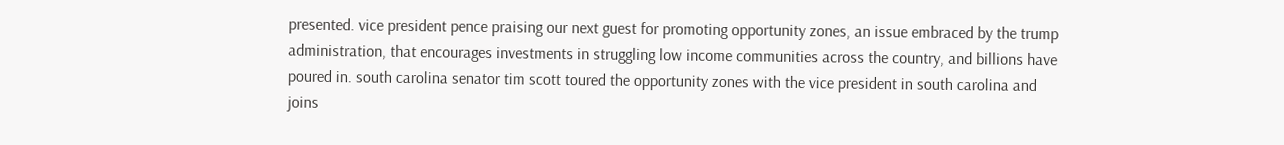presented. vice president pence praising our next guest for promoting opportunity zones, an issue embraced by the trump administration, that encourages investments in struggling low income communities across the country, and billions have poured in. south carolina senator tim scott toured the opportunity zones with the vice president in south carolina and joins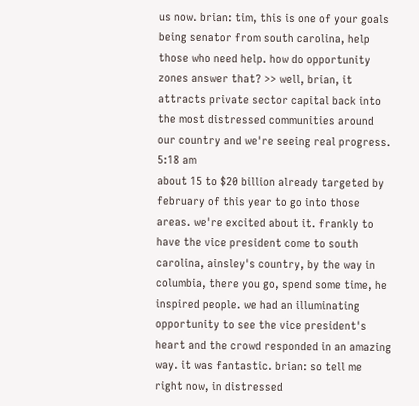us now. brian: tim, this is one of your goals being senator from south carolina, help those who need help. how do opportunity zones answer that? >> well, brian, it attracts private sector capital back into the most distressed communities around our country and we're seeing real progress.
5:18 am
about 15 to $20 billion already targeted by february of this year to go into those areas. we're excited about it. frankly to have the vice president come to south carolina, ainsley's country, by the way in columbia, there you go, spend some time, he inspired people. we had an illuminating opportunity to see the vice president's heart and the crowd responded in an amazing way. it was fantastic. brian: so tell me right now, in distressed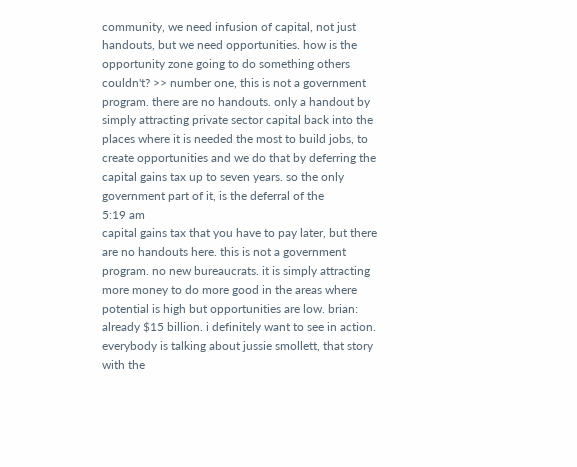community, we need infusion of capital, not just handouts, but we need opportunities. how is the opportunity zone going to do something others couldn't? >> number one, this is not a government program. there are no handouts. only a handout by simply attracting private sector capital back into the places where it is needed the most to build jobs, to create opportunities and we do that by deferring the capital gains tax up to seven years. so the only government part of it, is the deferral of the
5:19 am
capital gains tax that you have to pay later, but there are no handouts here. this is not a government program. no new bureaucrats. it is simply attracting more money to do more good in the areas where potential is high but opportunities are low. brian: already $15 billion. i definitely want to see in action. everybody is talking about jussie smollett, that story with the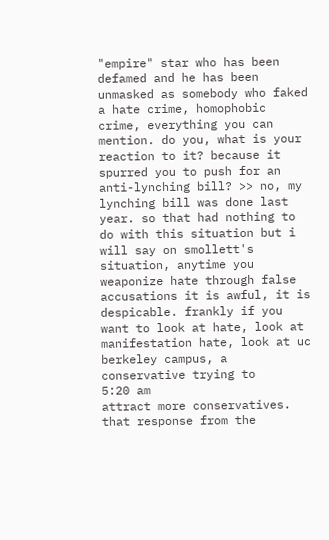"empire" star who has been defamed and he has been unmasked as somebody who faked a hate crime, homophobic crime, everything you can mention. do you, what is your reaction to it? because it spurred you to push for an anti-lynching bill? >> no, my lynching bill was done last year. so that had nothing to do with this situation but i will say on smollett's situation, anytime you weaponize hate through false accusations it is awful, it is despicable. frankly if you want to look at hate, look at manifestation hate, look at uc berkeley campus, a conservative trying to
5:20 am
attract more conservatives. that response from the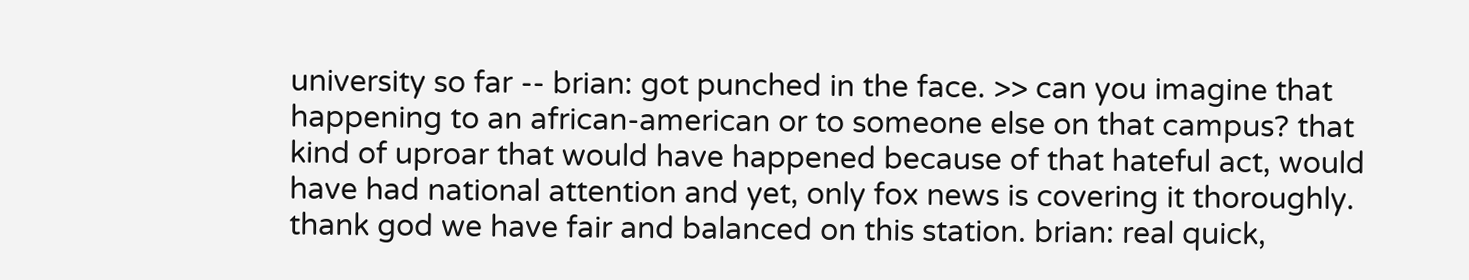university so far -- brian: got punched in the face. >> can you imagine that happening to an african-american or to someone else on that campus? that kind of uproar that would have happened because of that hateful act, would have had national attention and yet, only fox news is covering it thoroughly. thank god we have fair and balanced on this station. brian: real quick,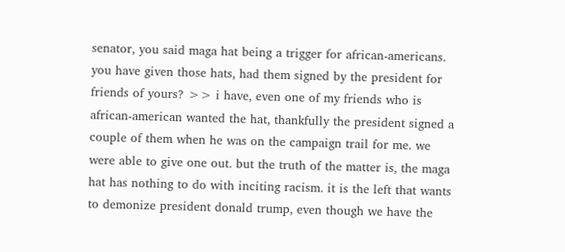senator, you said maga hat being a trigger for african-americans. you have given those hats, had them signed by the president for friends of yours? >> i have, even one of my friends who is african-american wanted the hat, thankfully the president signed a couple of them when he was on the campaign trail for me. we were able to give one out. but the truth of the matter is, the maga hat has nothing to do with inciting racism. it is the left that wants to demonize president donald trump, even though we have the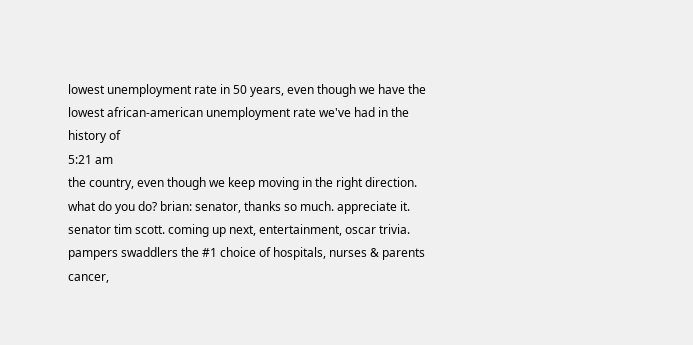lowest unemployment rate in 50 years, even though we have the lowest african-american unemployment rate we've had in the history of
5:21 am
the country, even though we keep moving in the right direction. what do you do? brian: senator, thanks so much. appreciate it. senator tim scott. coming up next, entertainment, oscar trivia. pampers swaddlers the #1 choice of hospitals, nurses & parents cancer,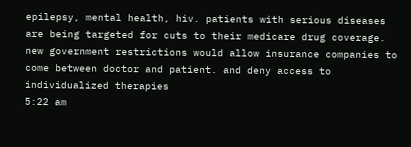epilepsy, mental health, hiv. patients with serious diseases are being targeted for cuts to their medicare drug coverage. new government restrictions would allow insurance companies to come between doctor and patient. and deny access to individualized therapies
5:22 am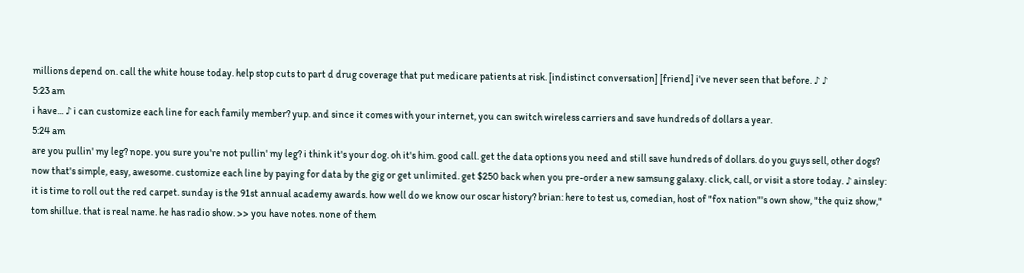millions depend on. call the white house today. help stop cuts to part d drug coverage that put medicare patients at risk. [indistinct conversation] [friend] i've never seen that before. ♪ ♪
5:23 am
i have... ♪ i can customize each line for each family member? yup. and since it comes with your internet, you can switch wireless carriers and save hundreds of dollars a year.
5:24 am
are you pullin' my leg? nope. you sure you're not pullin' my leg? i think it's your dog. oh it's him. good call. get the data options you need and still save hundreds of dollars. do you guys sell, other dogs? now that's simple, easy, awesome. customize each line by paying for data by the gig or get unlimited. get $250 back when you pre-order a new samsung galaxy. click, call, or visit a store today. ♪ ainsley: it is time to roll out the red carpet. sunday is the 91st annual academy awards. how well do we know our oscar history? brian: here to test us, comedian, host of "fox nation"'s own show, "the quiz show," tom shillue. that is real name. he has radio show. >> you have notes. none of them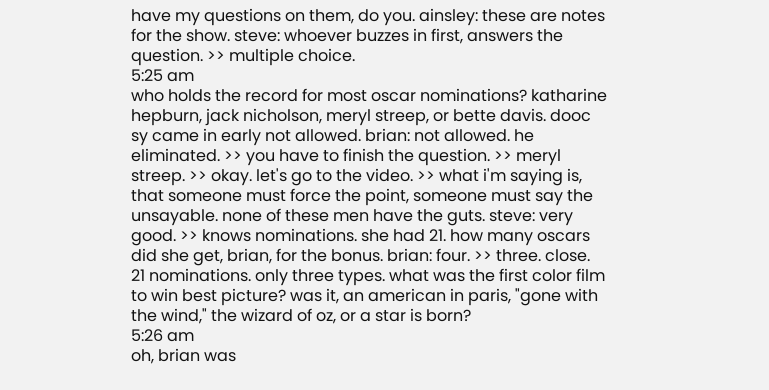have my questions on them, do you. ainsley: these are notes for the show. steve: whoever buzzes in first, answers the question. >> multiple choice.
5:25 am
who holds the record for most oscar nominations? katharine hepburn, jack nicholson, meryl streep, or bette davis. dooc sy came in early not allowed. brian: not allowed. he eliminated. >> you have to finish the question. >> meryl streep. >> okay. let's go to the video. >> what i'm saying is, that someone must force the point, someone must say the unsayable. none of these men have the guts. steve: very good. >> knows nominations. she had 21. how many oscars did she get, brian, for the bonus. brian: four. >> three. close. 21 nominations. only three types. what was the first color film to win best picture? was it, an american in paris, "gone with the wind," the wizard of oz, or a star is born?
5:26 am
oh, brian was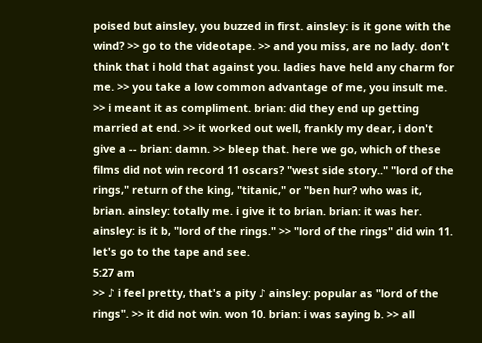poised but ainsley, you buzzed in first. ainsley: is it gone with the wind? >> go to the videotape. >> and you miss, are no lady. don't think that i hold that against you. ladies have held any charm for me. >> you take a low common advantage of me, you insult me. >> i meant it as compliment. brian: did they end up getting married at end. >> it worked out well, frankly my dear, i don't give a -- brian: damn. >> bleep that. here we go, which of these films did not win record 11 oscars? "west side story.." "lord of the rings," return of the king, "titanic," or "ben hur? who was it, brian. ainsley: totally me. i give it to brian. brian: it was her. ainsley: is it b, "lord of the rings." >> "lord of the rings" did win 11. let's go to the tape and see.
5:27 am
>> ♪ i feel pretty, that's a pity ♪ ainsley: popular as "lord of the rings". >> it did not win. won 10. brian: i was saying b. >> all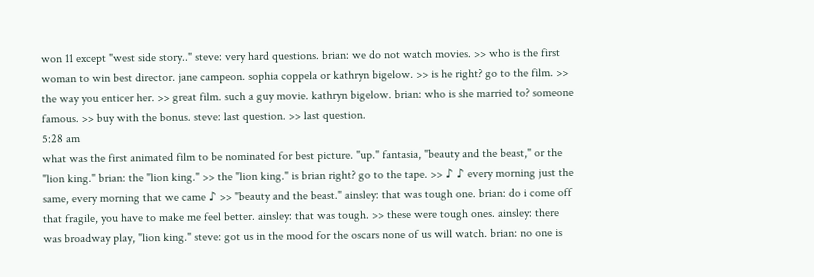won 11 except "west side story.." steve: very hard questions. brian: we do not watch movies. >> who is the first woman to win best director. jane campeon. sophia coppela or kathryn bigelow. >> is he right? go to the film. >> the way you enticer her. >> great film. such a guy movie. kathryn bigelow. brian: who is she married to? someone famous. >> buy with the bonus. steve: last question. >> last question.
5:28 am
what was the first animated film to be nominated for best picture. "up." fantasia, "beauty and the beast," or the "lion king." brian: the "lion king." >> the "lion king." is brian right? go to the tape. >> ♪ ♪ every morning just the same, every morning that we came ♪ >> "beauty and the beast." ainsley: that was tough one. brian: do i come off that fragile, you have to make me feel better. ainsley: that was tough. >> these were tough ones. ainsley: there was broadway play, "lion king." steve: got us in the mood for the oscars none of us will watch. brian: no one is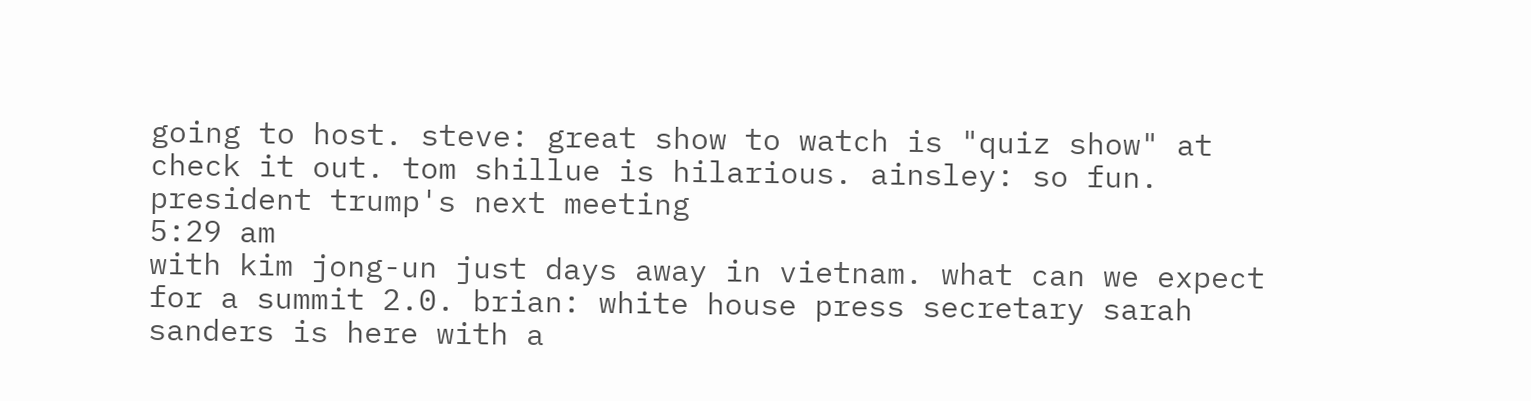going to host. steve: great show to watch is "quiz show" at check it out. tom shillue is hilarious. ainsley: so fun. president trump's next meeting
5:29 am
with kim jong-un just days away in vietnam. what can we expect for a summit 2.0. brian: white house press secretary sarah sanders is here with a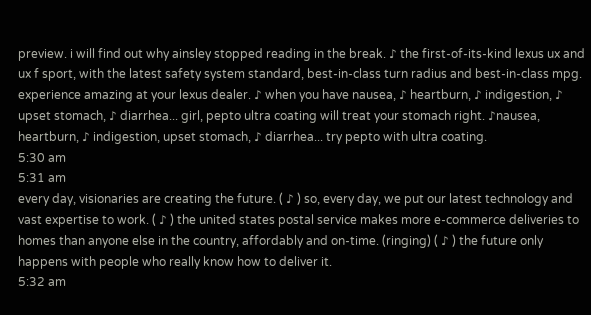preview. i will find out why ainsley stopped reading in the break. ♪ the first-of-its-kind lexus ux and ux f sport, with the latest safety system standard, best-in-class turn radius and best-in-class mpg. experience amazing at your lexus dealer. ♪ when you have nausea, ♪ heartburn, ♪ indigestion, ♪ upset stomach, ♪ diarrhea... girl, pepto ultra coating will treat your stomach right. ♪nausea, heartburn, ♪ indigestion, upset stomach, ♪ diarrhea... try pepto with ultra coating.
5:30 am
5:31 am
every day, visionaries are creating the future. ( ♪ ) so, every day, we put our latest technology and vast expertise to work. ( ♪ ) the united states postal service makes more e-commerce deliveries to homes than anyone else in the country, affordably and on-time. (ringing) ( ♪ ) the future only happens with people who really know how to deliver it.
5:32 am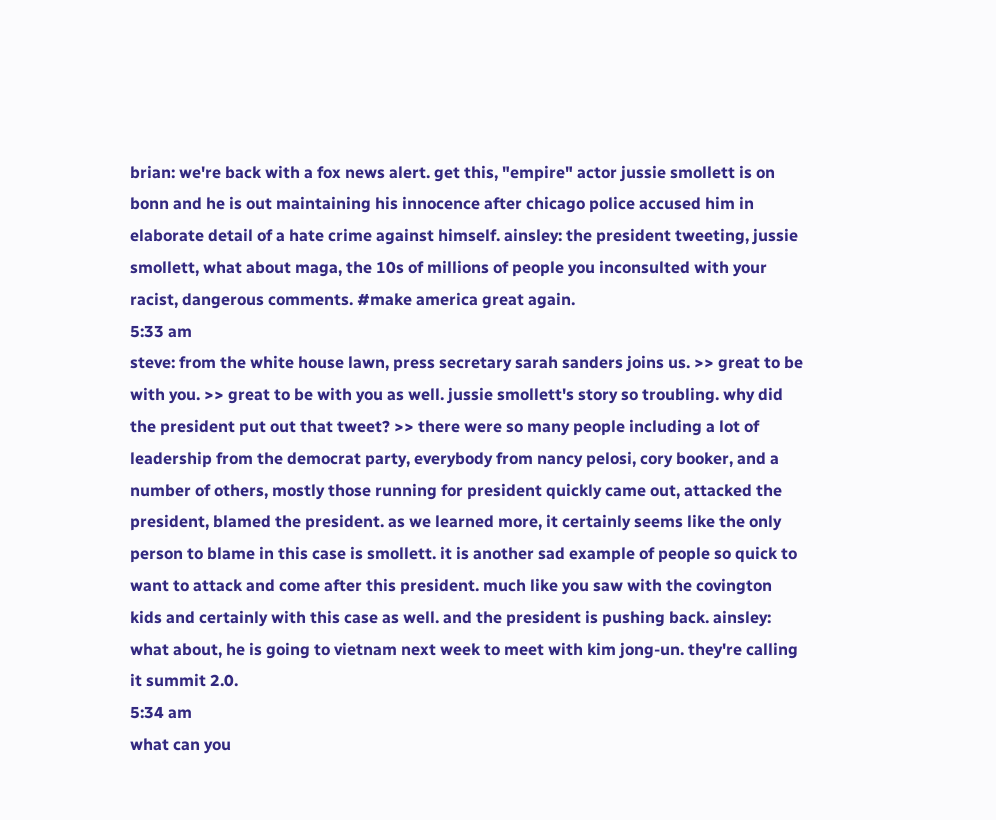brian: we're back with a fox news alert. get this, "empire" actor jussie smollett is on bonn and he is out maintaining his innocence after chicago police accused him in elaborate detail of a hate crime against himself. ainsley: the president tweeting, jussie smollett, what about maga, the 10s of millions of people you inconsulted with your racist, dangerous comments. #make america great again.
5:33 am
steve: from the white house lawn, press secretary sarah sanders joins us. >> great to be with you. >> great to be with you as well. jussie smollett's story so troubling. why did the president put out that tweet? >> there were so many people including a lot of leadership from the democrat party, everybody from nancy pelosi, cory booker, and a number of others, mostly those running for president quickly came out, attacked the president, blamed the president. as we learned more, it certainly seems like the only person to blame in this case is smollett. it is another sad example of people so quick to want to attack and come after this president. much like you saw with the covington kids and certainly with this case as well. and the president is pushing back. ainsley: what about, he is going to vietnam next week to meet with kim jong-un. they're calling it summit 2.0.
5:34 am
what can you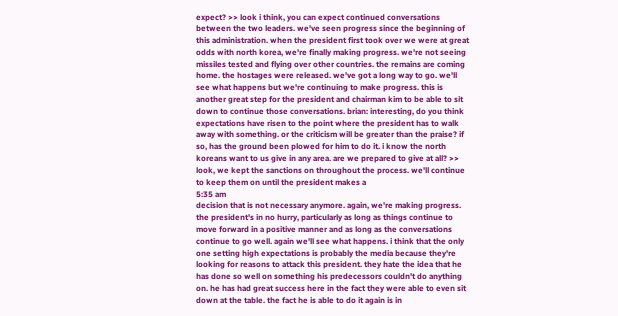expect? >> look i think, you can expect continued conversations between the two leaders. we've seen progress since the beginning of this administration. when the president first took over we were at great odds with north korea, we're finally making progress. we're not seeing missiles tested and flying over other countries. the remains are coming home. the hostages were released. we've got a long way to go. we'll see what happens but we're continuing to make progress. this is another great step for the president and chairman kim to be able to sit down to continue those conversations. brian: interesting, do you think expectations have risen to the point where the president has to walk away with something. or the criticism will be greater than the praise? if so, has the ground been plowed for him to do it. i know the north koreans want to us give in any area. are we prepared to give at all? >> look, we kept the sanctions on throughout the process. we'll continue to keep them on until the president makes a
5:35 am
decision that is not necessary anymore. again, we're making progress. the president's in no hurry, particularly as long as things continue to move forward in a positive manner and as long as the conversations continue to go well. again we'll see what happens. i think that the only one setting high expectations is probably the media because they're looking for reasons to attack this president. they hate the idea that he has done so well on something his predecessors couldn't do anything on. he has had great success here in the fact they were able to even sit down at the table. the fact he is able to do it again is in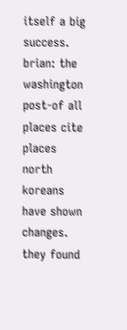itself a big success. brian: the washington post-of all places cite places north koreans have shown changes. they found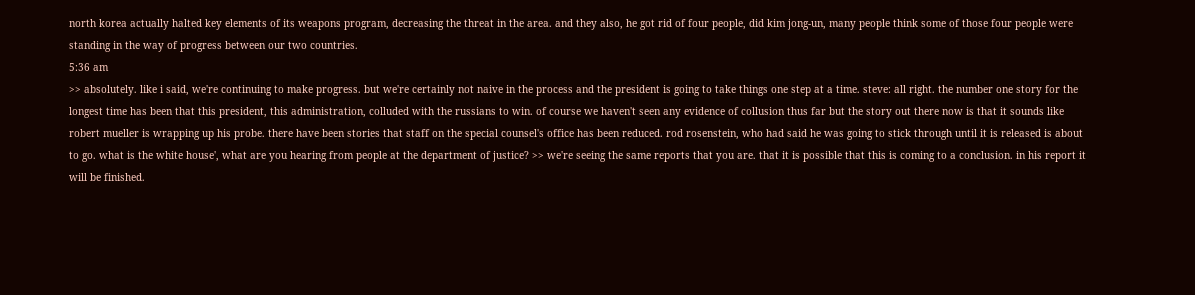north korea actually halted key elements of its weapons program, decreasing the threat in the area. and they also, he got rid of four people, did kim jong-un, many people think some of those four people were standing in the way of progress between our two countries.
5:36 am
>> absolutely. like i said, we're continuing to make progress. but we're certainly not naive in the process and the president is going to take things one step at a time. steve: all right. the number one story for the longest time has been that this president, this administration, colluded with the russians to win. of course we haven't seen any evidence of collusion thus far but the story out there now is that it sounds like robert mueller is wrapping up his probe. there have been stories that staff on the special counsel's office has been reduced. rod rosenstein, who had said he was going to stick through until it is released is about to go. what is the white house', what are you hearing from people at the department of justice? >> we're seeing the same reports that you are. that it is possible that this is coming to a conclusion. in his report it will be finished.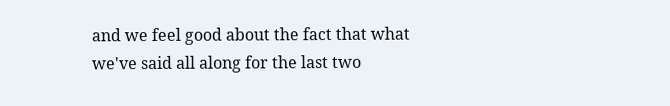and we feel good about the fact that what we've said all along for the last two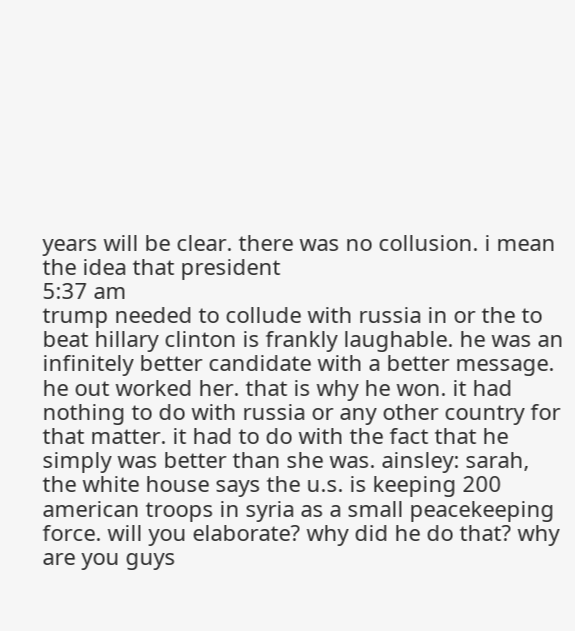years will be clear. there was no collusion. i mean the idea that president
5:37 am
trump needed to collude with russia in or the to beat hillary clinton is frankly laughable. he was an infinitely better candidate with a better message. he out worked her. that is why he won. it had nothing to do with russia or any other country for that matter. it had to do with the fact that he simply was better than she was. ainsley: sarah, the white house says the u.s. is keeping 200 american troops in syria as a small peacekeeping force. will you elaborate? why did he do that? why are you guys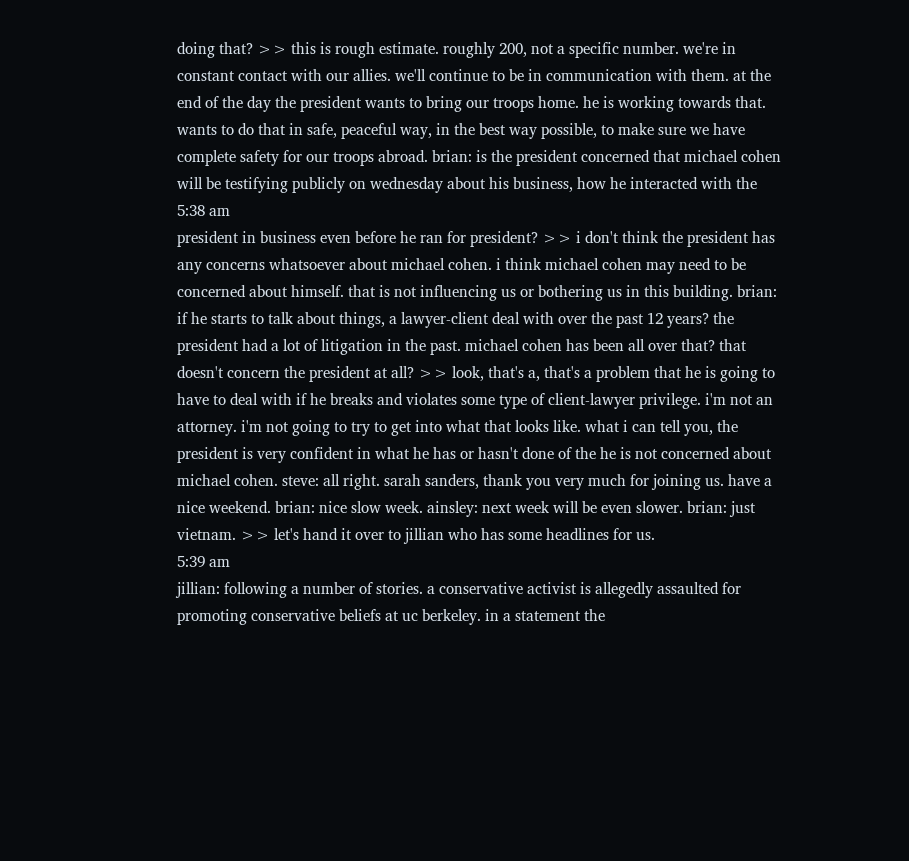doing that? >> this is rough estimate. roughly 200, not a specific number. we're in constant contact with our allies. we'll continue to be in communication with them. at the end of the day the president wants to bring our troops home. he is working towards that. wants to do that in safe, peaceful way, in the best way possible, to make sure we have complete safety for our troops abroad. brian: is the president concerned that michael cohen will be testifying publicly on wednesday about his business, how he interacted with the
5:38 am
president in business even before he ran for president? >> i don't think the president has any concerns whatsoever about michael cohen. i think michael cohen may need to be concerned about himself. that is not influencing us or bothering us in this building. brian: if he starts to talk about things, a lawyer-client deal with over the past 12 years? the president had a lot of litigation in the past. michael cohen has been all over that? that doesn't concern the president at all? >> look, that's a, that's a problem that he is going to have to deal with if he breaks and violates some type of client-lawyer privilege. i'm not an attorney. i'm not going to try to get into what that looks like. what i can tell you, the president is very confident in what he has or hasn't done of the he is not concerned about michael cohen. steve: all right. sarah sanders, thank you very much for joining us. have a nice weekend. brian: nice slow week. ainsley: next week will be even slower. brian: just vietnam. >> let's hand it over to jillian who has some headlines for us.
5:39 am
jillian: following a number of stories. a conservative activist is allegedly assaulted for promoting conservative beliefs at uc berkeley. in a statement the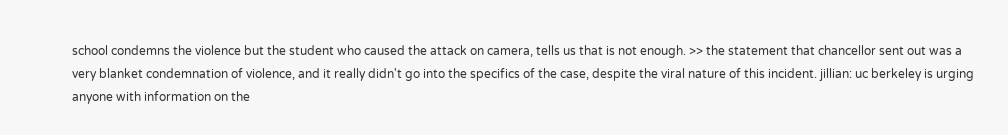school condemns the violence but the student who caused the attack on camera, tells us that is not enough. >> the statement that chancellor sent out was a very blanket condemnation of violence, and it really didn't go into the specifics of the case, despite the viral nature of this incident. jillian: uc berkeley is urging anyone with information on the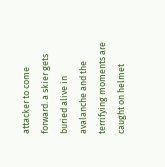attacker to come forward. a skier gets buried alive in avalanche and the terrifying moments are caught on helmet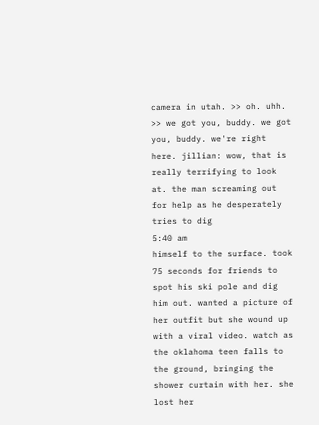camera in utah. >> oh. uhh. >> we got you, buddy. we got you, buddy. we're right here. jillian: wow, that is really terrifying to look at. the man screaming out for help as he desperately tries to dig
5:40 am
himself to the surface. took 75 seconds for friends to spot his ski pole and dig him out. wanted a picture of her outfit but she wound up with a viral video. watch as the oklahoma teen falls to the ground, bringing the shower curtain with her. she lost her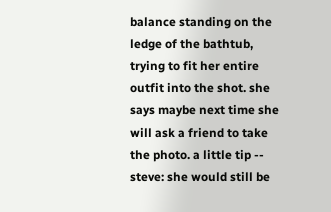balance standing on the ledge of the bathtub, trying to fit her entire outfit into the shot. she says maybe next time she will ask a friend to take the photo. a little tip -- steve: she would still be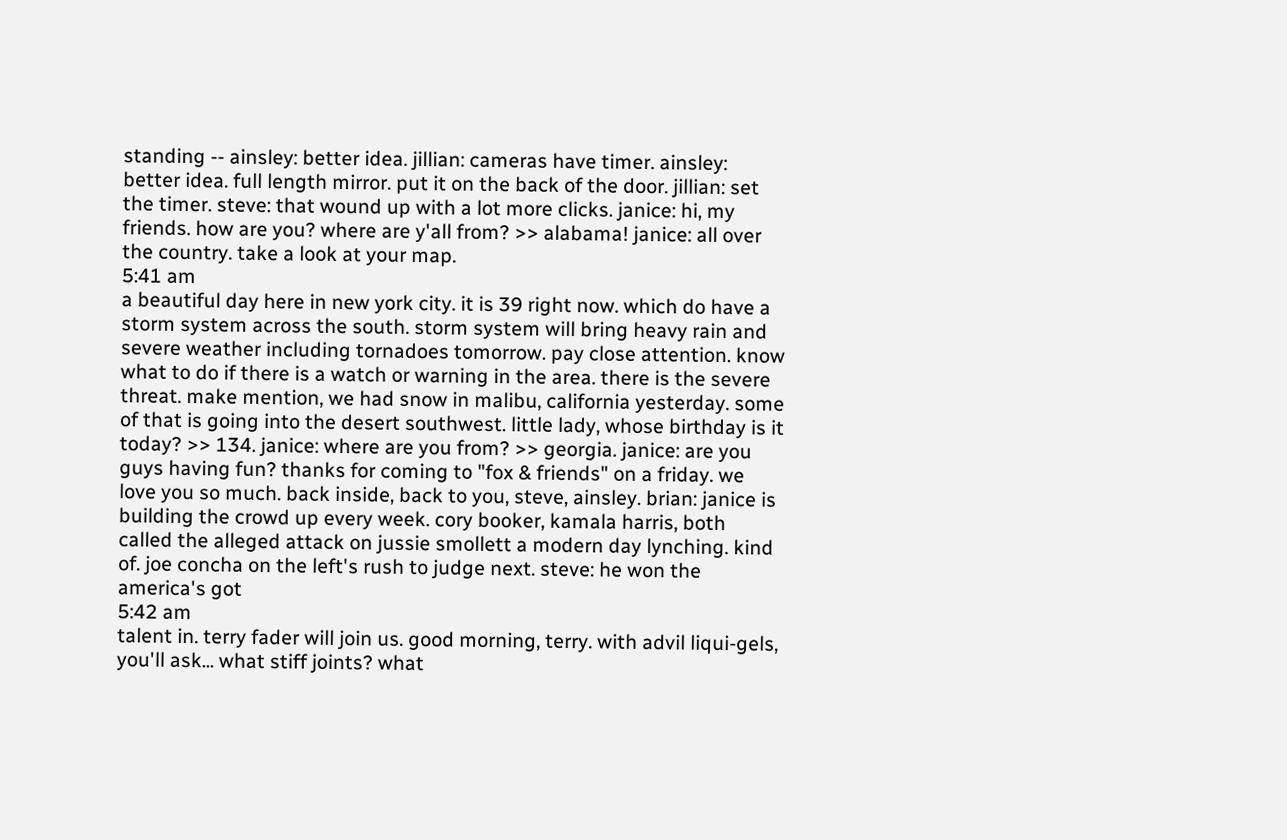standing -- ainsley: better idea. jillian: cameras have timer. ainsley: better idea. full length mirror. put it on the back of the door. jillian: set the timer. steve: that wound up with a lot more clicks. janice: hi, my friends. how are you? where are y'all from? >> alabama! janice: all over the country. take a look at your map.
5:41 am
a beautiful day here in new york city. it is 39 right now. which do have a storm system across the south. storm system will bring heavy rain and severe weather including tornadoes tomorrow. pay close attention. know what to do if there is a watch or warning in the area. there is the severe threat. make mention, we had snow in malibu, california yesterday. some of that is going into the desert southwest. little lady, whose birthday is it today? >> 134. janice: where are you from? >> georgia. janice: are you guys having fun? thanks for coming to "fox & friends" on a friday. we love you so much. back inside, back to you, steve, ainsley. brian: janice is building the crowd up every week. cory booker, kamala harris, both called the alleged attack on jussie smollett a modern day lynching. kind of. joe concha on the left's rush to judge next. steve: he won the america's got
5:42 am
talent in. terry fader will join us. good morning, terry. with advil liqui-gels, you'll ask... what stiff joints? what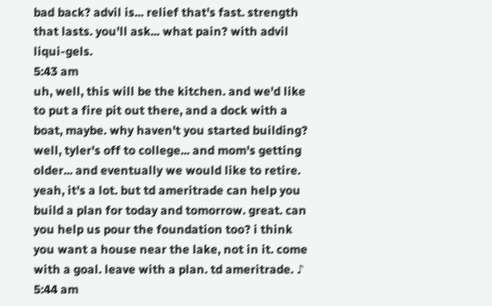bad back? advil is... relief that's fast. strength that lasts. you'll ask... what pain? with advil liqui-gels.
5:43 am
uh, well, this will be the kitchen. and we'd like to put a fire pit out there, and a dock with a boat, maybe. why haven't you started building? well, tyler's off to college... and mom's getting older... and eventually we would like to retire. yeah, it's a lot. but td ameritrade can help you build a plan for today and tomorrow. great. can you help us pour the foundation too? i think you want a house near the lake, not in it. come with a goal. leave with a plan. td ameritrade. ♪
5:44 am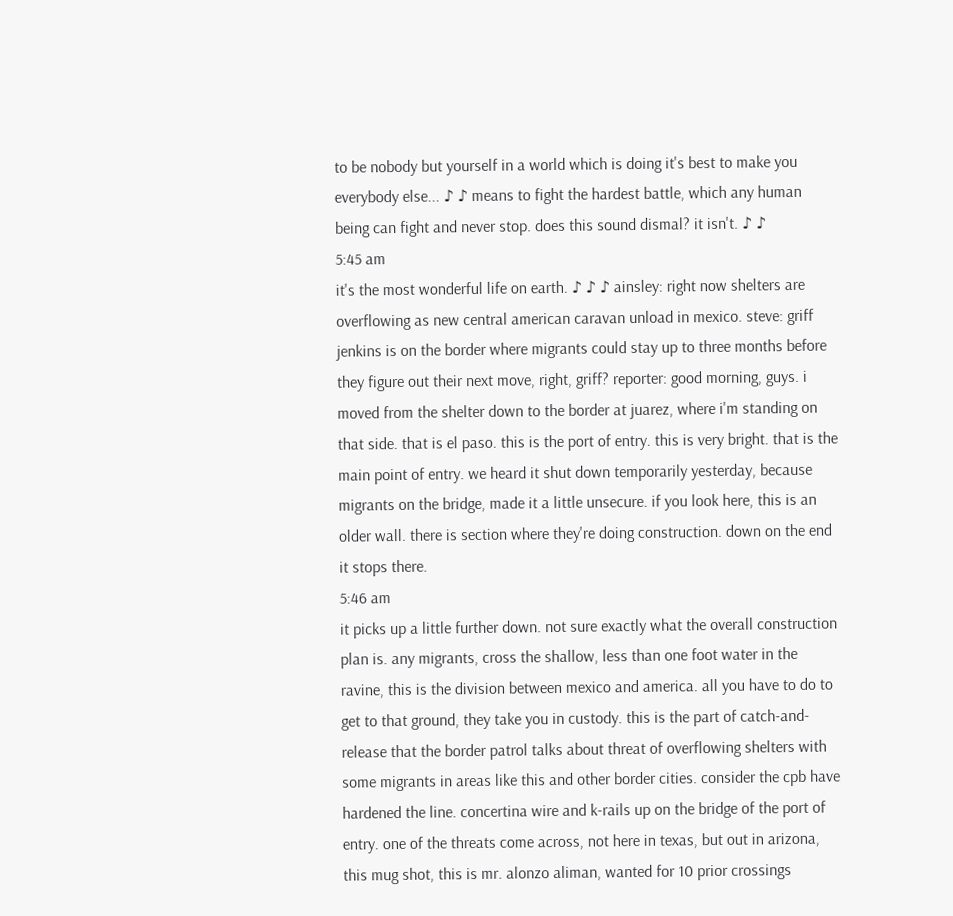to be nobody but yourself in a world which is doing it's best to make you everybody else... ♪ ♪ means to fight the hardest battle, which any human being can fight and never stop. does this sound dismal? it isn't. ♪ ♪
5:45 am
it's the most wonderful life on earth. ♪ ♪ ♪ ainsley: right now shelters are overflowing as new central american caravan unload in mexico. steve: griff jenkins is on the border where migrants could stay up to three months before they figure out their next move, right, griff? reporter: good morning, guys. i moved from the shelter down to the border at juarez, where i'm standing on that side. that is el paso. this is the port of entry. this is very bright. that is the main point of entry. we heard it shut down temporarily yesterday, because migrants on the bridge, made it a little unsecure. if you look here, this is an older wall. there is section where they're doing construction. down on the end it stops there.
5:46 am
it picks up a little further down. not sure exactly what the overall construction plan is. any migrants, cross the shallow, less than one foot water in the ravine, this is the division between mexico and america. all you have to do to get to that ground, they take you in custody. this is the part of catch-and-release that the border patrol talks about threat of overflowing shelters with some migrants in areas like this and other border cities. consider the cpb have hardened the line. concertina wire and k-rails up on the bridge of the port of entry. one of the threats come across, not here in texas, but out in arizona, this mug shot, this is mr. alonzo aliman, wanted for 10 prior crossings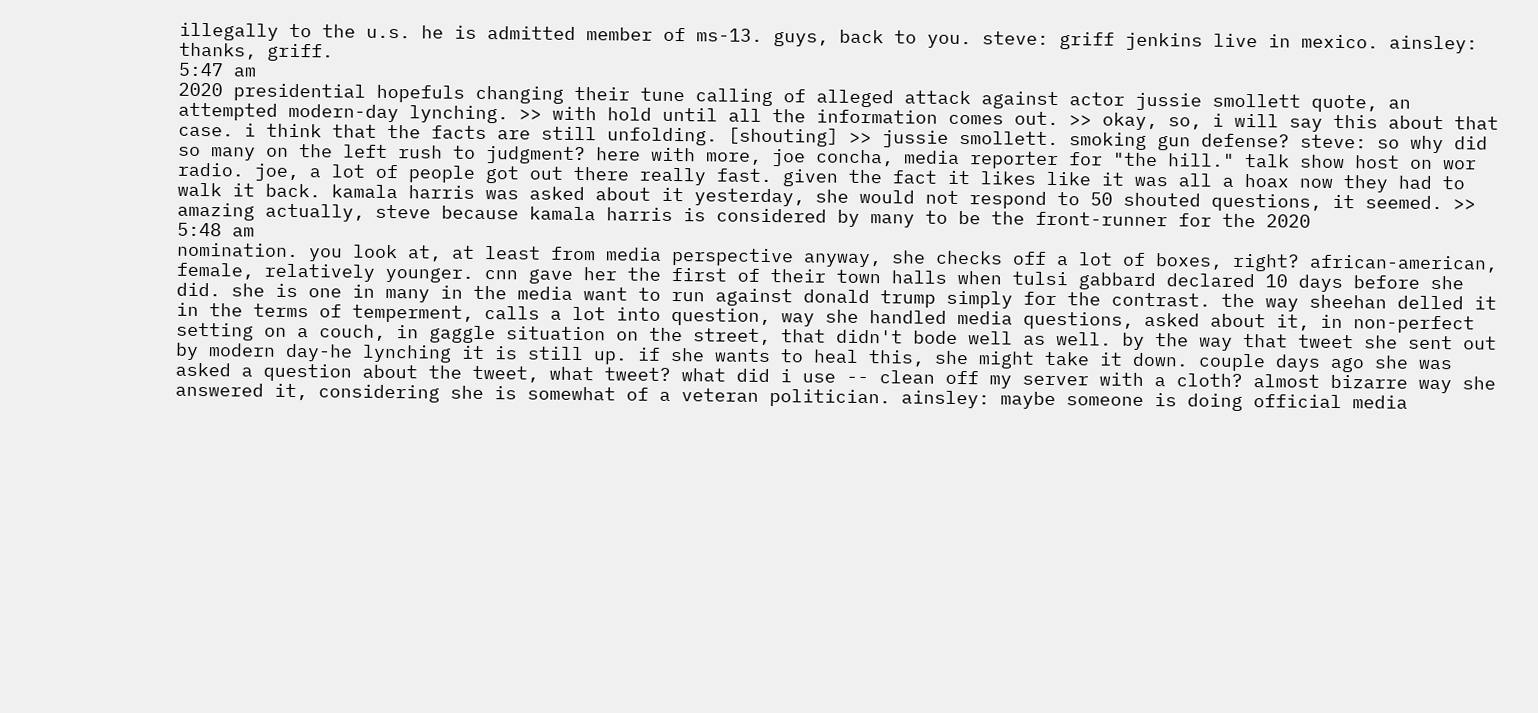illegally to the u.s. he is admitted member of ms-13. guys, back to you. steve: griff jenkins live in mexico. ainsley: thanks, griff.
5:47 am
2020 presidential hopefuls changing their tune calling of alleged attack against actor jussie smollett quote, an attempted modern-day lynching. >> with hold until all the information comes out. >> okay, so, i will say this about that case. i think that the facts are still unfolding. [shouting] >> jussie smollett. smoking gun defense? steve: so why did so many on the left rush to judgment? here with more, joe concha, media reporter for "the hill." talk show host on wor radio. joe, a lot of people got out there really fast. given the fact it likes like it was all a hoax now they had to walk it back. kamala harris was asked about it yesterday, she would not respond to 50 shouted questions, it seemed. >> amazing actually, steve because kamala harris is considered by many to be the front-runner for the 2020
5:48 am
nomination. you look at, at least from media perspective anyway, she checks off a lot of boxes, right? african-american, female, relatively younger. cnn gave her the first of their town halls when tulsi gabbard declared 10 days before she did. she is one in many in the media want to run against donald trump simply for the contrast. the way sheehan delled it in the terms of temperment, calls a lot into question, way she handled media questions, asked about it, in non-perfect setting on a couch, in gaggle situation on the street, that didn't bode well as well. by the way that tweet she sent out by modern day-he lynching it is still up. if she wants to heal this, she might take it down. couple days ago she was asked a question about the tweet, what tweet? what did i use -- clean off my server with a cloth? almost bizarre way she answered it, considering she is somewhat of a veteran politician. ainsley: maybe someone is doing official media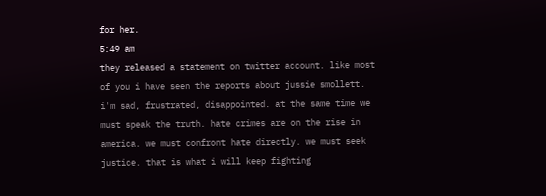for her.
5:49 am
they released a statement on twitter account. like most of you i have seen the reports about jussie smollett. i'm sad, frustrated, disappointed. at the same time we must speak the truth. hate crimes are on the rise in america. we must confront hate directly. we must seek justice. that is what i will keep fighting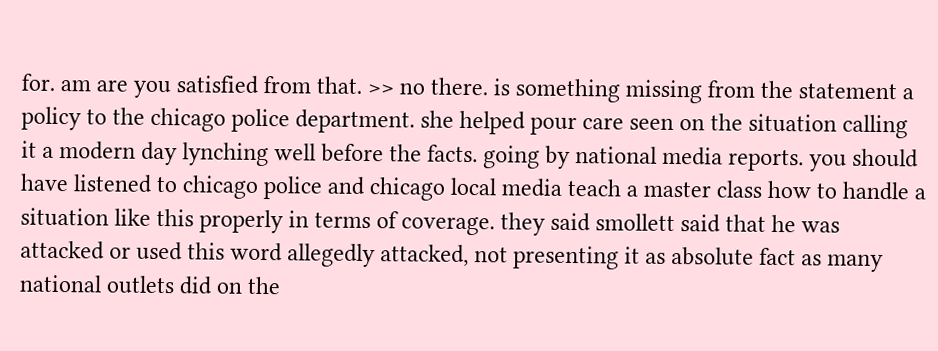for. am are you satisfied from that. >> no there. is something missing from the statement a policy to the chicago police department. she helped pour care seen on the situation calling it a modern day lynching well before the facts. going by national media reports. you should have listened to chicago police and chicago local media teach a master class how to handle a situation like this properly in terms of coverage. they said smollett said that he was attacked or used this word allegedly attacked, not presenting it as absolute fact as many national outlets did on the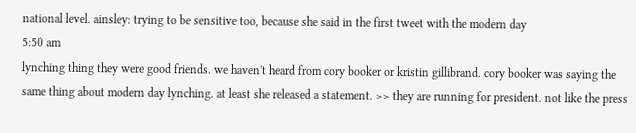national level. ainsley: trying to be sensitive too, because she said in the first tweet with the modern day
5:50 am
lynching thing they were good friends. we haven't heard from cory booker or kristin gillibrand. cory booker was saying the same thing about modern day lynching. at least she released a statement. >> they are running for president. not like the press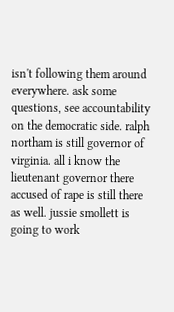isn't following them around everywhere. ask some questions, see accountability on the democratic side. ralph northam is still governor of virginia. all i know the lieutenant governor there accused of rape is still there as well. jussie smollett is going to work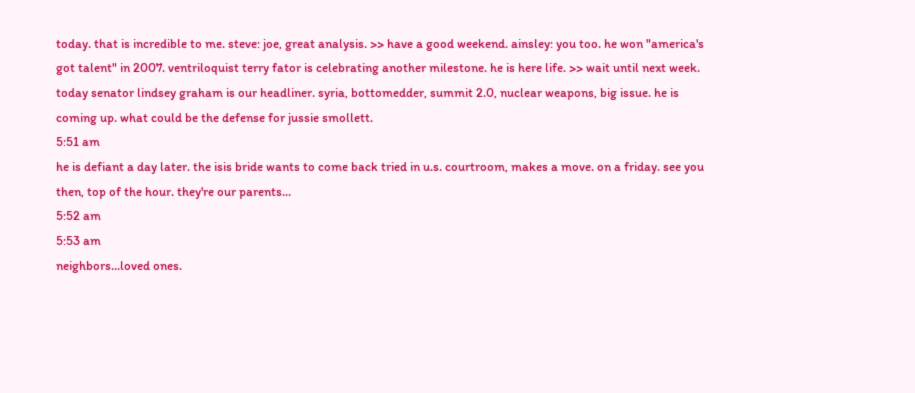today. that is incredible to me. steve: joe, great analysis. >> have a good weekend. ainsley: you too. he won "america's got talent" in 2007. ventriloquist terry fator is celebrating another milestone. he is here life. >> wait until next week. today senator lindsey graham is our headliner. syria, bottomedder, summit 2.0, nuclear weapons, big issue. he is coming up. what could be the defense for jussie smollett.
5:51 am
he is defiant a day later. the isis bride wants to come back tried in u.s. courtroom, makes a move. on a friday. see you then, top of the hour. they're our parents...
5:52 am
5:53 am
neighbors...loved ones.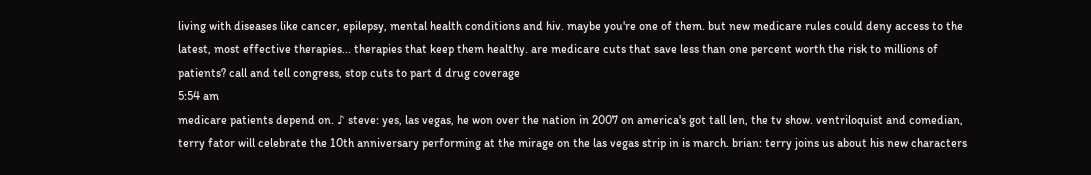living with diseases like cancer, epilepsy, mental health conditions and hiv. maybe you're one of them. but new medicare rules could deny access to the latest, most effective therapies... therapies that keep them healthy. are medicare cuts that save less than one percent worth the risk to millions of patients? call and tell congress, stop cuts to part d drug coverage
5:54 am
medicare patients depend on. ♪ steve: yes, las vegas, he won over the nation in 2007 on america's got tall len, the tv show. ventriloquist and comedian, terry fator will celebrate the 10th anniversary performing at the mirage on the las vegas strip in is march. brian: terry joins us about his new characters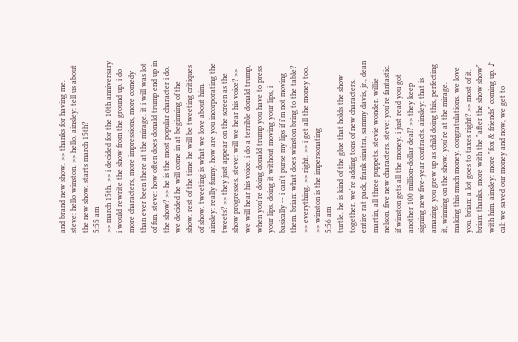and brand new show. >> thanks for having me. steve: hello winston. >> hello. ainsley: tell us about the new show. starts march 15th?
5:55 am
>> march 15th. >> i decided for the 10th anniversary i would rewrite the show from the ground up. i do more characters, more impressions, more comedy than ever been there at the mirage. it i will was lot of fun. steve: how often does donald trump end up in the show? >> he is the most popular character i do. we decided he will come in at beginning of the show. rest of the time he will be tweeting critiques of show. tweeting is what we love about him. ainsley: really funny. how are you incorporating the tweets? >> they just appear on the screen as the show progresses. steve: will we hear his voice? >> we will hear his voice. i do a terrible donald trump, when you're doing donald trump you have to press your lips. doing it without moving your lips, i basically -- i can't purse my lips if i'm not moving them. brian: what does winston bring to the table? >> everything. >> right. >> i get all the money too. >> winston is the impersonating
5:56 am
turtle. he is kind of the glue that holds the show together. we're adding tons of new characters. entire rat pack, frank sinatra, sammy davis, jr., dean martin, all three puppets. stevie wonder. willie nelson. five new characters. steve: you're fantastic. if winston gets all the money. i just read you got another 100 million-dollar deal? >> they keep signing new five-year contracts. ainsley: that is amazing. you grew up as child doing this, perfecting it, winning on the show. you're at the mirage. making this much money. congratulations. we love you. brian: a lot goes to taxes right? >> most of it. brian: thanks. more with the "after the show show" with him. ainsley: more "fox & friends" coming up. ♪ cal: we saved our money and now, we get to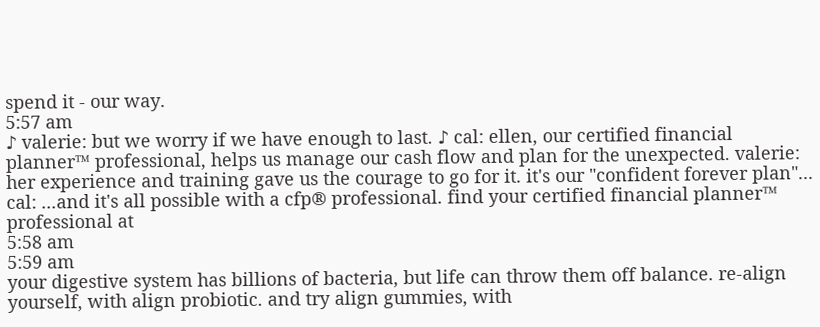spend it - our way.
5:57 am
♪ valerie: but we worry if we have enough to last. ♪ cal: ellen, our certified financial planner™ professional, helps us manage our cash flow and plan for the unexpected. valerie: her experience and training gave us the courage to go for it. it's our "confident forever plan"... cal: ...and it's all possible with a cfp® professional. find your certified financial planner™ professional at
5:58 am
5:59 am
your digestive system has billions of bacteria, but life can throw them off balance. re-align yourself, with align probiotic. and try align gummies, with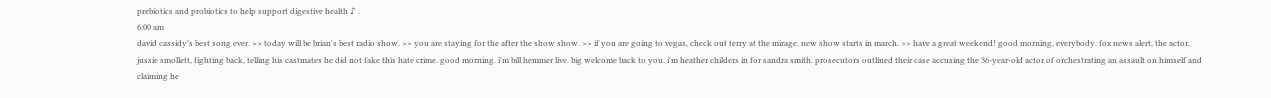prebiotics and probiotics to help support digestive health ♪ .
6:00 am
david cassidy's best song ever. >> today will be brian's best radio show. >> you are staying for the after the show show. >> if you are going to vegas, check out terry at the mirage. new show starts in march. >> have a great weekend! good morning, everybody. fox news alert, the actor, jussie smollett, fighting back, telling his castmates he did not fake this hate crime. good morning. i'm bill hemmer live. big welcome back to you. i'm heather childers in for sandra smith. prosecutors outlined their case accusing the 36-year-old actor of orchestrating an assault on himself and claiming he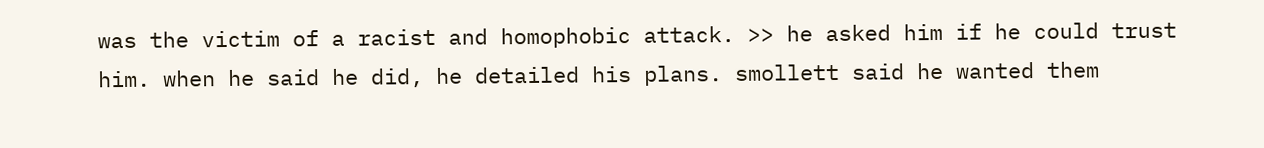was the victim of a racist and homophobic attack. >> he asked him if he could trust him. when he said he did, he detailed his plans. smollett said he wanted them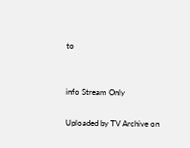to


info Stream Only

Uploaded by TV Archive on